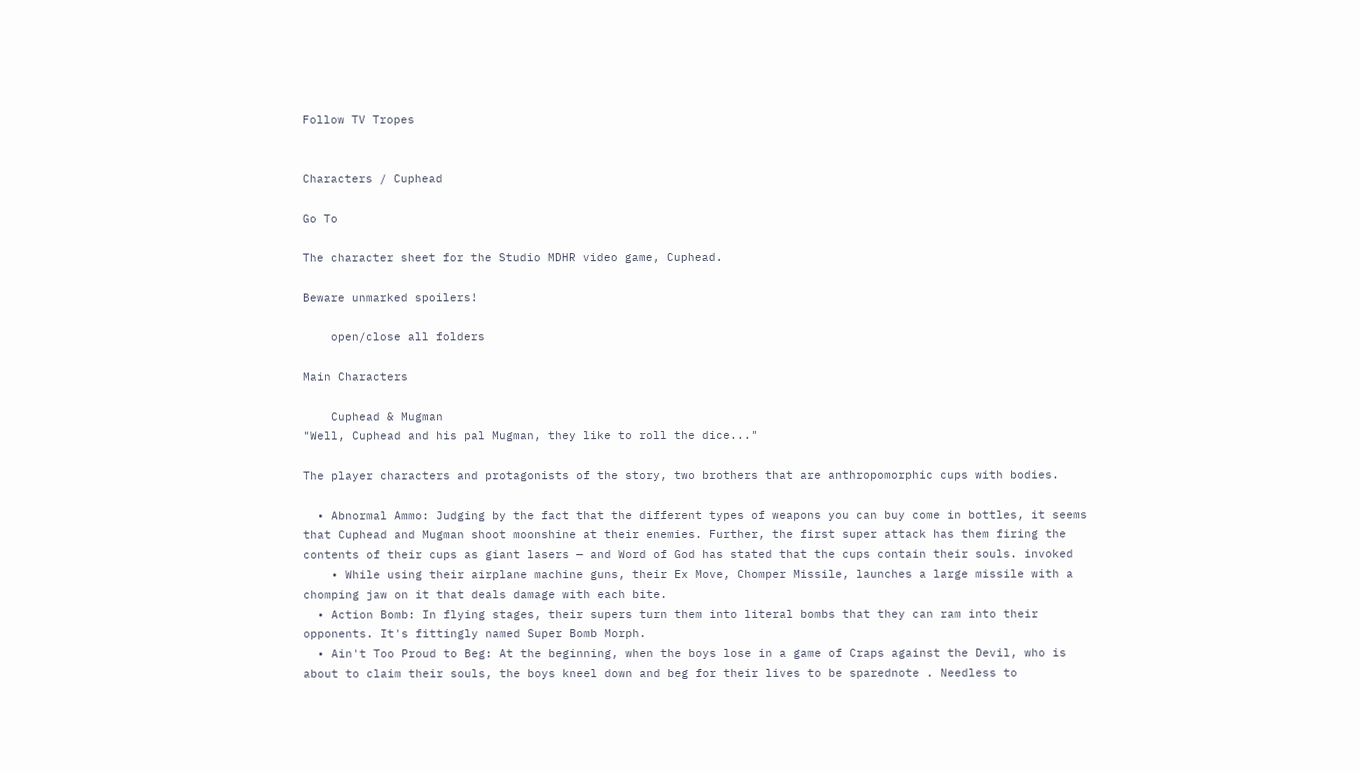Follow TV Tropes


Characters / Cuphead

Go To

The character sheet for the Studio MDHR video game, Cuphead.

Beware unmarked spoilers!

    open/close all folders

Main Characters

    Cuphead & Mugman
"Well, Cuphead and his pal Mugman, they like to roll the dice..."

The player characters and protagonists of the story, two brothers that are anthropomorphic cups with bodies.

  • Abnormal Ammo: Judging by the fact that the different types of weapons you can buy come in bottles, it seems that Cuphead and Mugman shoot moonshine at their enemies. Further, the first super attack has them firing the contents of their cups as giant lasers — and Word of God has stated that the cups contain their souls. invoked
    • While using their airplane machine guns, their Ex Move, Chomper Missile, launches a large missile with a chomping jaw on it that deals damage with each bite.
  • Action Bomb: In flying stages, their supers turn them into literal bombs that they can ram into their opponents. It's fittingly named Super Bomb Morph.
  • Ain't Too Proud to Beg: At the beginning, when the boys lose in a game of Craps against the Devil, who is about to claim their souls, the boys kneel down and beg for their lives to be sparednote . Needless to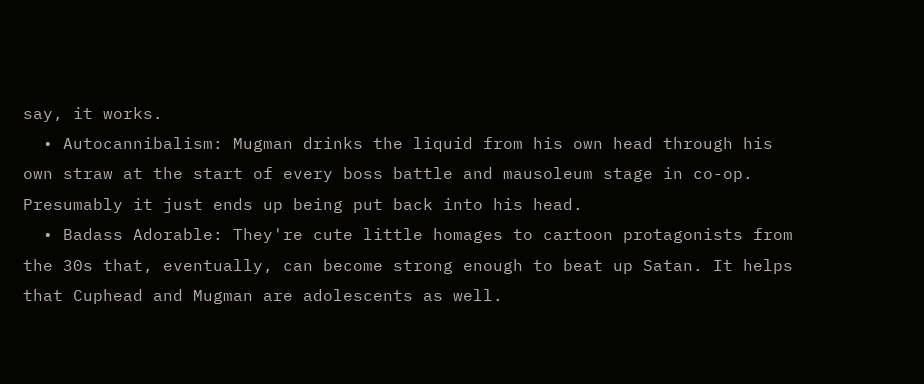say, it works.
  • Autocannibalism: Mugman drinks the liquid from his own head through his own straw at the start of every boss battle and mausoleum stage in co-op. Presumably it just ends up being put back into his head.
  • Badass Adorable: They're cute little homages to cartoon protagonists from the 30s that, eventually, can become strong enough to beat up Satan. It helps that Cuphead and Mugman are adolescents as well.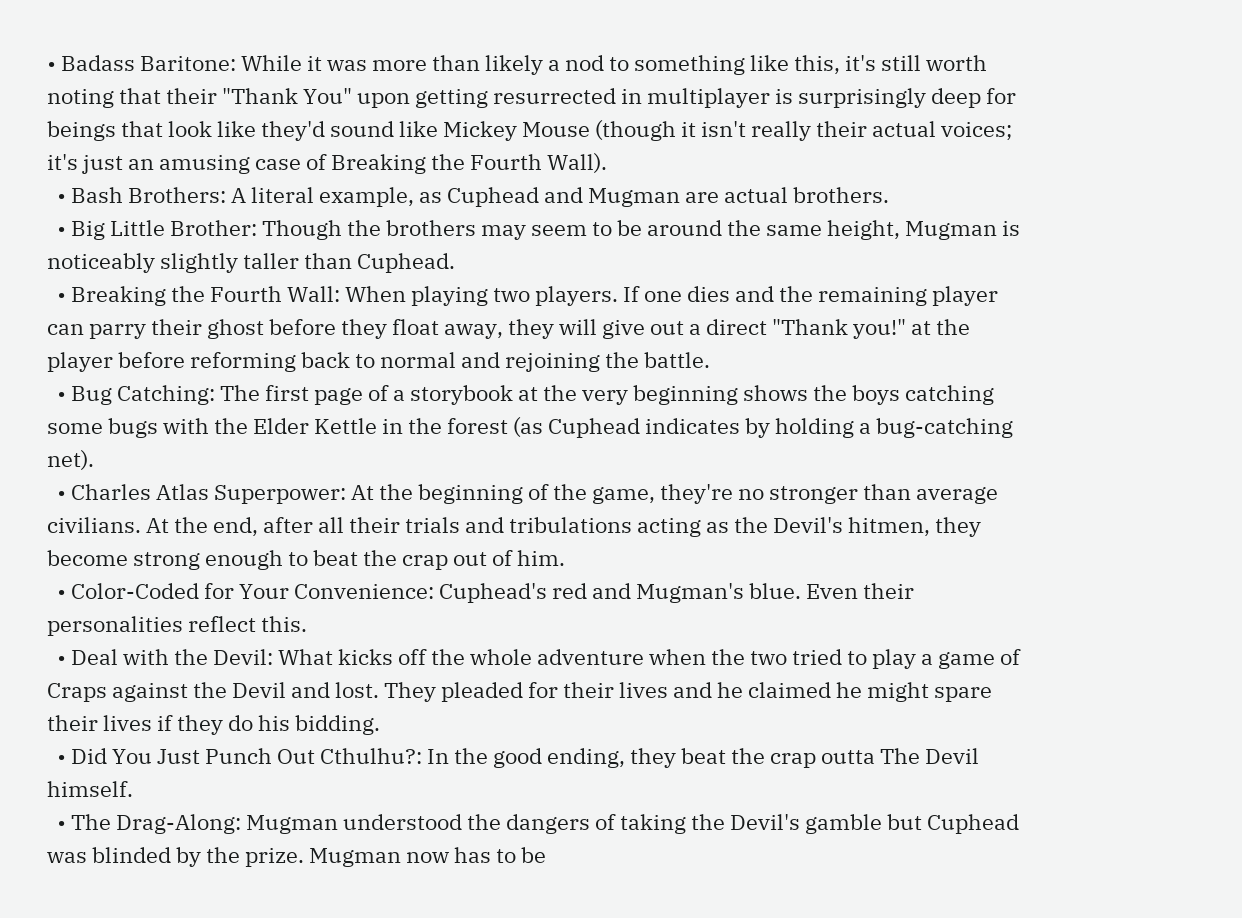• Badass Baritone: While it was more than likely a nod to something like this, it's still worth noting that their "Thank You" upon getting resurrected in multiplayer is surprisingly deep for beings that look like they'd sound like Mickey Mouse (though it isn't really their actual voices; it's just an amusing case of Breaking the Fourth Wall).
  • Bash Brothers: A literal example, as Cuphead and Mugman are actual brothers.
  • Big Little Brother: Though the brothers may seem to be around the same height, Mugman is noticeably slightly taller than Cuphead.
  • Breaking the Fourth Wall: When playing two players. If one dies and the remaining player can parry their ghost before they float away, they will give out a direct "Thank you!" at the player before reforming back to normal and rejoining the battle.
  • Bug Catching: The first page of a storybook at the very beginning shows the boys catching some bugs with the Elder Kettle in the forest (as Cuphead indicates by holding a bug-catching net).
  • Charles Atlas Superpower: At the beginning of the game, they're no stronger than average civilians. At the end, after all their trials and tribulations acting as the Devil's hitmen, they become strong enough to beat the crap out of him.
  • Color-Coded for Your Convenience: Cuphead's red and Mugman's blue. Even their personalities reflect this.
  • Deal with the Devil: What kicks off the whole adventure when the two tried to play a game of Craps against the Devil and lost. They pleaded for their lives and he claimed he might spare their lives if they do his bidding.
  • Did You Just Punch Out Cthulhu?: In the good ending, they beat the crap outta The Devil himself.
  • The Drag-Along: Mugman understood the dangers of taking the Devil's gamble but Cuphead was blinded by the prize. Mugman now has to be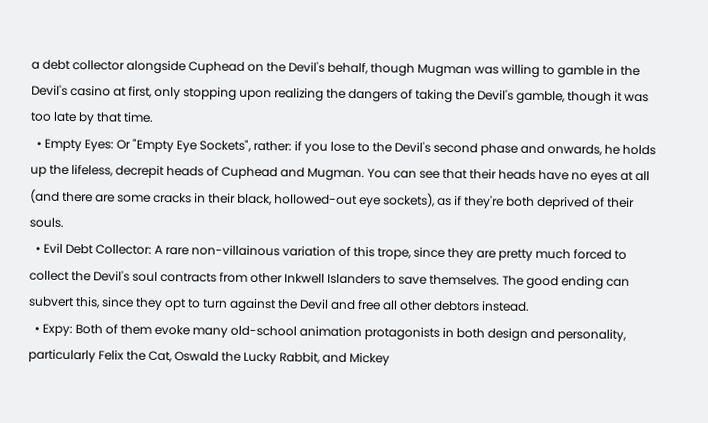a debt collector alongside Cuphead on the Devil's behalf, though Mugman was willing to gamble in the Devil's casino at first, only stopping upon realizing the dangers of taking the Devil's gamble, though it was too late by that time.
  • Empty Eyes: Or "Empty Eye Sockets", rather: if you lose to the Devil's second phase and onwards, he holds up the lifeless, decrepit heads of Cuphead and Mugman. You can see that their heads have no eyes at all (and there are some cracks in their black, hollowed-out eye sockets), as if they're both deprived of their souls.
  • Evil Debt Collector: A rare non-villainous variation of this trope, since they are pretty much forced to collect the Devil's soul contracts from other Inkwell Islanders to save themselves. The good ending can subvert this, since they opt to turn against the Devil and free all other debtors instead.
  • Expy: Both of them evoke many old-school animation protagonists in both design and personality, particularly Felix the Cat, Oswald the Lucky Rabbit, and Mickey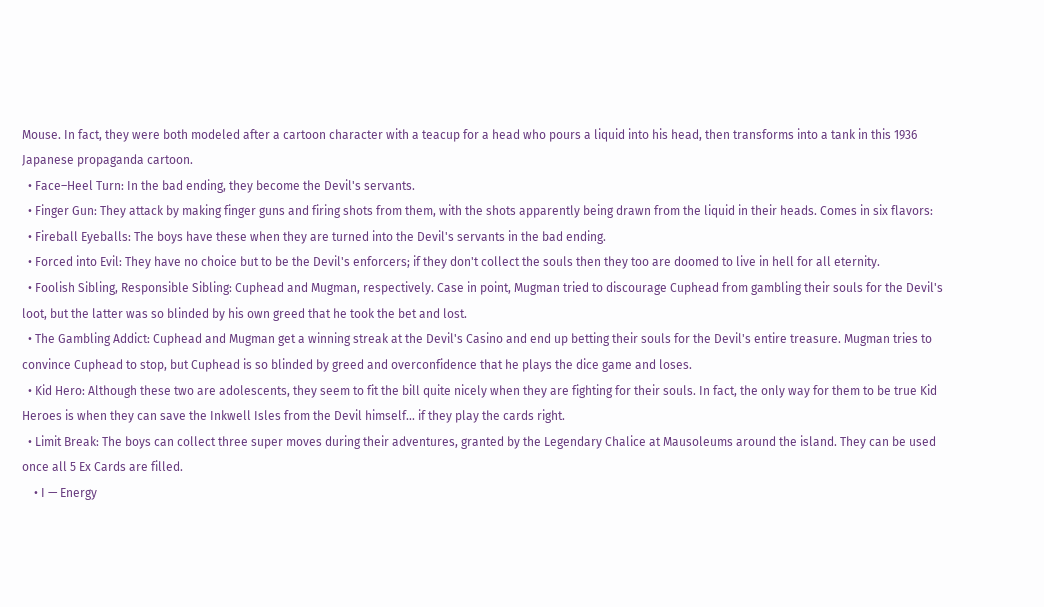Mouse. In fact, they were both modeled after a cartoon character with a teacup for a head who pours a liquid into his head, then transforms into a tank in this 1936 Japanese propaganda cartoon.
  • Face–Heel Turn: In the bad ending, they become the Devil's servants.
  • Finger Gun: They attack by making finger guns and firing shots from them, with the shots apparently being drawn from the liquid in their heads. Comes in six flavors:
  • Fireball Eyeballs: The boys have these when they are turned into the Devil's servants in the bad ending.
  • Forced into Evil: They have no choice but to be the Devil's enforcers; if they don't collect the souls then they too are doomed to live in hell for all eternity.
  • Foolish Sibling, Responsible Sibling: Cuphead and Mugman, respectively. Case in point, Mugman tried to discourage Cuphead from gambling their souls for the Devil's loot, but the latter was so blinded by his own greed that he took the bet and lost.
  • The Gambling Addict: Cuphead and Mugman get a winning streak at the Devil's Casino and end up betting their souls for the Devil's entire treasure. Mugman tries to convince Cuphead to stop, but Cuphead is so blinded by greed and overconfidence that he plays the dice game and loses.
  • Kid Hero: Although these two are adolescents, they seem to fit the bill quite nicely when they are fighting for their souls. In fact, the only way for them to be true Kid Heroes is when they can save the Inkwell Isles from the Devil himself... if they play the cards right.
  • Limit Break: The boys can collect three super moves during their adventures, granted by the Legendary Chalice at Mausoleums around the island. They can be used once all 5 Ex Cards are filled.
    • I — Energy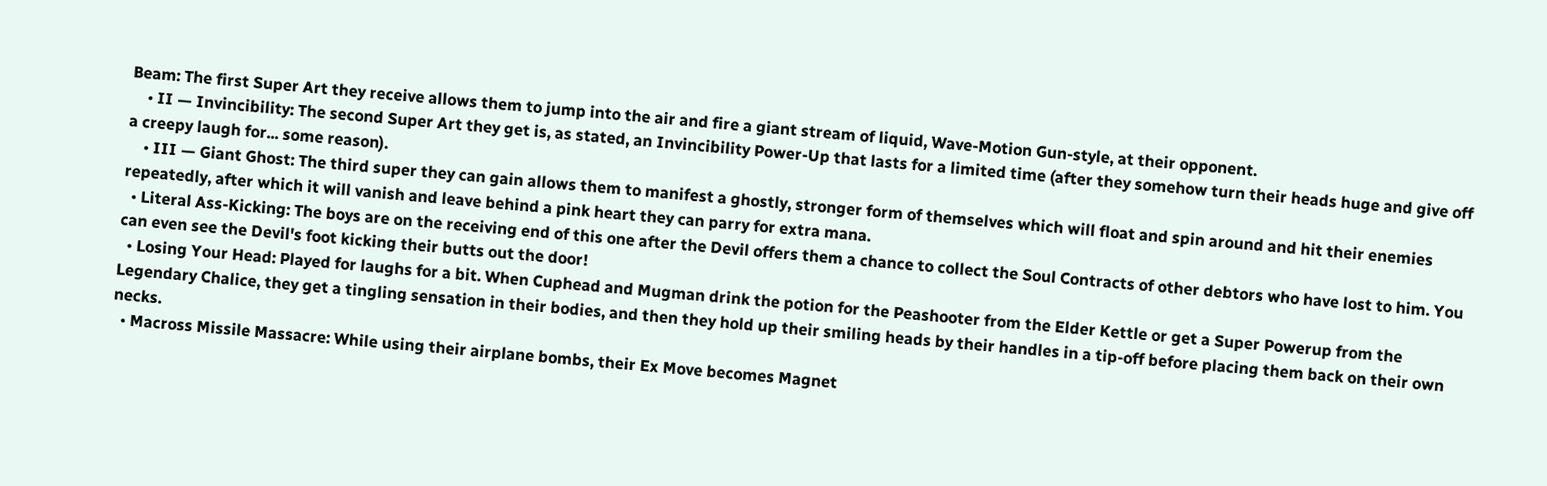Beam: The first Super Art they receive allows them to jump into the air and fire a giant stream of liquid, Wave-Motion Gun-style, at their opponent.
    • II — Invincibility: The second Super Art they get is, as stated, an Invincibility Power-Up that lasts for a limited time (after they somehow turn their heads huge and give off a creepy laugh for... some reason).
    • III — Giant Ghost: The third super they can gain allows them to manifest a ghostly, stronger form of themselves which will float and spin around and hit their enemies repeatedly, after which it will vanish and leave behind a pink heart they can parry for extra mana.
  • Literal Ass-Kicking: The boys are on the receiving end of this one after the Devil offers them a chance to collect the Soul Contracts of other debtors who have lost to him. You can even see the Devil's foot kicking their butts out the door!
  • Losing Your Head: Played for laughs for a bit. When Cuphead and Mugman drink the potion for the Peashooter from the Elder Kettle or get a Super Powerup from the Legendary Chalice, they get a tingling sensation in their bodies, and then they hold up their smiling heads by their handles in a tip-off before placing them back on their own necks.
  • Macross Missile Massacre: While using their airplane bombs, their Ex Move becomes Magnet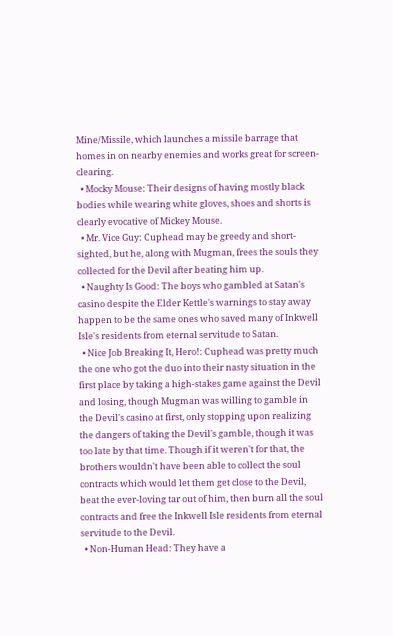Mine/Missile, which launches a missile barrage that homes in on nearby enemies and works great for screen-clearing.
  • Mocky Mouse: Their designs of having mostly black bodies while wearing white gloves, shoes and shorts is clearly evocative of Mickey Mouse.
  • Mr. Vice Guy: Cuphead may be greedy and short-sighted, but he, along with Mugman, frees the souls they collected for the Devil after beating him up.
  • Naughty Is Good: The boys who gambled at Satan's casino despite the Elder Kettle's warnings to stay away happen to be the same ones who saved many of Inkwell Isle's residents from eternal servitude to Satan.
  • Nice Job Breaking It, Hero!: Cuphead was pretty much the one who got the duo into their nasty situation in the first place by taking a high-stakes game against the Devil and losing, though Mugman was willing to gamble in the Devil's casino at first, only stopping upon realizing the dangers of taking the Devil's gamble, though it was too late by that time. Though if it weren't for that, the brothers wouldn't have been able to collect the soul contracts which would let them get close to the Devil, beat the ever-loving tar out of him, then burn all the soul contracts and free the Inkwell Isle residents from eternal servitude to the Devil.
  • Non-Human Head: They have a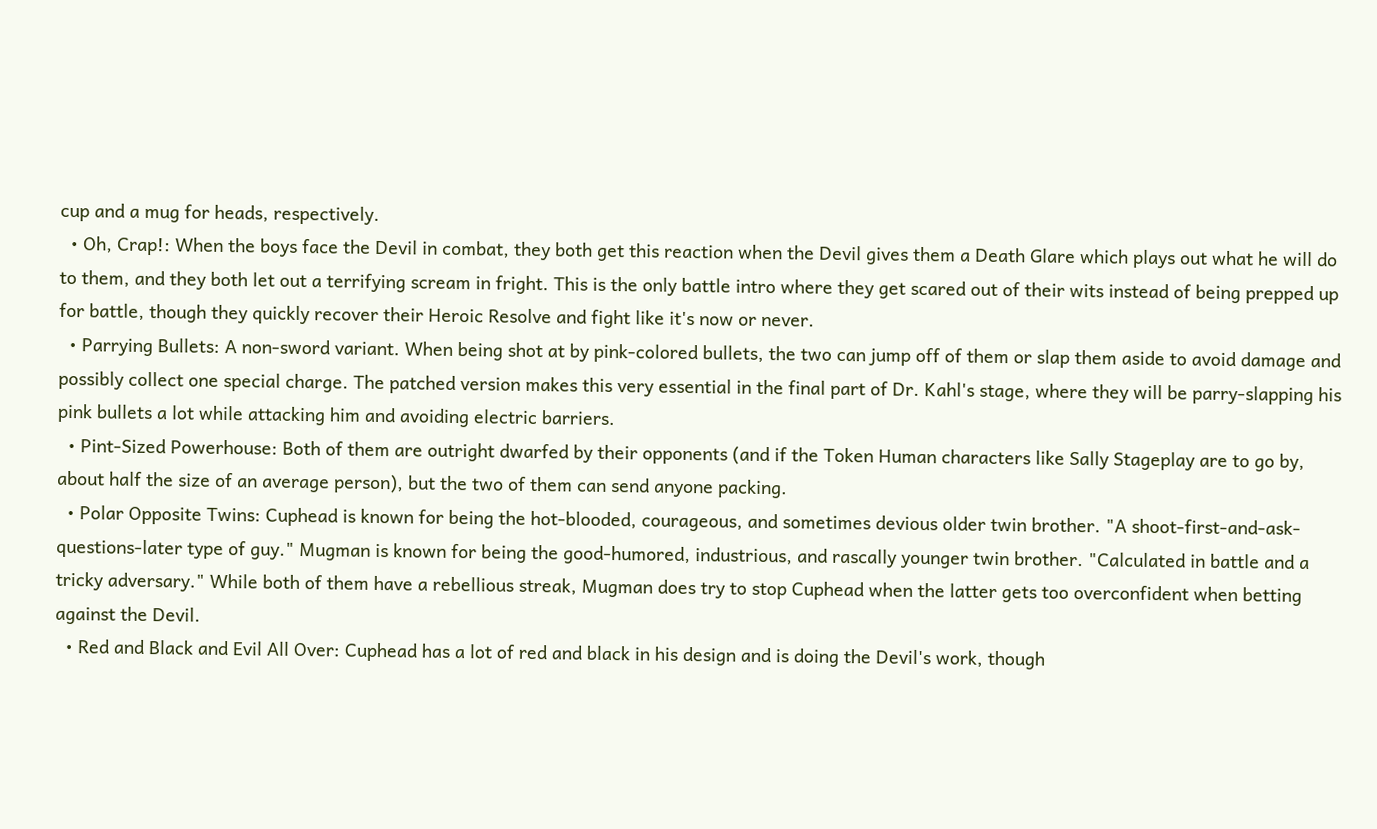cup and a mug for heads, respectively.
  • Oh, Crap!: When the boys face the Devil in combat, they both get this reaction when the Devil gives them a Death Glare which plays out what he will do to them, and they both let out a terrifying scream in fright. This is the only battle intro where they get scared out of their wits instead of being prepped up for battle, though they quickly recover their Heroic Resolve and fight like it's now or never.
  • Parrying Bullets: A non-sword variant. When being shot at by pink-colored bullets, the two can jump off of them or slap them aside to avoid damage and possibly collect one special charge. The patched version makes this very essential in the final part of Dr. Kahl's stage, where they will be parry-slapping his pink bullets a lot while attacking him and avoiding electric barriers.
  • Pint-Sized Powerhouse: Both of them are outright dwarfed by their opponents (and if the Token Human characters like Sally Stageplay are to go by, about half the size of an average person), but the two of them can send anyone packing.
  • Polar Opposite Twins: Cuphead is known for being the hot-blooded, courageous, and sometimes devious older twin brother. "A shoot-first-and-ask-questions-later type of guy." Mugman is known for being the good-humored, industrious, and rascally younger twin brother. "Calculated in battle and a tricky adversary." While both of them have a rebellious streak, Mugman does try to stop Cuphead when the latter gets too overconfident when betting against the Devil.
  • Red and Black and Evil All Over: Cuphead has a lot of red and black in his design and is doing the Devil's work, though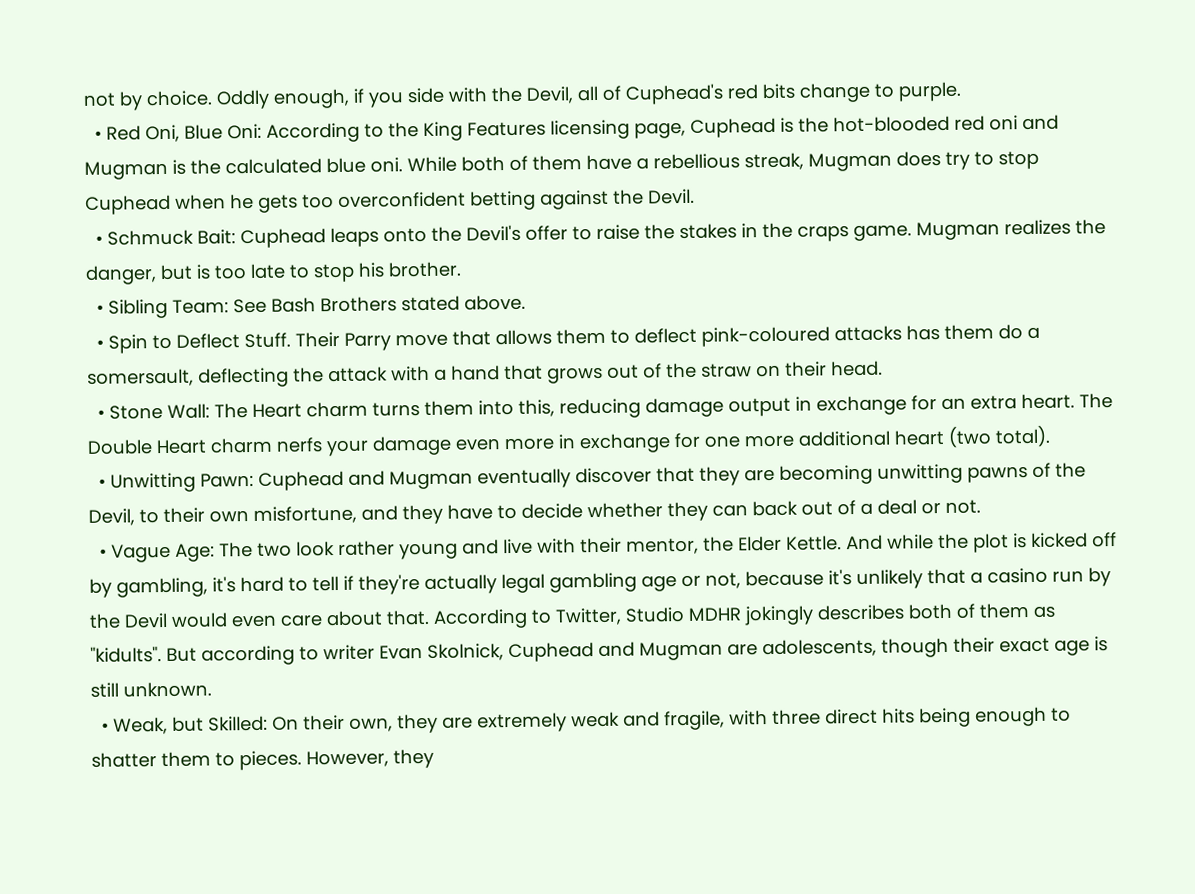not by choice. Oddly enough, if you side with the Devil, all of Cuphead's red bits change to purple.
  • Red Oni, Blue Oni: According to the King Features licensing page, Cuphead is the hot-blooded red oni and Mugman is the calculated blue oni. While both of them have a rebellious streak, Mugman does try to stop Cuphead when he gets too overconfident betting against the Devil.
  • Schmuck Bait: Cuphead leaps onto the Devil's offer to raise the stakes in the craps game. Mugman realizes the danger, but is too late to stop his brother.
  • Sibling Team: See Bash Brothers stated above.
  • Spin to Deflect Stuff. Their Parry move that allows them to deflect pink-coloured attacks has them do a somersault, deflecting the attack with a hand that grows out of the straw on their head.
  • Stone Wall: The Heart charm turns them into this, reducing damage output in exchange for an extra heart. The Double Heart charm nerfs your damage even more in exchange for one more additional heart (two total).
  • Unwitting Pawn: Cuphead and Mugman eventually discover that they are becoming unwitting pawns of the Devil, to their own misfortune, and they have to decide whether they can back out of a deal or not.
  • Vague Age: The two look rather young and live with their mentor, the Elder Kettle. And while the plot is kicked off by gambling, it's hard to tell if they're actually legal gambling age or not, because it's unlikely that a casino run by the Devil would even care about that. According to Twitter, Studio MDHR jokingly describes both of them as "kidults". But according to writer Evan Skolnick, Cuphead and Mugman are adolescents, though their exact age is still unknown.
  • Weak, but Skilled: On their own, they are extremely weak and fragile, with three direct hits being enough to shatter them to pieces. However, they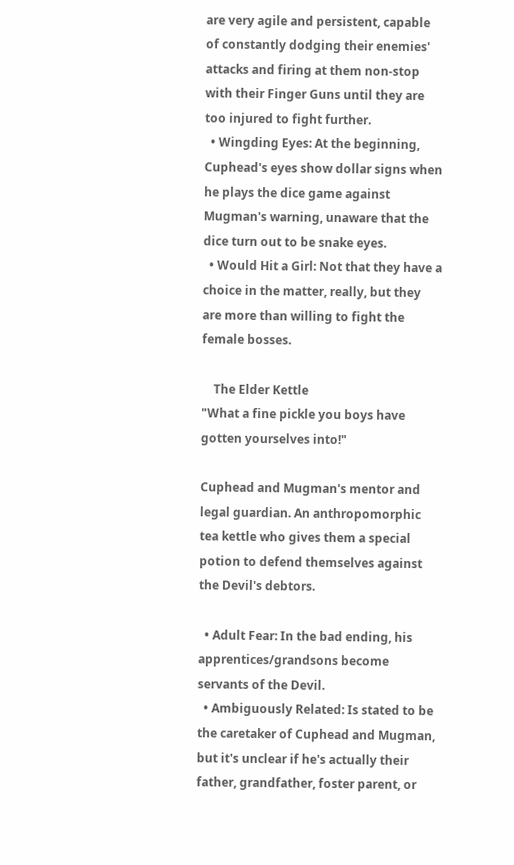are very agile and persistent, capable of constantly dodging their enemies' attacks and firing at them non-stop with their Finger Guns until they are too injured to fight further.
  • Wingding Eyes: At the beginning, Cuphead's eyes show dollar signs when he plays the dice game against Mugman's warning, unaware that the dice turn out to be snake eyes.
  • Would Hit a Girl: Not that they have a choice in the matter, really, but they are more than willing to fight the female bosses.

    The Elder Kettle
"What a fine pickle you boys have gotten yourselves into!"

Cuphead and Mugman's mentor and legal guardian. An anthropomorphic tea kettle who gives them a special potion to defend themselves against the Devil's debtors.

  • Adult Fear: In the bad ending, his apprentices/grandsons become servants of the Devil.
  • Ambiguously Related: Is stated to be the caretaker of Cuphead and Mugman, but it's unclear if he's actually their father, grandfather, foster parent, or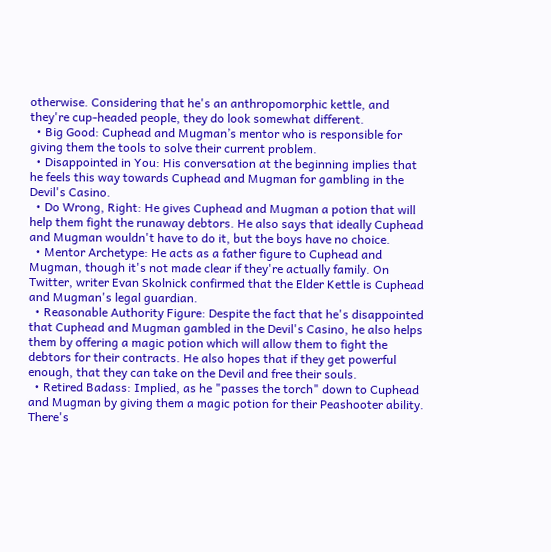otherwise. Considering that he's an anthropomorphic kettle, and they're cup-headed people, they do look somewhat different.
  • Big Good: Cuphead and Mugman’s mentor who is responsible for giving them the tools to solve their current problem.
  • Disappointed in You: His conversation at the beginning implies that he feels this way towards Cuphead and Mugman for gambling in the Devil's Casino.
  • Do Wrong, Right: He gives Cuphead and Mugman a potion that will help them fight the runaway debtors. He also says that ideally Cuphead and Mugman wouldn't have to do it, but the boys have no choice.
  • Mentor Archetype: He acts as a father figure to Cuphead and Mugman, though it's not made clear if they're actually family. On Twitter, writer Evan Skolnick confirmed that the Elder Kettle is Cuphead and Mugman's legal guardian.
  • Reasonable Authority Figure: Despite the fact that he's disappointed that Cuphead and Mugman gambled in the Devil's Casino, he also helps them by offering a magic potion which will allow them to fight the debtors for their contracts. He also hopes that if they get powerful enough, that they can take on the Devil and free their souls.
  • Retired Badass: Implied, as he "passes the torch" down to Cuphead and Mugman by giving them a magic potion for their Peashooter ability. There's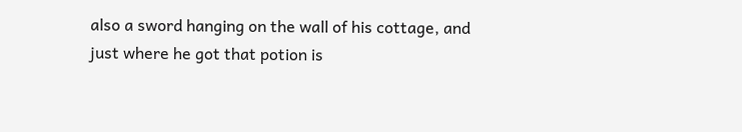also a sword hanging on the wall of his cottage, and just where he got that potion is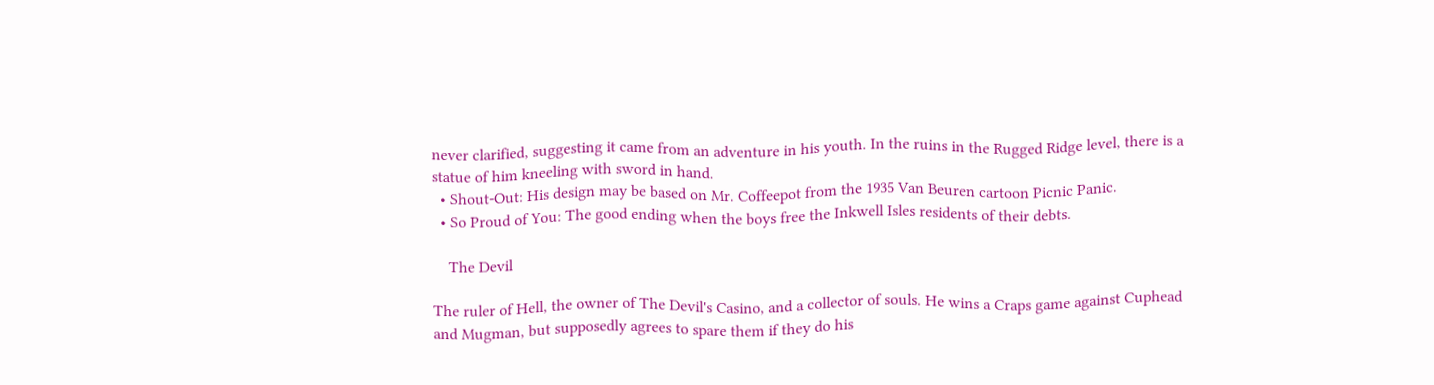never clarified, suggesting it came from an adventure in his youth. In the ruins in the Rugged Ridge level, there is a statue of him kneeling with sword in hand.
  • Shout-Out: His design may be based on Mr. Coffeepot from the 1935 Van Beuren cartoon Picnic Panic.
  • So Proud of You: The good ending when the boys free the Inkwell Isles residents of their debts.

    The Devil

The ruler of Hell, the owner of The Devil's Casino, and a collector of souls. He wins a Craps game against Cuphead and Mugman, but supposedly agrees to spare them if they do his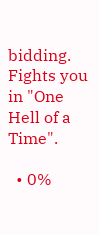bidding. Fights you in "One Hell of a Time".

  • 0%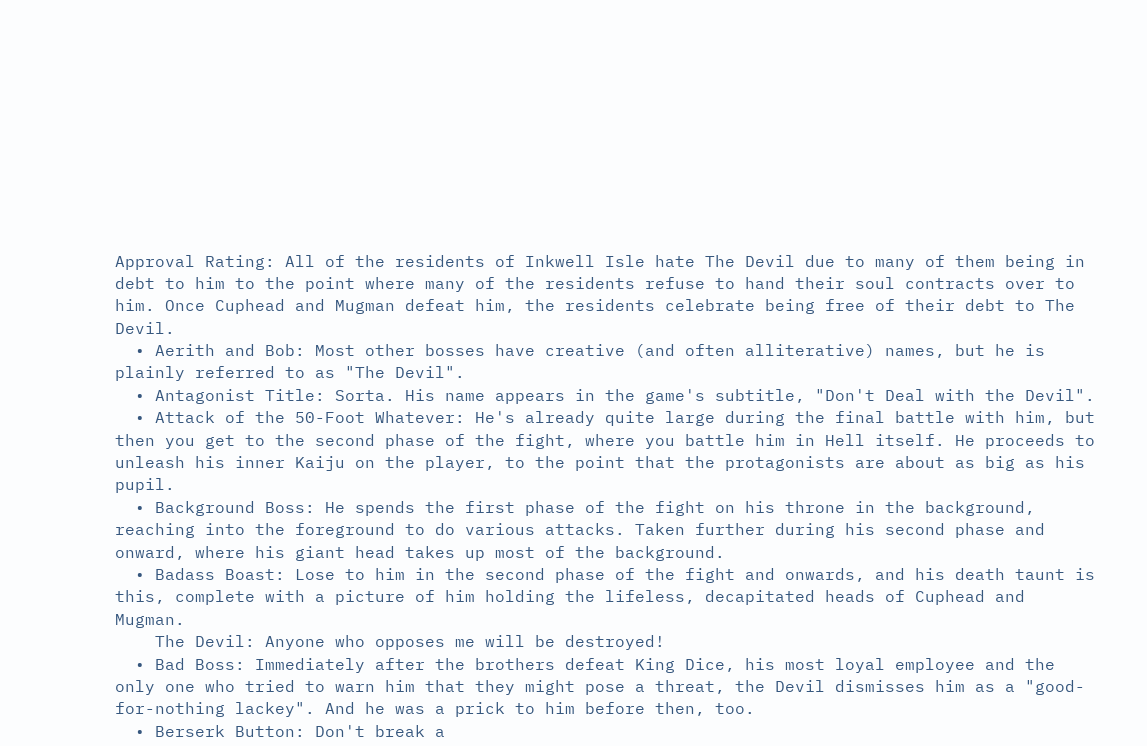Approval Rating: All of the residents of Inkwell Isle hate The Devil due to many of them being in debt to him to the point where many of the residents refuse to hand their soul contracts over to him. Once Cuphead and Mugman defeat him, the residents celebrate being free of their debt to The Devil.
  • Aerith and Bob: Most other bosses have creative (and often alliterative) names, but he is plainly referred to as "The Devil".
  • Antagonist Title: Sorta. His name appears in the game's subtitle, "Don't Deal with the Devil".
  • Attack of the 50-Foot Whatever: He's already quite large during the final battle with him, but then you get to the second phase of the fight, where you battle him in Hell itself. He proceeds to unleash his inner Kaiju on the player, to the point that the protagonists are about as big as his pupil.
  • Background Boss: He spends the first phase of the fight on his throne in the background, reaching into the foreground to do various attacks. Taken further during his second phase and onward, where his giant head takes up most of the background.
  • Badass Boast: Lose to him in the second phase of the fight and onwards, and his death taunt is this, complete with a picture of him holding the lifeless, decapitated heads of Cuphead and Mugman.
    The Devil: Anyone who opposes me will be destroyed!
  • Bad Boss: Immediately after the brothers defeat King Dice, his most loyal employee and the only one who tried to warn him that they might pose a threat, the Devil dismisses him as a "good-for-nothing lackey". And he was a prick to him before then, too.
  • Berserk Button: Don't break a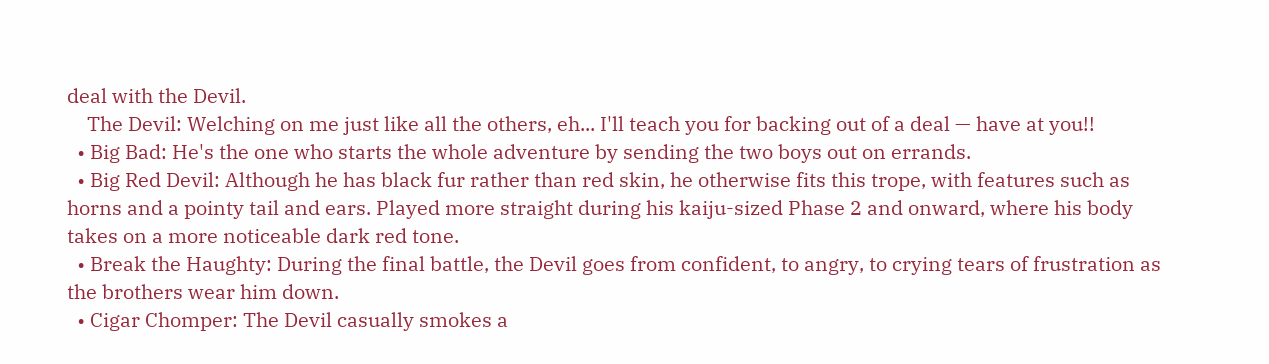deal with the Devil.
    The Devil: Welching on me just like all the others, eh... I'll teach you for backing out of a deal — have at you!!
  • Big Bad: He's the one who starts the whole adventure by sending the two boys out on errands.
  • Big Red Devil: Although he has black fur rather than red skin, he otherwise fits this trope, with features such as horns and a pointy tail and ears. Played more straight during his kaiju-sized Phase 2 and onward, where his body takes on a more noticeable dark red tone.
  • Break the Haughty: During the final battle, the Devil goes from confident, to angry, to crying tears of frustration as the brothers wear him down.
  • Cigar Chomper: The Devil casually smokes a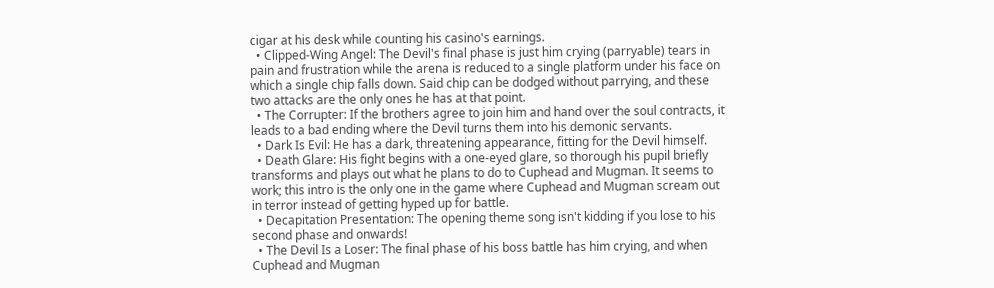cigar at his desk while counting his casino's earnings.
  • Clipped-Wing Angel: The Devil's final phase is just him crying (parryable) tears in pain and frustration while the arena is reduced to a single platform under his face on which a single chip falls down. Said chip can be dodged without parrying, and these two attacks are the only ones he has at that point.
  • The Corrupter: If the brothers agree to join him and hand over the soul contracts, it leads to a bad ending where the Devil turns them into his demonic servants.
  • Dark Is Evil: He has a dark, threatening appearance, fitting for the Devil himself.
  • Death Glare: His fight begins with a one-eyed glare, so thorough his pupil briefly transforms and plays out what he plans to do to Cuphead and Mugman. It seems to work; this intro is the only one in the game where Cuphead and Mugman scream out in terror instead of getting hyped up for battle.
  • Decapitation Presentation: The opening theme song isn't kidding if you lose to his second phase and onwards!
  • The Devil Is a Loser: The final phase of his boss battle has him crying, and when Cuphead and Mugman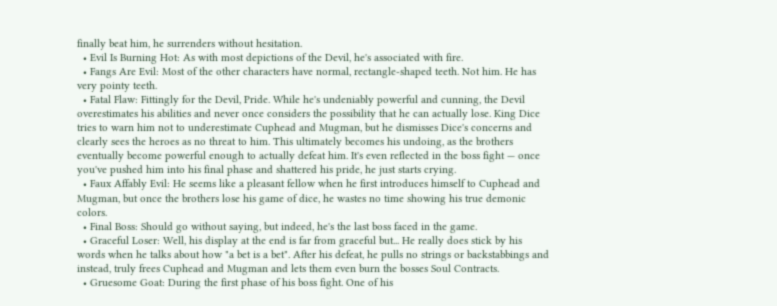finally beat him, he surrenders without hesitation.
  • Evil Is Burning Hot: As with most depictions of the Devil, he's associated with fire.
  • Fangs Are Evil: Most of the other characters have normal, rectangle-shaped teeth. Not him. He has very pointy teeth.
  • Fatal Flaw: Fittingly for the Devil, Pride. While he's undeniably powerful and cunning, the Devil overestimates his abilities and never once considers the possibility that he can actually lose. King Dice tries to warn him not to underestimate Cuphead and Mugman, but he dismisses Dice's concerns and clearly sees the heroes as no threat to him. This ultimately becomes his undoing, as the brothers eventually become powerful enough to actually defeat him. It's even reflected in the boss fight — once you've pushed him into his final phase and shattered his pride, he just starts crying.
  • Faux Affably Evil: He seems like a pleasant fellow when he first introduces himself to Cuphead and Mugman, but once the brothers lose his game of dice, he wastes no time showing his true demonic colors.
  • Final Boss: Should go without saying, but indeed, he's the last boss faced in the game.
  • Graceful Loser: Well, his display at the end is far from graceful but... He really does stick by his words when he talks about how "a bet is a bet". After his defeat, he pulls no strings or backstabbings and instead, truly frees Cuphead and Mugman and lets them even burn the bosses Soul Contracts.
  • Gruesome Goat: During the first phase of his boss fight. One of his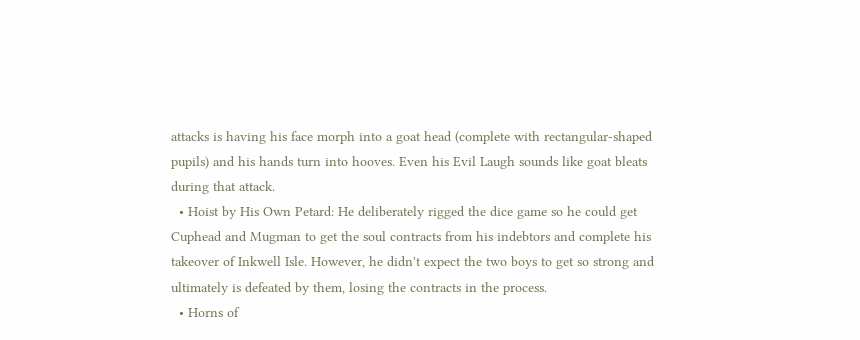attacks is having his face morph into a goat head (complete with rectangular-shaped pupils) and his hands turn into hooves. Even his Evil Laugh sounds like goat bleats during that attack.
  • Hoist by His Own Petard: He deliberately rigged the dice game so he could get Cuphead and Mugman to get the soul contracts from his indebtors and complete his takeover of Inkwell Isle. However, he didn't expect the two boys to get so strong and ultimately is defeated by them, losing the contracts in the process.
  • Horns of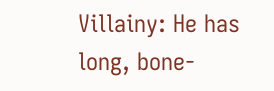Villainy: He has long, bone-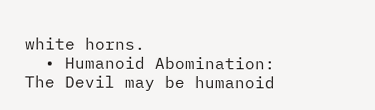white horns.
  • Humanoid Abomination: The Devil may be humanoid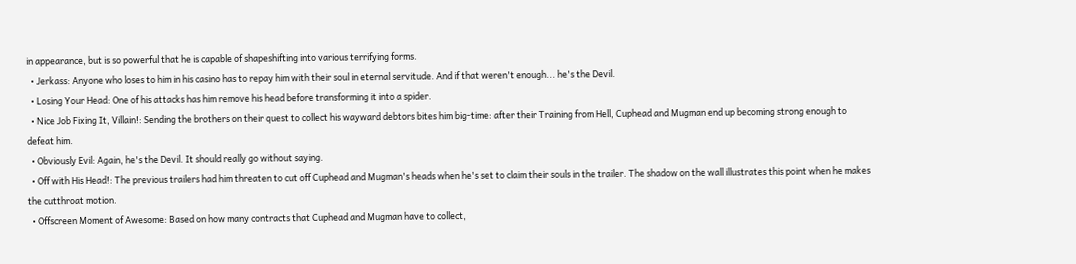in appearance, but is so powerful that he is capable of shapeshifting into various terrifying forms.
  • Jerkass: Anyone who loses to him in his casino has to repay him with their soul in eternal servitude. And if that weren't enough... he's the Devil.
  • Losing Your Head: One of his attacks has him remove his head before transforming it into a spider.
  • Nice Job Fixing It, Villain!: Sending the brothers on their quest to collect his wayward debtors bites him big-time: after their Training from Hell, Cuphead and Mugman end up becoming strong enough to defeat him.
  • Obviously Evil: Again, he's the Devil. It should really go without saying.
  • Off with His Head!: The previous trailers had him threaten to cut off Cuphead and Mugman's heads when he's set to claim their souls in the trailer. The shadow on the wall illustrates this point when he makes the cutthroat motion.
  • Offscreen Moment of Awesome: Based on how many contracts that Cuphead and Mugman have to collect,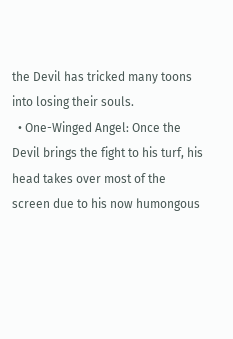the Devil has tricked many toons into losing their souls.
  • One-Winged Angel: Once the Devil brings the fight to his turf, his head takes over most of the screen due to his now humongous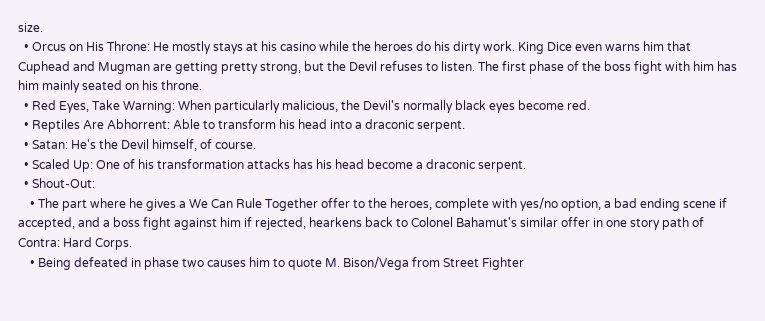size.
  • Orcus on His Throne: He mostly stays at his casino while the heroes do his dirty work. King Dice even warns him that Cuphead and Mugman are getting pretty strong, but the Devil refuses to listen. The first phase of the boss fight with him has him mainly seated on his throne.
  • Red Eyes, Take Warning: When particularly malicious, the Devil's normally black eyes become red.
  • Reptiles Are Abhorrent: Able to transform his head into a draconic serpent.
  • Satan: He's the Devil himself, of course.
  • Scaled Up: One of his transformation attacks has his head become a draconic serpent.
  • Shout-Out:
    • The part where he gives a We Can Rule Together offer to the heroes, complete with yes/no option, a bad ending scene if accepted, and a boss fight against him if rejected, hearkens back to Colonel Bahamut's similar offer in one story path of Contra: Hard Corps.
    • Being defeated in phase two causes him to quote M. Bison/Vega from Street Fighter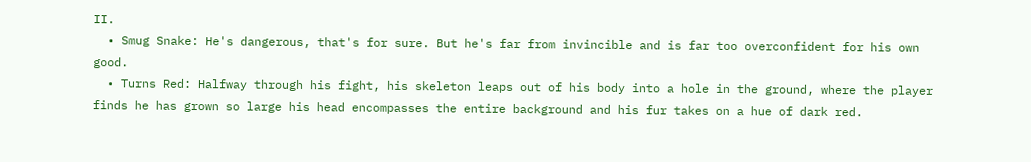II.
  • Smug Snake: He's dangerous, that's for sure. But he's far from invincible and is far too overconfident for his own good.
  • Turns Red: Halfway through his fight, his skeleton leaps out of his body into a hole in the ground, where the player finds he has grown so large his head encompasses the entire background and his fur takes on a hue of dark red.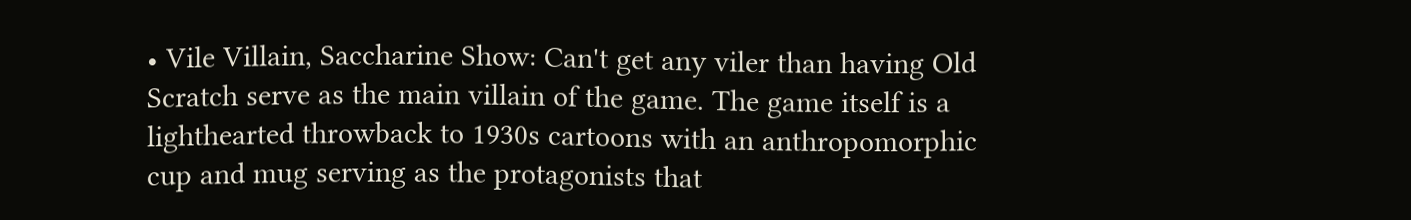• Vile Villain, Saccharine Show: Can't get any viler than having Old Scratch serve as the main villain of the game. The game itself is a lighthearted throwback to 1930s cartoons with an anthropomorphic cup and mug serving as the protagonists that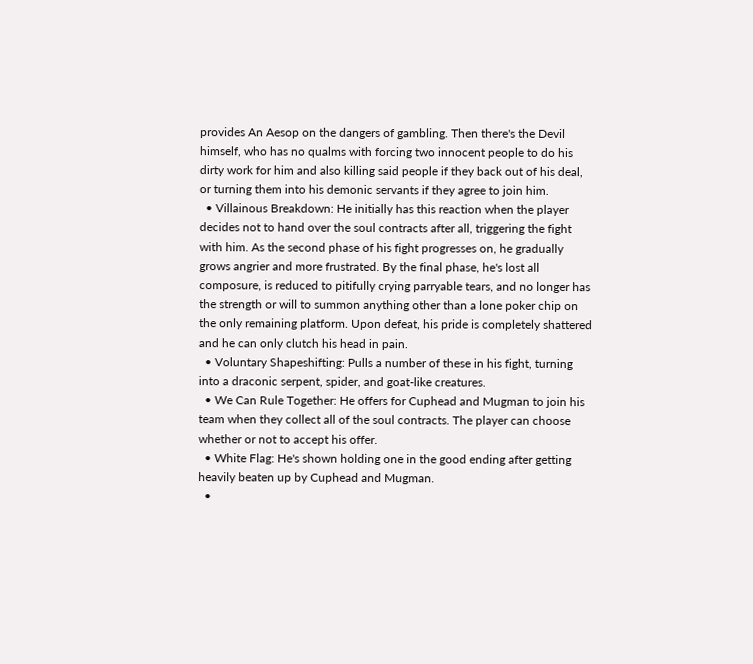provides An Aesop on the dangers of gambling. Then there's the Devil himself, who has no qualms with forcing two innocent people to do his dirty work for him and also killing said people if they back out of his deal, or turning them into his demonic servants if they agree to join him.
  • Villainous Breakdown: He initially has this reaction when the player decides not to hand over the soul contracts after all, triggering the fight with him. As the second phase of his fight progresses on, he gradually grows angrier and more frustrated. By the final phase, he's lost all composure, is reduced to pitifully crying parryable tears, and no longer has the strength or will to summon anything other than a lone poker chip on the only remaining platform. Upon defeat, his pride is completely shattered and he can only clutch his head in pain.
  • Voluntary Shapeshifting: Pulls a number of these in his fight, turning into a draconic serpent, spider, and goat-like creatures.
  • We Can Rule Together: He offers for Cuphead and Mugman to join his team when they collect all of the soul contracts. The player can choose whether or not to accept his offer.
  • White Flag: He's shown holding one in the good ending after getting heavily beaten up by Cuphead and Mugman.
  •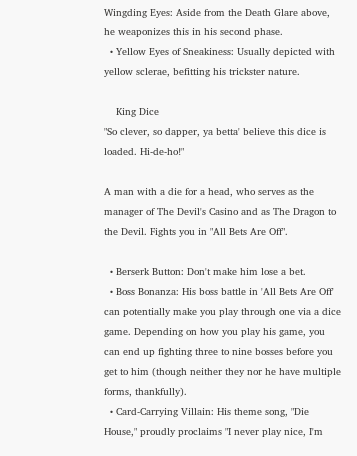Wingding Eyes: Aside from the Death Glare above, he weaponizes this in his second phase.
  • Yellow Eyes of Sneakiness: Usually depicted with yellow sclerae, befitting his trickster nature.

    King Dice
"So clever, so dapper, ya betta' believe this dice is loaded. Hi-de-ho!"

A man with a die for a head, who serves as the manager of The Devil's Casino and as The Dragon to the Devil. Fights you in "All Bets Are Off".

  • Berserk Button: Don't make him lose a bet.
  • Boss Bonanza: His boss battle in 'All Bets Are Off' can potentially make you play through one via a dice game. Depending on how you play his game, you can end up fighting three to nine bosses before you get to him (though neither they nor he have multiple forms, thankfully).
  • Card-Carrying Villain: His theme song, "Die House," proudly proclaims "I never play nice, I'm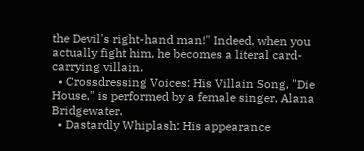the Devil's right-hand man!" Indeed, when you actually fight him, he becomes a literal card-carrying villain.
  • Crossdressing Voices: His Villain Song, "Die House," is performed by a female singer, Alana Bridgewater.
  • Dastardly Whiplash: His appearance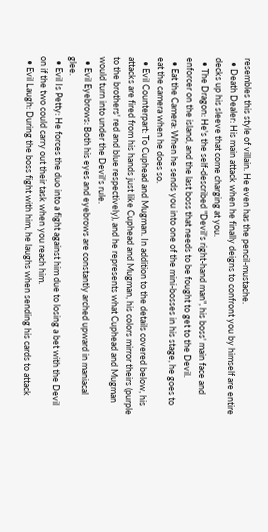resembles this style of villain. He even has the pencil-mustache.
  • Death Dealer: His main attack when he finally deigns to confront you by himself are entire decks up his sleeve that come charging at you.
  • The Dragon: He's the self-described "Devil's right-hand man", his boss' main face and enforcer on the island, and the last boss that needs to be fought to get to the Devil.
  • Eat the Camera: When he sends you into one of the mini-bosses in his stage, he goes to eat the camera when he does so.
  • Evil Counterpart: To Cuphead and Mugman. In addition to the details covered below, his attacks are fired from his hands just like Cuphead and Mugman, his colors mirror theirs (purple to the brothers' red and blue respectively), and he represents what Cuphead and Mugman would turn into under the Devil's rule.
  • Evil Eyebrows: Both his eyes and eyebrows are constantly arched upward in maniacal glee.
  • Evil Is Petty: He forces the duo into a fight against him due to losing a bet with the Devil on if the two could carry out their task when you reach him.
  • Evil Laugh: During the boss fight with him, he laughs when sending his cards to attack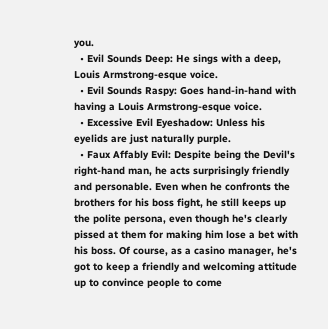you.
  • Evil Sounds Deep: He sings with a deep, Louis Armstrong-esque voice.
  • Evil Sounds Raspy: Goes hand-in-hand with having a Louis Armstrong-esque voice.
  • Excessive Evil Eyeshadow: Unless his eyelids are just naturally purple.
  • Faux Affably Evil: Despite being the Devil's right-hand man, he acts surprisingly friendly and personable. Even when he confronts the brothers for his boss fight, he still keeps up the polite persona, even though he's clearly pissed at them for making him lose a bet with his boss. Of course, as a casino manager, he's got to keep a friendly and welcoming attitude up to convince people to come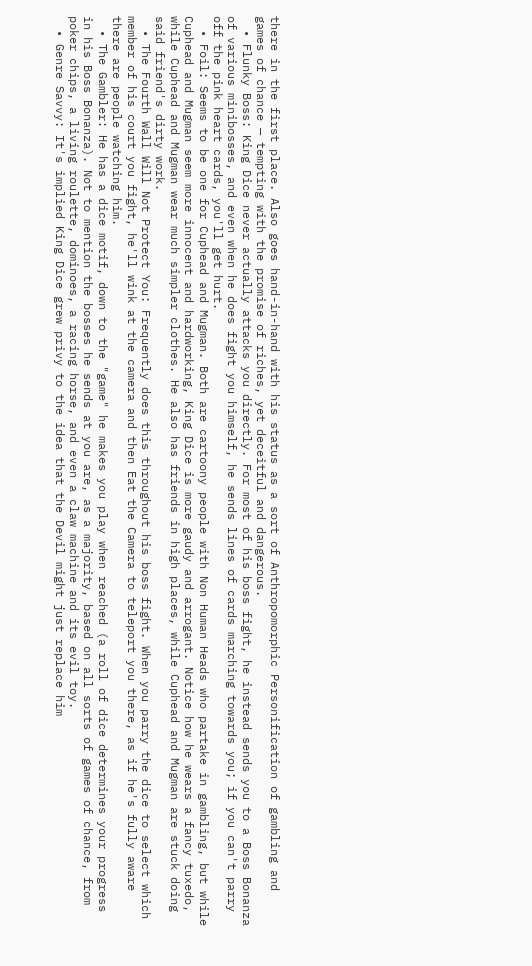there in the first place. Also goes hand-in-hand with his status as a sort of Anthropomorphic Personification of gambling and games of chance — tempting with the promise of riches, yet deceitful and dangerous.
  • Flunky Boss: King Dice never actually attacks you directly. For most of his boss fight, he instead sends you to a Boss Bonanza of various minibosses, and even when he does fight you himself, he sends lines of cards marching towards you; if you can't parry off the pink heart cards, you'll get hurt.
  • Foil: Seems to be one for Cuphead and Mugman. Both are cartoony people with Non Human Heads who partake in gambling, but while Cuphead and Mugman seem more innocent and hardworking, King Dice is more gaudy and arrogant. Notice how he wears a fancy tuxedo, while Cuphead and Mugman wear much simpler clothes. He also has friends in high places, while Cuphead and Mugman are stuck doing said friend's dirty work.
  • The Fourth Wall Will Not Protect You: Frequently does this throughout his boss fight. When you parry the dice to select which member of his court you fight, he'll wink at the camera and then Eat the Camera to teleport you there, as if he's fully aware there are people watching him.
  • The Gambler: He has a dice motif, down to the "game" he makes you play when reached (a roll of dice determines your progress in his Boss Bonanza). Not to mention the bosses he sends at you are, as a majority, based on all sorts of games of chance, from poker chips, a living roulette, dominoes, a racing horse, and even a claw machine and its evil toy.
  • Genre Savvy: It's implied King Dice grew privy to the idea that the Devil might just replace him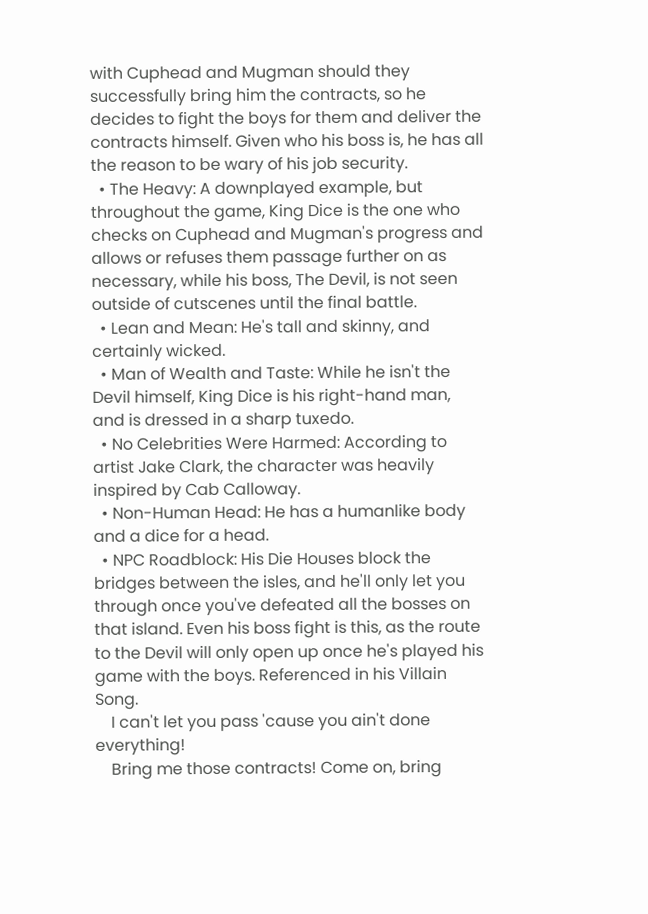with Cuphead and Mugman should they successfully bring him the contracts, so he decides to fight the boys for them and deliver the contracts himself. Given who his boss is, he has all the reason to be wary of his job security.
  • The Heavy: A downplayed example, but throughout the game, King Dice is the one who checks on Cuphead and Mugman's progress and allows or refuses them passage further on as necessary, while his boss, The Devil, is not seen outside of cutscenes until the final battle.
  • Lean and Mean: He's tall and skinny, and certainly wicked.
  • Man of Wealth and Taste: While he isn't the Devil himself, King Dice is his right-hand man, and is dressed in a sharp tuxedo.
  • No Celebrities Were Harmed: According to artist Jake Clark, the character was heavily inspired by Cab Calloway.
  • Non-Human Head: He has a humanlike body and a dice for a head.
  • NPC Roadblock: His Die Houses block the bridges between the isles, and he'll only let you through once you've defeated all the bosses on that island. Even his boss fight is this, as the route to the Devil will only open up once he's played his game with the boys. Referenced in his Villain Song.
    I can't let you pass 'cause you ain't done everything!
    Bring me those contracts! Come on, bring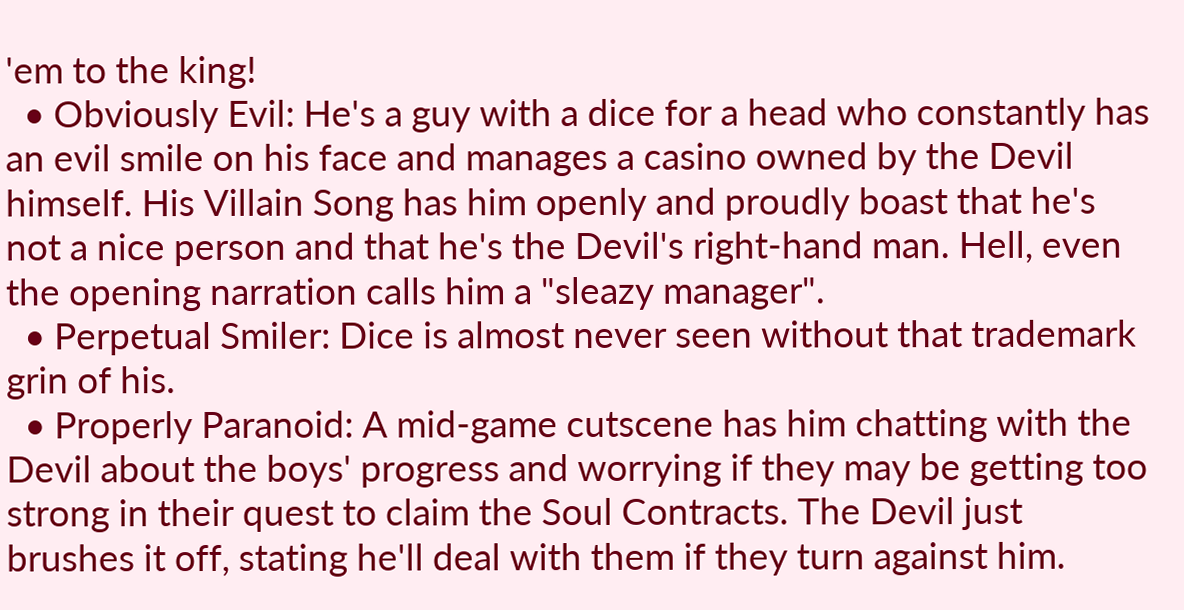'em to the king!
  • Obviously Evil: He's a guy with a dice for a head who constantly has an evil smile on his face and manages a casino owned by the Devil himself. His Villain Song has him openly and proudly boast that he's not a nice person and that he's the Devil's right-hand man. Hell, even the opening narration calls him a "sleazy manager".
  • Perpetual Smiler: Dice is almost never seen without that trademark grin of his.
  • Properly Paranoid: A mid-game cutscene has him chatting with the Devil about the boys' progress and worrying if they may be getting too strong in their quest to claim the Soul Contracts. The Devil just brushes it off, stating he'll deal with them if they turn against him.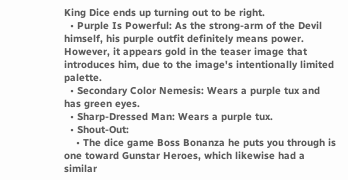King Dice ends up turning out to be right.
  • Purple Is Powerful: As the strong-arm of the Devil himself, his purple outfit definitely means power. However, it appears gold in the teaser image that introduces him, due to the image's intentionally limited palette.
  • Secondary Color Nemesis: Wears a purple tux and has green eyes.
  • Sharp-Dressed Man: Wears a purple tux.
  • Shout-Out:
    • The dice game Boss Bonanza he puts you through is one toward Gunstar Heroes, which likewise had a similar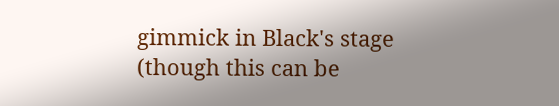gimmick in Black's stage (though this can be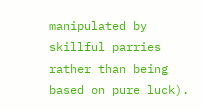manipulated by skillful parries rather than being based on pure luck).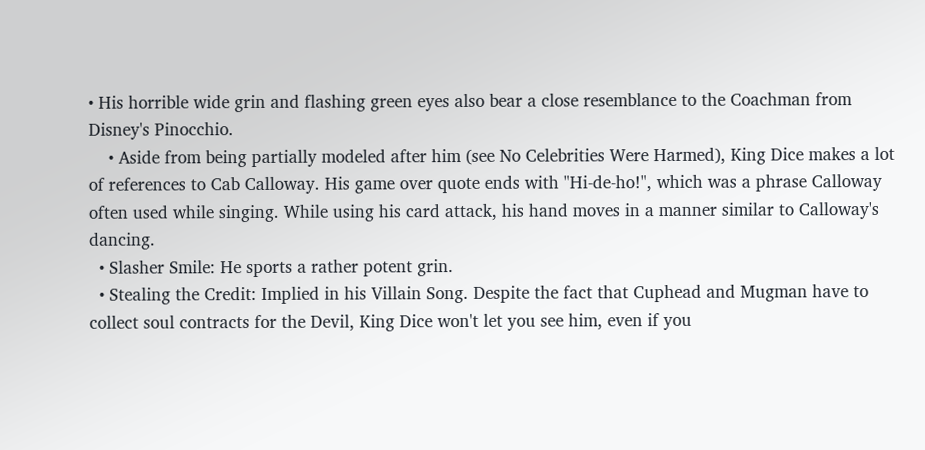• His horrible wide grin and flashing green eyes also bear a close resemblance to the Coachman from Disney's Pinocchio.
    • Aside from being partially modeled after him (see No Celebrities Were Harmed), King Dice makes a lot of references to Cab Calloway. His game over quote ends with "Hi-de-ho!", which was a phrase Calloway often used while singing. While using his card attack, his hand moves in a manner similar to Calloway's dancing.
  • Slasher Smile: He sports a rather potent grin.
  • Stealing the Credit: Implied in his Villain Song. Despite the fact that Cuphead and Mugman have to collect soul contracts for the Devil, King Dice won't let you see him, even if you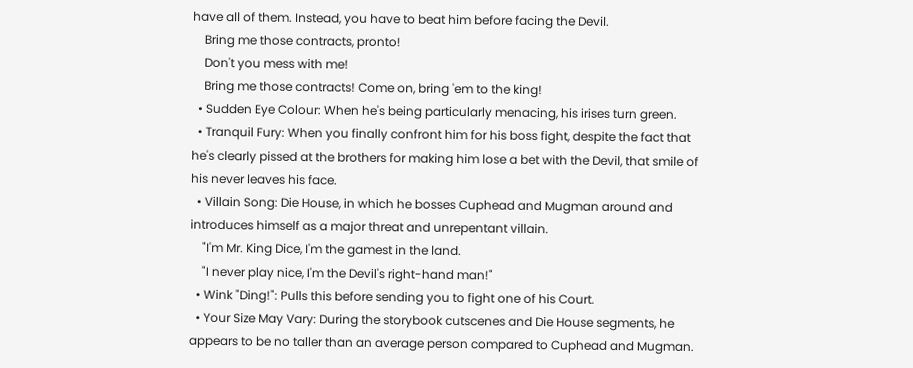have all of them. Instead, you have to beat him before facing the Devil.
    Bring me those contracts, pronto!
    Don't you mess with me!
    Bring me those contracts! Come on, bring 'em to the king!
  • Sudden Eye Colour: When he's being particularly menacing, his irises turn green.
  • Tranquil Fury: When you finally confront him for his boss fight, despite the fact that he's clearly pissed at the brothers for making him lose a bet with the Devil, that smile of his never leaves his face.
  • Villain Song: Die House, in which he bosses Cuphead and Mugman around and introduces himself as a major threat and unrepentant villain.
    "I'm Mr. King Dice, I'm the gamest in the land.
    "I never play nice, I'm the Devil's right-hand man!"
  • Wink "Ding!": Pulls this before sending you to fight one of his Court.
  • Your Size May Vary: During the storybook cutscenes and Die House segments, he appears to be no taller than an average person compared to Cuphead and Mugman.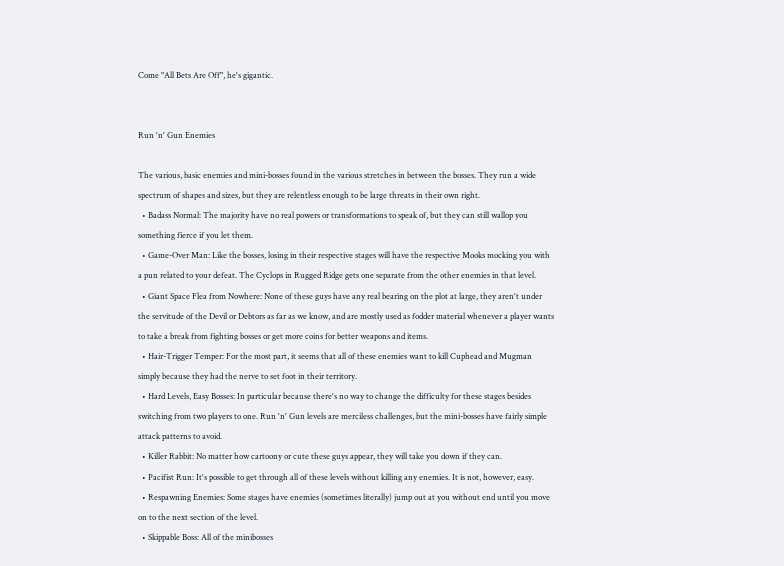Come "All Bets Are Off", he's gigantic.


Run 'n' Gun Enemies

The various, basic enemies and mini-bosses found in the various stretches in between the bosses. They run a wide spectrum of shapes and sizes, but they are relentless enough to be large threats in their own right.
  • Badass Normal: The majority have no real powers or transformations to speak of, but they can still wallop you something fierce if you let them.
  • Game-Over Man: Like the bosses, losing in their respective stages will have the respective Mooks mocking you with a pun related to your defeat. The Cyclops in Rugged Ridge gets one separate from the other enemies in that level.
  • Giant Space Flea from Nowhere: None of these guys have any real bearing on the plot at large, they aren't under the servitude of the Devil or Debtors as far as we know, and are mostly used as fodder material whenever a player wants to take a break from fighting bosses or get more coins for better weapons and items.
  • Hair-Trigger Temper: For the most part, it seems that all of these enemies want to kill Cuphead and Mugman simply because they had the nerve to set foot in their territory.
  • Hard Levels, Easy Bosses: In particular because there's no way to change the difficulty for these stages besides switching from two players to one. Run 'n' Gun levels are merciless challenges, but the mini-bosses have fairly simple attack patterns to avoid.
  • Killer Rabbit: No matter how cartoony or cute these guys appear, they will take you down if they can.
  • Pacifist Run: It's possible to get through all of these levels without killing any enemies. It is not, however, easy.
  • Respawning Enemies: Some stages have enemies (sometimes literally) jump out at you without end until you move on to the next section of the level.
  • Skippable Boss: All of the minibosses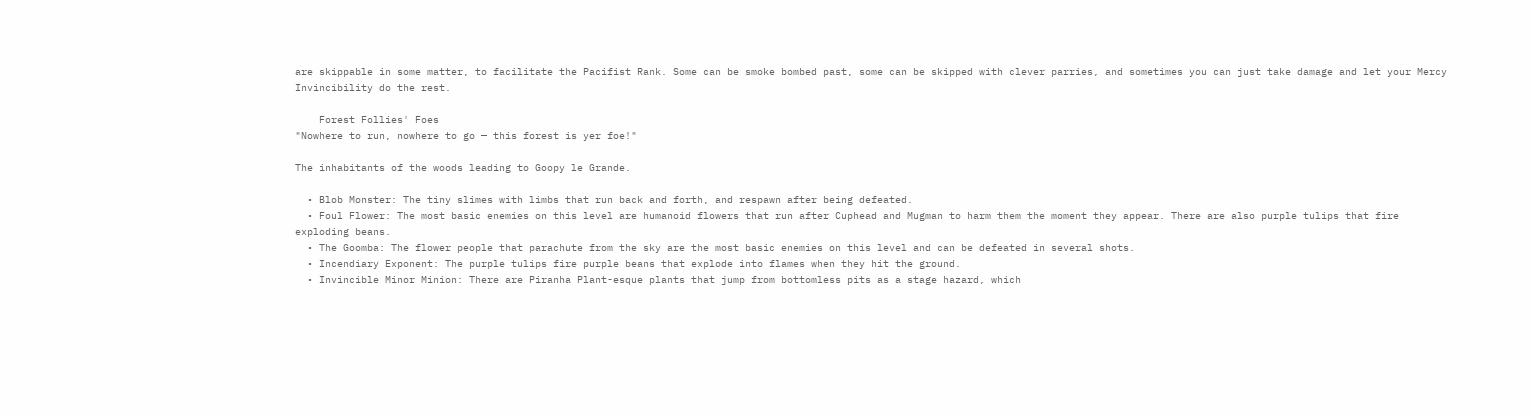are skippable in some matter, to facilitate the Pacifist Rank. Some can be smoke bombed past, some can be skipped with clever parries, and sometimes you can just take damage and let your Mercy Invincibility do the rest.

    Forest Follies' Foes
"Nowhere to run, nowhere to go — this forest is yer foe!"

The inhabitants of the woods leading to Goopy le Grande.

  • Blob Monster: The tiny slimes with limbs that run back and forth, and respawn after being defeated.
  • Foul Flower: The most basic enemies on this level are humanoid flowers that run after Cuphead and Mugman to harm them the moment they appear. There are also purple tulips that fire exploding beans.
  • The Goomba: The flower people that parachute from the sky are the most basic enemies on this level and can be defeated in several shots.
  • Incendiary Exponent: The purple tulips fire purple beans that explode into flames when they hit the ground.
  • Invincible Minor Minion: There are Piranha Plant-esque plants that jump from bottomless pits as a stage hazard, which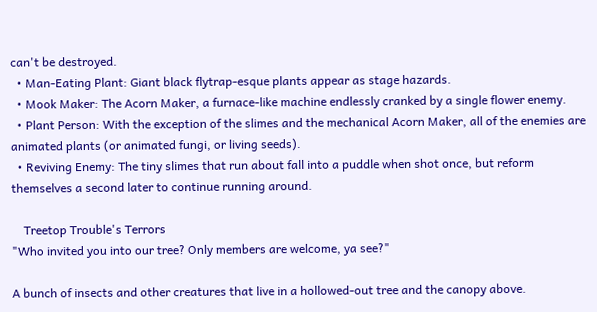can't be destroyed.
  • Man-Eating Plant: Giant black flytrap-esque plants appear as stage hazards.
  • Mook Maker: The Acorn Maker, a furnace-like machine endlessly cranked by a single flower enemy.
  • Plant Person: With the exception of the slimes and the mechanical Acorn Maker, all of the enemies are animated plants (or animated fungi, or living seeds).
  • Reviving Enemy: The tiny slimes that run about fall into a puddle when shot once, but reform themselves a second later to continue running around.

    Treetop Trouble's Terrors
"Who invited you into our tree? Only members are welcome, ya see?"

A bunch of insects and other creatures that live in a hollowed-out tree and the canopy above.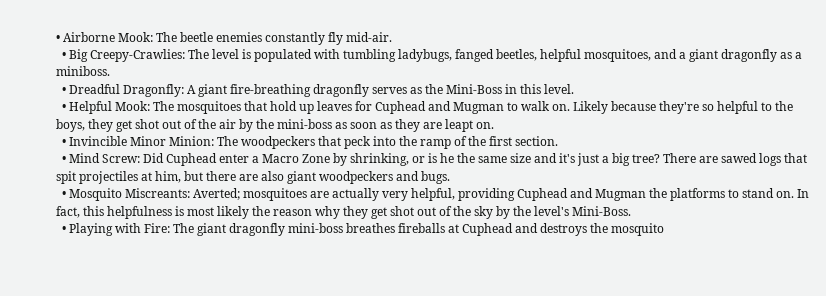• Airborne Mook: The beetle enemies constantly fly mid-air.
  • Big Creepy-Crawlies: The level is populated with tumbling ladybugs, fanged beetles, helpful mosquitoes, and a giant dragonfly as a miniboss.
  • Dreadful Dragonfly: A giant fire-breathing dragonfly serves as the Mini-Boss in this level.
  • Helpful Mook: The mosquitoes that hold up leaves for Cuphead and Mugman to walk on. Likely because they're so helpful to the boys, they get shot out of the air by the mini-boss as soon as they are leapt on.
  • Invincible Minor Minion: The woodpeckers that peck into the ramp of the first section.
  • Mind Screw: Did Cuphead enter a Macro Zone by shrinking, or is he the same size and it's just a big tree? There are sawed logs that spit projectiles at him, but there are also giant woodpeckers and bugs.
  • Mosquito Miscreants: Averted; mosquitoes are actually very helpful, providing Cuphead and Mugman the platforms to stand on. In fact, this helpfulness is most likely the reason why they get shot out of the sky by the level's Mini-Boss.
  • Playing with Fire: The giant dragonfly mini-boss breathes fireballs at Cuphead and destroys the mosquito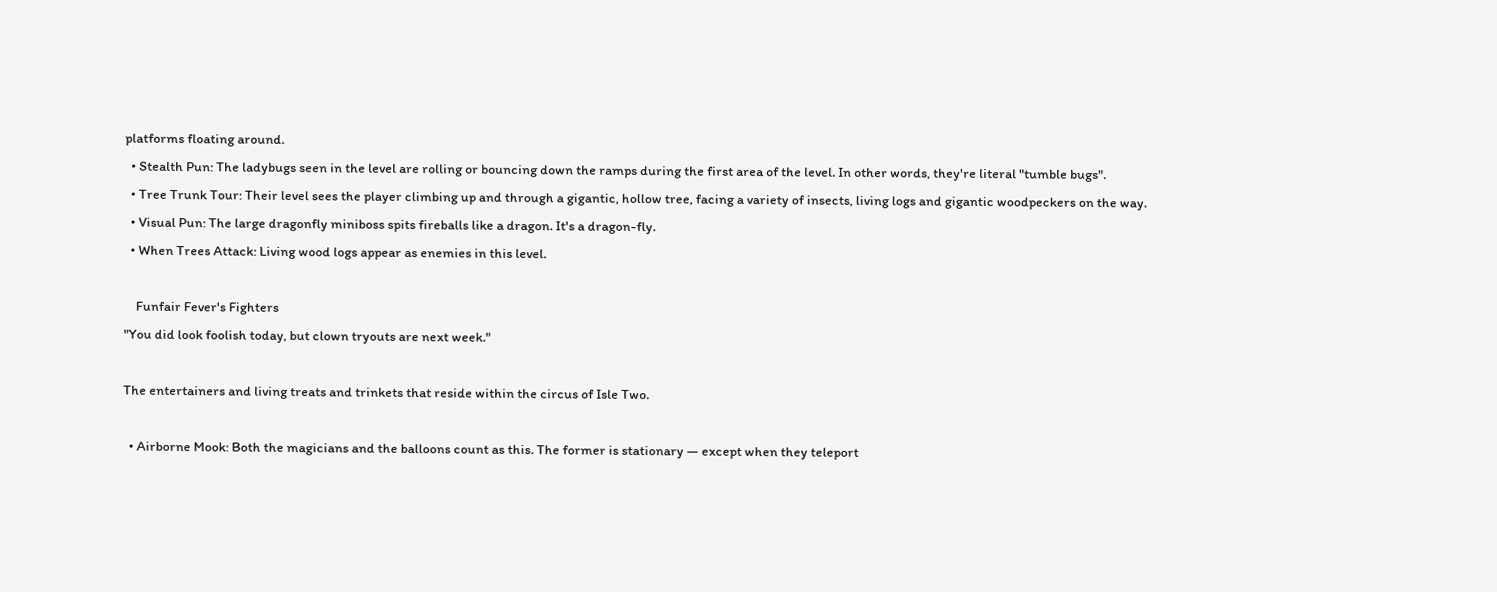platforms floating around.
  • Stealth Pun: The ladybugs seen in the level are rolling or bouncing down the ramps during the first area of the level. In other words, they're literal "tumble bugs".
  • Tree Trunk Tour: Their level sees the player climbing up and through a gigantic, hollow tree, facing a variety of insects, living logs and gigantic woodpeckers on the way.
  • Visual Pun: The large dragonfly miniboss spits fireballs like a dragon. It's a dragon-fly.
  • When Trees Attack: Living wood logs appear as enemies in this level.

    Funfair Fever's Fighters
"You did look foolish today, but clown tryouts are next week."

The entertainers and living treats and trinkets that reside within the circus of Isle Two.

  • Airborne Mook: Both the magicians and the balloons count as this. The former is stationary — except when they teleport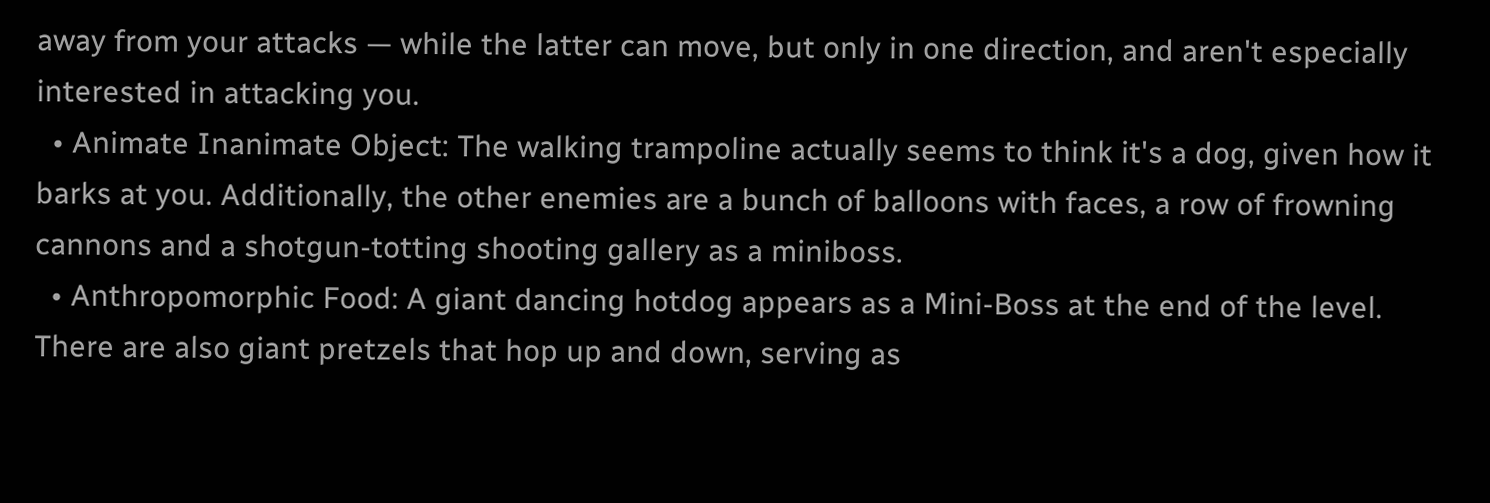away from your attacks — while the latter can move, but only in one direction, and aren't especially interested in attacking you.
  • Animate Inanimate Object: The walking trampoline actually seems to think it's a dog, given how it barks at you. Additionally, the other enemies are a bunch of balloons with faces, a row of frowning cannons and a shotgun-totting shooting gallery as a miniboss.
  • Anthropomorphic Food: A giant dancing hotdog appears as a Mini-Boss at the end of the level. There are also giant pretzels that hop up and down, serving as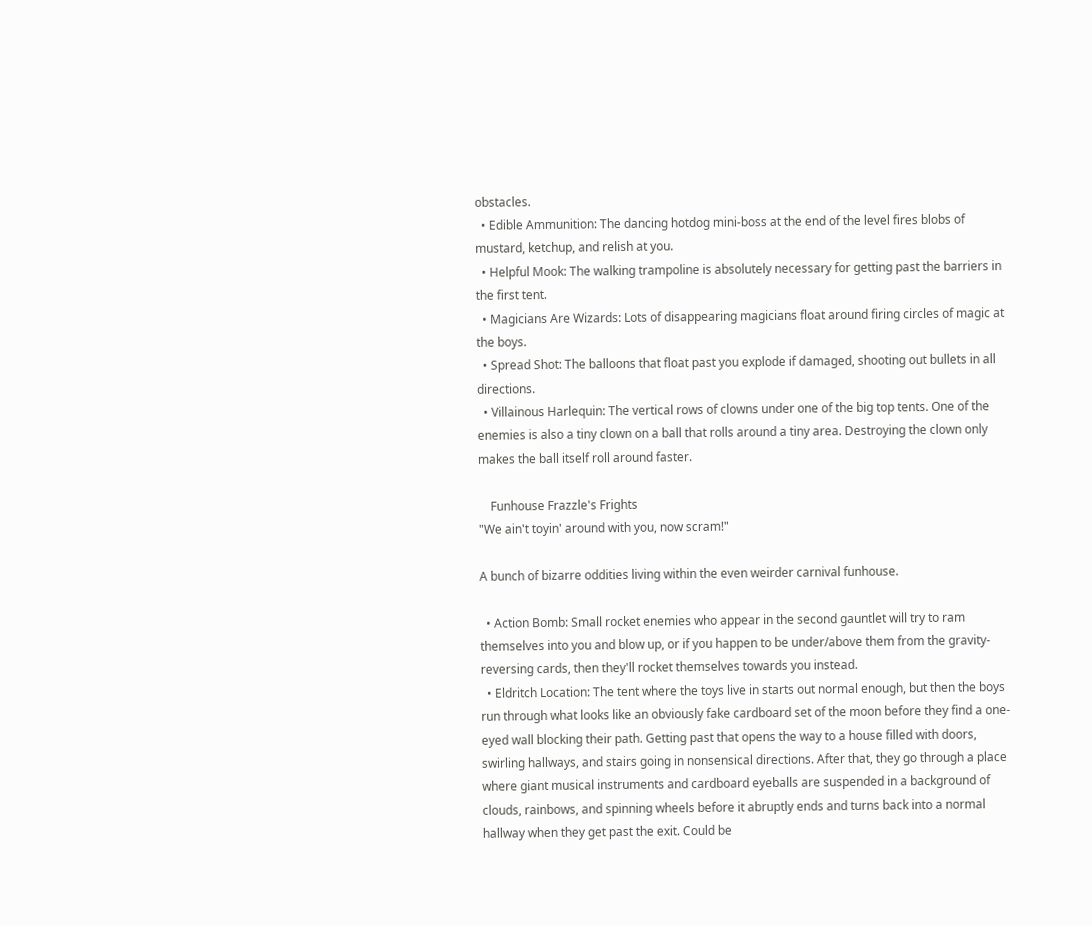obstacles.
  • Edible Ammunition: The dancing hotdog mini-boss at the end of the level fires blobs of mustard, ketchup, and relish at you.
  • Helpful Mook: The walking trampoline is absolutely necessary for getting past the barriers in the first tent.
  • Magicians Are Wizards: Lots of disappearing magicians float around firing circles of magic at the boys.
  • Spread Shot: The balloons that float past you explode if damaged, shooting out bullets in all directions.
  • Villainous Harlequin: The vertical rows of clowns under one of the big top tents. One of the enemies is also a tiny clown on a ball that rolls around a tiny area. Destroying the clown only makes the ball itself roll around faster.

    Funhouse Frazzle's Frights
"We ain't toyin' around with you, now scram!"

A bunch of bizarre oddities living within the even weirder carnival funhouse.

  • Action Bomb: Small rocket enemies who appear in the second gauntlet will try to ram themselves into you and blow up, or if you happen to be under/above them from the gravity-reversing cards, then they'll rocket themselves towards you instead.
  • Eldritch Location: The tent where the toys live in starts out normal enough, but then the boys run through what looks like an obviously fake cardboard set of the moon before they find a one-eyed wall blocking their path. Getting past that opens the way to a house filled with doors, swirling hallways, and stairs going in nonsensical directions. After that, they go through a place where giant musical instruments and cardboard eyeballs are suspended in a background of clouds, rainbows, and spinning wheels before it abruptly ends and turns back into a normal hallway when they get past the exit. Could be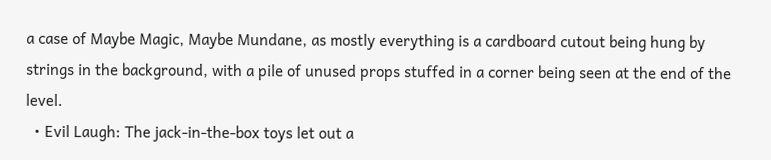a case of Maybe Magic, Maybe Mundane, as mostly everything is a cardboard cutout being hung by strings in the background, with a pile of unused props stuffed in a corner being seen at the end of the level.
  • Evil Laugh: The jack-in-the-box toys let out a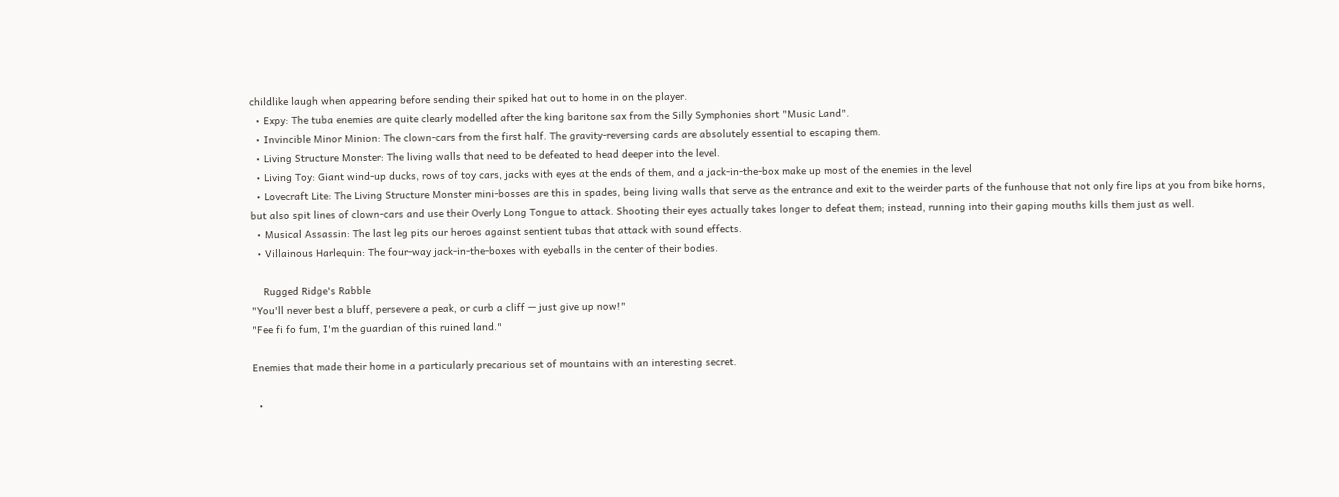childlike laugh when appearing before sending their spiked hat out to home in on the player.
  • Expy: The tuba enemies are quite clearly modelled after the king baritone sax from the Silly Symphonies short "Music Land".
  • Invincible Minor Minion: The clown-cars from the first half. The gravity-reversing cards are absolutely essential to escaping them.
  • Living Structure Monster: The living walls that need to be defeated to head deeper into the level.
  • Living Toy: Giant wind-up ducks, rows of toy cars, jacks with eyes at the ends of them, and a jack-in-the-box make up most of the enemies in the level
  • Lovecraft Lite: The Living Structure Monster mini-bosses are this in spades, being living walls that serve as the entrance and exit to the weirder parts of the funhouse that not only fire lips at you from bike horns, but also spit lines of clown-cars and use their Overly Long Tongue to attack. Shooting their eyes actually takes longer to defeat them; instead, running into their gaping mouths kills them just as well.
  • Musical Assassin: The last leg pits our heroes against sentient tubas that attack with sound effects.
  • Villainous Harlequin: The four-way jack-in-the-boxes with eyeballs in the center of their bodies.

    Rugged Ridge's Rabble
"You'll never best a bluff, persevere a peak, or curb a cliff — just give up now!"
"Fee fi fo fum, I'm the guardian of this ruined land."

Enemies that made their home in a particularly precarious set of mountains with an interesting secret.

  •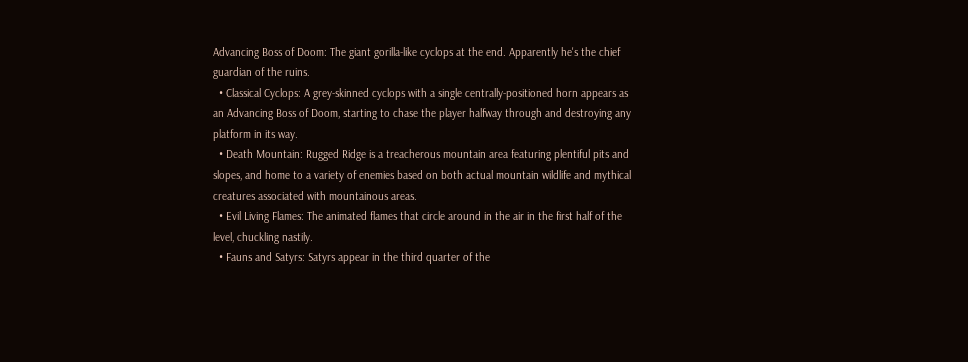Advancing Boss of Doom: The giant gorilla-like cyclops at the end. Apparently he's the chief guardian of the ruins.
  • Classical Cyclops: A grey-skinned cyclops with a single centrally-positioned horn appears as an Advancing Boss of Doom, starting to chase the player halfway through and destroying any platform in its way.
  • Death Mountain: Rugged Ridge is a treacherous mountain area featuring plentiful pits and slopes, and home to a variety of enemies based on both actual mountain wildlife and mythical creatures associated with mountainous areas.
  • Evil Living Flames: The animated flames that circle around in the air in the first half of the level, chuckling nastily.
  • Fauns and Satyrs: Satyrs appear in the third quarter of the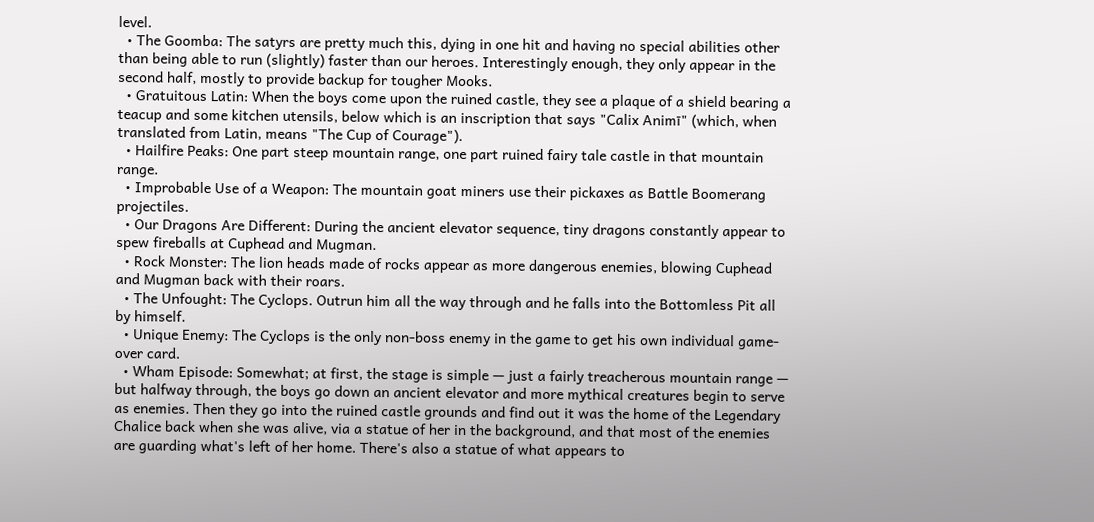level.
  • The Goomba: The satyrs are pretty much this, dying in one hit and having no special abilities other than being able to run (slightly) faster than our heroes. Interestingly enough, they only appear in the second half, mostly to provide backup for tougher Mooks.
  • Gratuitous Latin: When the boys come upon the ruined castle, they see a plaque of a shield bearing a teacup and some kitchen utensils, below which is an inscription that says "Calix Animī" (which, when translated from Latin, means "The Cup of Courage").
  • Hailfire Peaks: One part steep mountain range, one part ruined fairy tale castle in that mountain range.
  • Improbable Use of a Weapon: The mountain goat miners use their pickaxes as Battle Boomerang projectiles.
  • Our Dragons Are Different: During the ancient elevator sequence, tiny dragons constantly appear to spew fireballs at Cuphead and Mugman.
  • Rock Monster: The lion heads made of rocks appear as more dangerous enemies, blowing Cuphead and Mugman back with their roars.
  • The Unfought: The Cyclops. Outrun him all the way through and he falls into the Bottomless Pit all by himself.
  • Unique Enemy: The Cyclops is the only non-boss enemy in the game to get his own individual game-over card.
  • Wham Episode: Somewhat; at first, the stage is simple — just a fairly treacherous mountain range — but halfway through, the boys go down an ancient elevator and more mythical creatures begin to serve as enemies. Then they go into the ruined castle grounds and find out it was the home of the Legendary Chalice back when she was alive, via a statue of her in the background, and that most of the enemies are guarding what's left of her home. There's also a statue of what appears to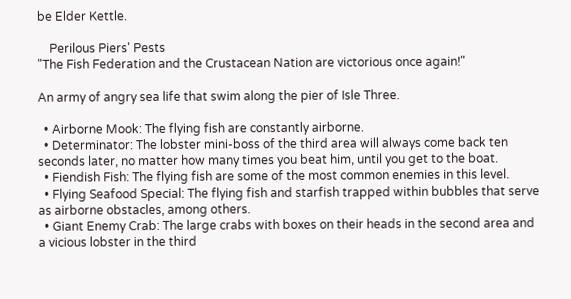be Elder Kettle.

    Perilous Piers' Pests
"The Fish Federation and the Crustacean Nation are victorious once again!"

An army of angry sea life that swim along the pier of Isle Three.

  • Airborne Mook: The flying fish are constantly airborne.
  • Determinator: The lobster mini-boss of the third area will always come back ten seconds later, no matter how many times you beat him, until you get to the boat.
  • Fiendish Fish: The flying fish are some of the most common enemies in this level.
  • Flying Seafood Special: The flying fish and starfish trapped within bubbles that serve as airborne obstacles, among others.
  • Giant Enemy Crab: The large crabs with boxes on their heads in the second area and a vicious lobster in the third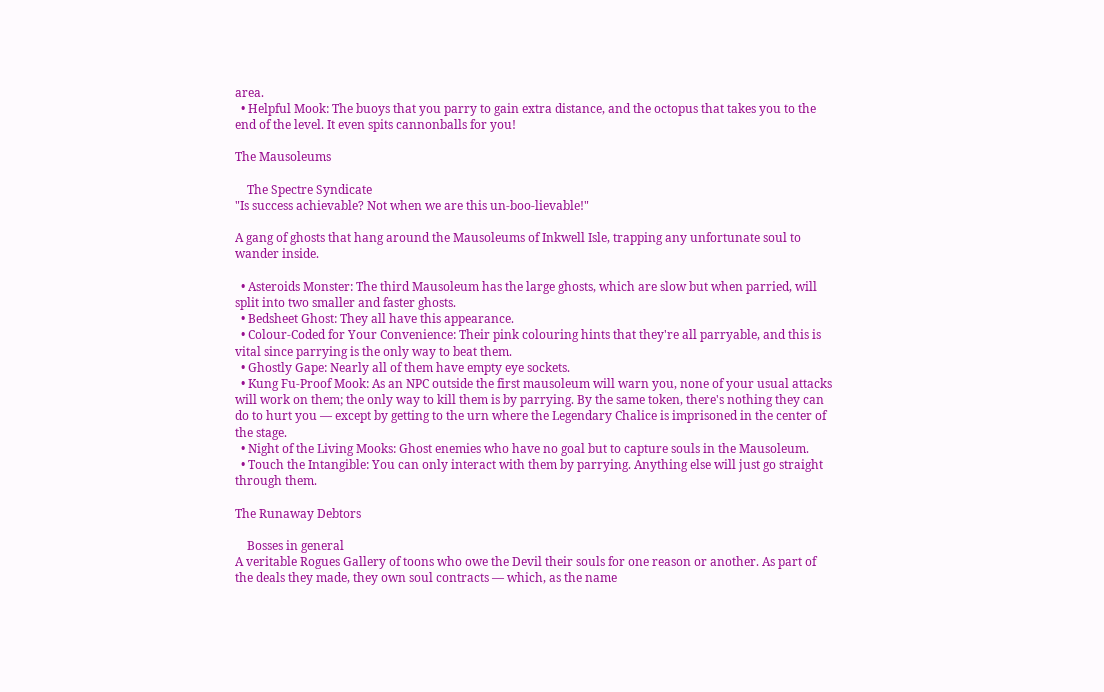area.
  • Helpful Mook: The buoys that you parry to gain extra distance, and the octopus that takes you to the end of the level. It even spits cannonballs for you!

The Mausoleums

    The Spectre Syndicate
"Is success achievable? Not when we are this un-boo-lievable!"

A gang of ghosts that hang around the Mausoleums of Inkwell Isle, trapping any unfortunate soul to wander inside.

  • Asteroids Monster: The third Mausoleum has the large ghosts, which are slow but when parried, will split into two smaller and faster ghosts.
  • Bedsheet Ghost: They all have this appearance.
  • Colour-Coded for Your Convenience: Their pink colouring hints that they're all parryable, and this is vital since parrying is the only way to beat them.
  • Ghostly Gape: Nearly all of them have empty eye sockets.
  • Kung Fu-Proof Mook: As an NPC outside the first mausoleum will warn you, none of your usual attacks will work on them; the only way to kill them is by parrying. By the same token, there's nothing they can do to hurt you — except by getting to the urn where the Legendary Chalice is imprisoned in the center of the stage.
  • Night of the Living Mooks: Ghost enemies who have no goal but to capture souls in the Mausoleum.
  • Touch the Intangible: You can only interact with them by parrying. Anything else will just go straight through them.

The Runaway Debtors

    Bosses in general
A veritable Rogues Gallery of toons who owe the Devil their souls for one reason or another. As part of the deals they made, they own soul contracts — which, as the name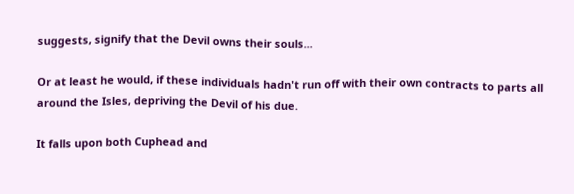suggests, signify that the Devil owns their souls...

Or at least he would, if these individuals hadn't run off with their own contracts to parts all around the Isles, depriving the Devil of his due.

It falls upon both Cuphead and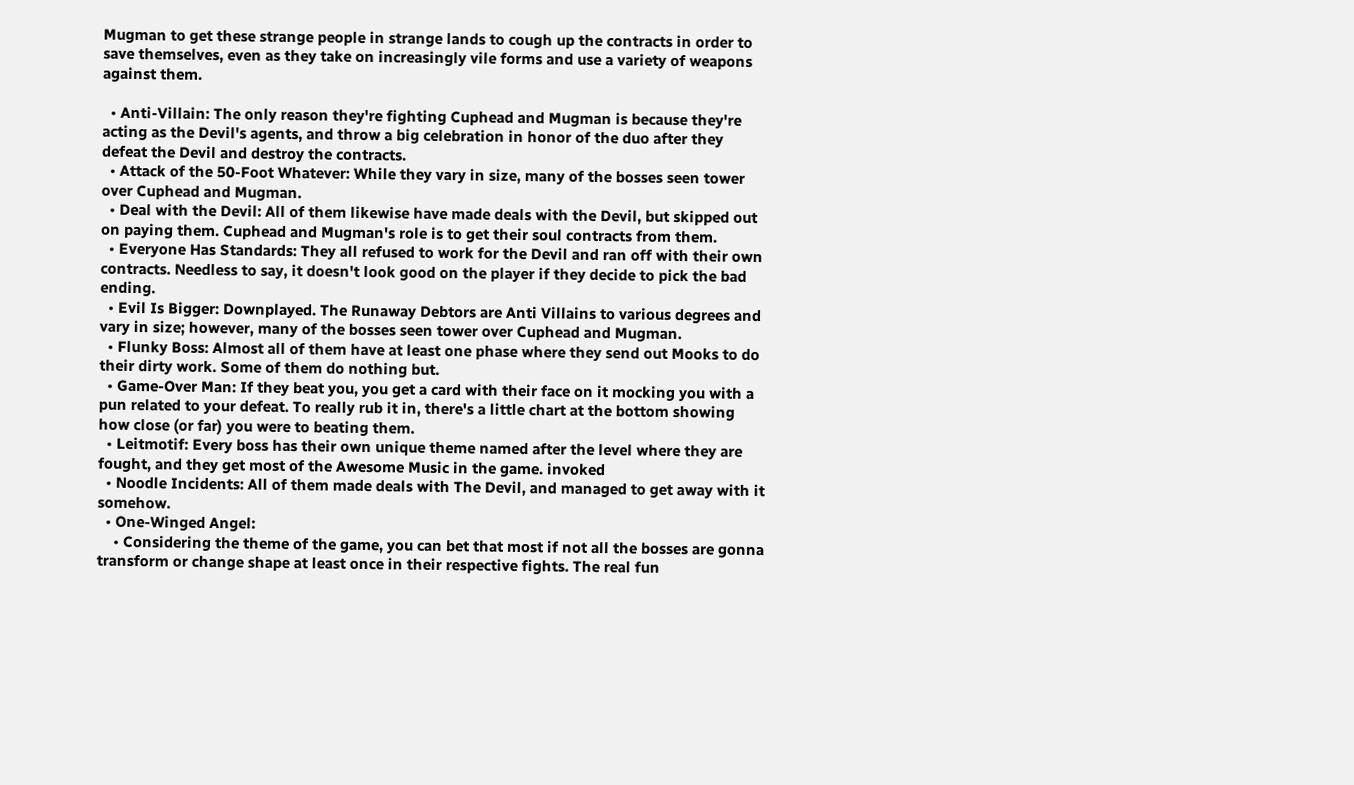Mugman to get these strange people in strange lands to cough up the contracts in order to save themselves, even as they take on increasingly vile forms and use a variety of weapons against them.

  • Anti-Villain: The only reason they're fighting Cuphead and Mugman is because they're acting as the Devil's agents, and throw a big celebration in honor of the duo after they defeat the Devil and destroy the contracts.
  • Attack of the 50-Foot Whatever: While they vary in size, many of the bosses seen tower over Cuphead and Mugman.
  • Deal with the Devil: All of them likewise have made deals with the Devil, but skipped out on paying them. Cuphead and Mugman's role is to get their soul contracts from them.
  • Everyone Has Standards: They all refused to work for the Devil and ran off with their own contracts. Needless to say, it doesn't look good on the player if they decide to pick the bad ending.
  • Evil Is Bigger: Downplayed. The Runaway Debtors are Anti Villains to various degrees and vary in size; however, many of the bosses seen tower over Cuphead and Mugman.
  • Flunky Boss: Almost all of them have at least one phase where they send out Mooks to do their dirty work. Some of them do nothing but.
  • Game-Over Man: If they beat you, you get a card with their face on it mocking you with a pun related to your defeat. To really rub it in, there's a little chart at the bottom showing how close (or far) you were to beating them.
  • Leitmotif: Every boss has their own unique theme named after the level where they are fought, and they get most of the Awesome Music in the game. invoked
  • Noodle Incidents: All of them made deals with The Devil, and managed to get away with it somehow.
  • One-Winged Angel:
    • Considering the theme of the game, you can bet that most if not all the bosses are gonna transform or change shape at least once in their respective fights. The real fun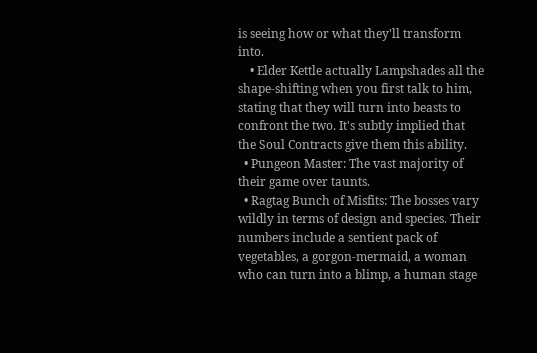is seeing how or what they'll transform into.
    • Elder Kettle actually Lampshades all the shape-shifting when you first talk to him, stating that they will turn into beasts to confront the two. It's subtly implied that the Soul Contracts give them this ability.
  • Pungeon Master: The vast majority of their game over taunts.
  • Ragtag Bunch of Misfits: The bosses vary wildly in terms of design and species. Their numbers include a sentient pack of vegetables, a gorgon-mermaid, a woman who can turn into a blimp, a human stage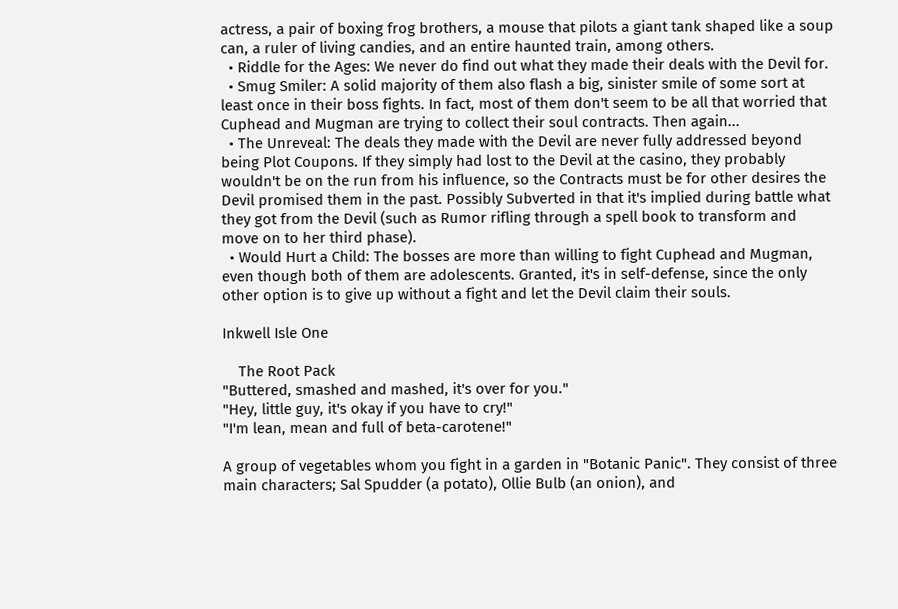actress, a pair of boxing frog brothers, a mouse that pilots a giant tank shaped like a soup can, a ruler of living candies, and an entire haunted train, among others.
  • Riddle for the Ages: We never do find out what they made their deals with the Devil for.
  • Smug Smiler: A solid majority of them also flash a big, sinister smile of some sort at least once in their boss fights. In fact, most of them don't seem to be all that worried that Cuphead and Mugman are trying to collect their soul contracts. Then again...
  • The Unreveal: The deals they made with the Devil are never fully addressed beyond being Plot Coupons. If they simply had lost to the Devil at the casino, they probably wouldn't be on the run from his influence, so the Contracts must be for other desires the Devil promised them in the past. Possibly Subverted in that it's implied during battle what they got from the Devil (such as Rumor rifling through a spell book to transform and move on to her third phase).
  • Would Hurt a Child: The bosses are more than willing to fight Cuphead and Mugman, even though both of them are adolescents. Granted, it's in self-defense, since the only other option is to give up without a fight and let the Devil claim their souls.

Inkwell Isle One

    The Root Pack
"Buttered, smashed and mashed, it's over for you."
"Hey, little guy, it's okay if you have to cry!"
"I'm lean, mean and full of beta-carotene!"

A group of vegetables whom you fight in a garden in "Botanic Panic". They consist of three main characters; Sal Spudder (a potato), Ollie Bulb (an onion), and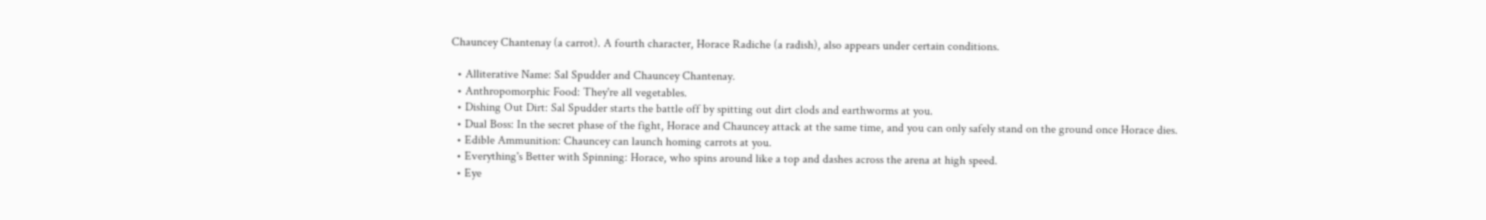Chauncey Chantenay (a carrot). A fourth character, Horace Radiche (a radish), also appears under certain conditions.

  • Alliterative Name: Sal Spudder and Chauncey Chantenay.
  • Anthropomorphic Food: They're all vegetables.
  • Dishing Out Dirt: Sal Spudder starts the battle off by spitting out dirt clods and earthworms at you.
  • Dual Boss: In the secret phase of the fight, Horace and Chauncey attack at the same time, and you can only safely stand on the ground once Horace dies.
  • Edible Ammunition: Chauncey can launch homing carrots at you.
  • Everything's Better with Spinning: Horace, who spins around like a top and dashes across the arena at high speed.
  • Eye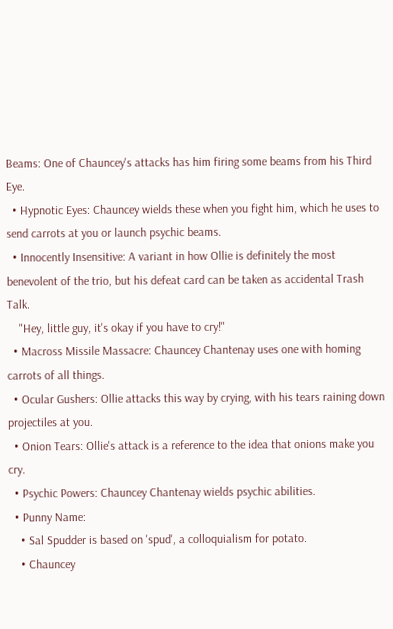Beams: One of Chauncey's attacks has him firing some beams from his Third Eye.
  • Hypnotic Eyes: Chauncey wields these when you fight him, which he uses to send carrots at you or launch psychic beams.
  • Innocently Insensitive: A variant in how Ollie is definitely the most benevolent of the trio, but his defeat card can be taken as accidental Trash Talk.
    "Hey, little guy, it's okay if you have to cry!"
  • Macross Missile Massacre: Chauncey Chantenay uses one with homing carrots of all things.
  • Ocular Gushers: Ollie attacks this way by crying, with his tears raining down projectiles at you.
  • Onion Tears: Ollie's attack is a reference to the idea that onions make you cry.
  • Psychic Powers: Chauncey Chantenay wields psychic abilities.
  • Punny Name:
    • Sal Spudder is based on 'spud', a colloquialism for potato.
    • Chauncey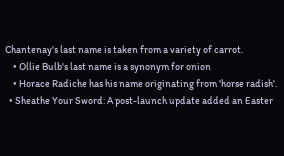Chantenay's last name is taken from a variety of carrot.
    • Ollie Bulb's last name is a synonym for onion
    • Horace Radiche has his name originating from 'horse radish'.
  • Sheathe Your Sword: A post-launch update added an Easter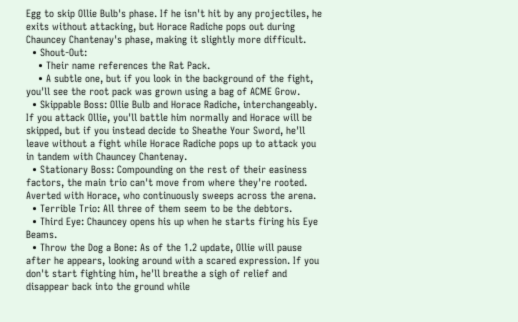Egg to skip Ollie Bulb's phase. If he isn't hit by any projectiles, he exits without attacking, but Horace Radiche pops out during Chauncey Chantenay's phase, making it slightly more difficult.
  • Shout-Out:
    • Their name references the Rat Pack.
    • A subtle one, but if you look in the background of the fight, you'll see the root pack was grown using a bag of ACME Grow.
  • Skippable Boss: Ollie Bulb and Horace Radiche, interchangeably. If you attack Ollie, you'll battle him normally and Horace will be skipped, but if you instead decide to Sheathe Your Sword, he'll leave without a fight while Horace Radiche pops up to attack you in tandem with Chauncey Chantenay.
  • Stationary Boss: Compounding on the rest of their easiness factors, the main trio can't move from where they're rooted. Averted with Horace, who continuously sweeps across the arena.
  • Terrible Trio: All three of them seem to be the debtors.
  • Third Eye: Chauncey opens his up when he starts firing his Eye Beams.
  • Throw the Dog a Bone: As of the 1.2 update, Ollie will pause after he appears, looking around with a scared expression. If you don't start fighting him, he'll breathe a sigh of relief and disappear back into the ground while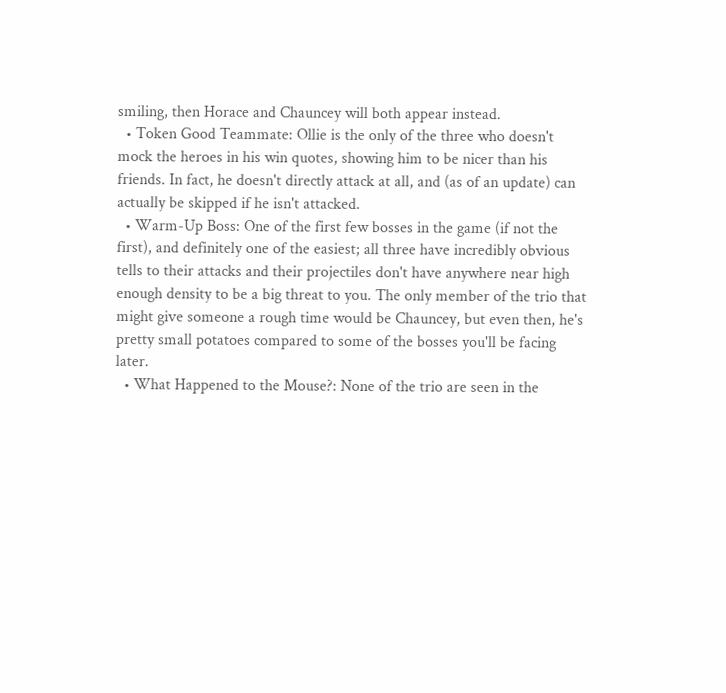smiling, then Horace and Chauncey will both appear instead.
  • Token Good Teammate: Ollie is the only of the three who doesn't mock the heroes in his win quotes, showing him to be nicer than his friends. In fact, he doesn't directly attack at all, and (as of an update) can actually be skipped if he isn't attacked.
  • Warm-Up Boss: One of the first few bosses in the game (if not the first), and definitely one of the easiest; all three have incredibly obvious tells to their attacks and their projectiles don't have anywhere near high enough density to be a big threat to you. The only member of the trio that might give someone a rough time would be Chauncey, but even then, he's pretty small potatoes compared to some of the bosses you'll be facing later.
  • What Happened to the Mouse?: None of the trio are seen in the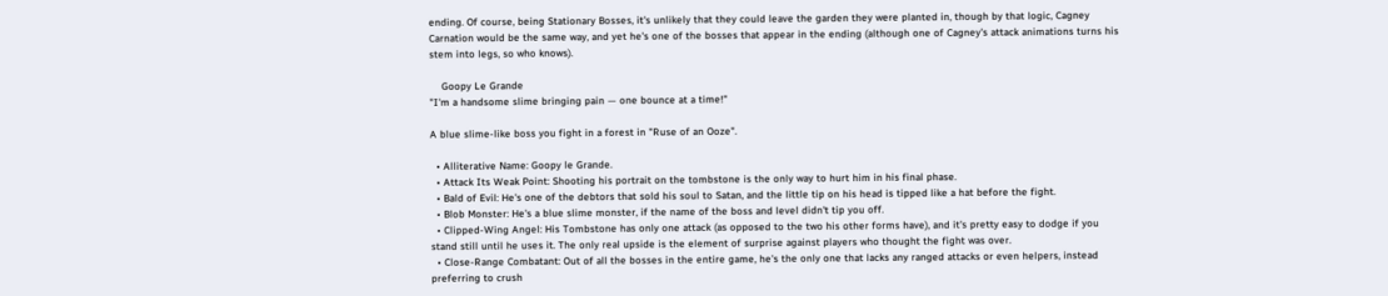ending. Of course, being Stationary Bosses, it's unlikely that they could leave the garden they were planted in, though by that logic, Cagney Carnation would be the same way, and yet he's one of the bosses that appear in the ending (although one of Cagney's attack animations turns his stem into legs, so who knows).

    Goopy Le Grande
"I'm a handsome slime bringing pain — one bounce at a time!"

A blue slime-like boss you fight in a forest in "Ruse of an Ooze".

  • Alliterative Name: Goopy le Grande.
  • Attack Its Weak Point: Shooting his portrait on the tombstone is the only way to hurt him in his final phase.
  • Bald of Evil: He's one of the debtors that sold his soul to Satan, and the little tip on his head is tipped like a hat before the fight.
  • Blob Monster: He's a blue slime monster, if the name of the boss and level didn't tip you off.
  • Clipped-Wing Angel: His Tombstone has only one attack (as opposed to the two his other forms have), and it's pretty easy to dodge if you stand still until he uses it. The only real upside is the element of surprise against players who thought the fight was over.
  • Close-Range Combatant: Out of all the bosses in the entire game, he's the only one that lacks any ranged attacks or even helpers, instead preferring to crush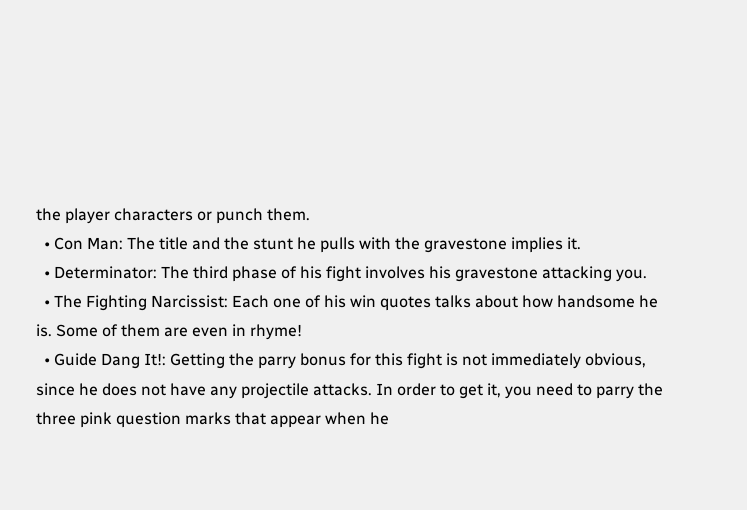the player characters or punch them.
  • Con Man: The title and the stunt he pulls with the gravestone implies it.
  • Determinator: The third phase of his fight involves his gravestone attacking you.
  • The Fighting Narcissist: Each one of his win quotes talks about how handsome he is. Some of them are even in rhyme!
  • Guide Dang It!: Getting the parry bonus for this fight is not immediately obvious, since he does not have any projectile attacks. In order to get it, you need to parry the three pink question marks that appear when he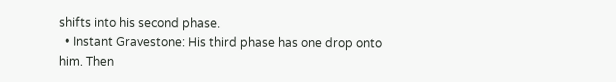shifts into his second phase.
  • Instant Gravestone: His third phase has one drop onto him. Then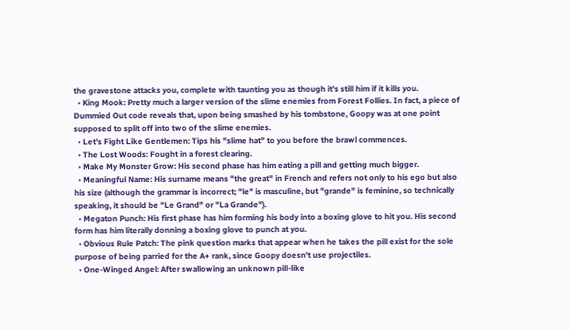the gravestone attacks you, complete with taunting you as though it's still him if it kills you.
  • King Mook: Pretty much a larger version of the slime enemies from Forest Follies. In fact, a piece of Dummied Out code reveals that, upon being smashed by his tombstone, Goopy was at one point supposed to split off into two of the slime enemies.
  • Let's Fight Like Gentlemen: Tips his "slime hat" to you before the brawl commences.
  • The Lost Woods: Fought in a forest clearing.
  • Make My Monster Grow: His second phase has him eating a pill and getting much bigger.
  • Meaningful Name: His surname means "the great" in French and refers not only to his ego but also his size (although the grammar is incorrect; "le" is masculine, but "grande" is feminine, so technically speaking, it should be "Le Grand" or "La Grande").
  • Megaton Punch: His first phase has him forming his body into a boxing glove to hit you. His second form has him literally donning a boxing glove to punch at you.
  • Obvious Rule Patch: The pink question marks that appear when he takes the pill exist for the sole purpose of being parried for the A+ rank, since Goopy doesn't use projectiles.
  • One-Winged Angel: After swallowing an unknown pill-like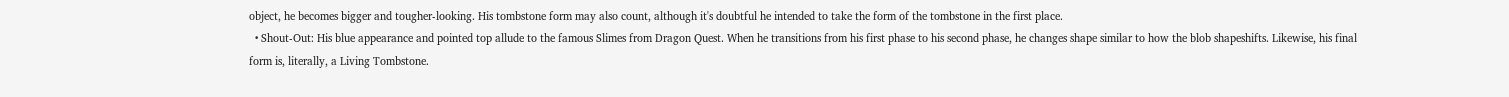object, he becomes bigger and tougher-looking. His tombstone form may also count, although it's doubtful he intended to take the form of the tombstone in the first place.
  • Shout-Out: His blue appearance and pointed top allude to the famous Slimes from Dragon Quest. When he transitions from his first phase to his second phase, he changes shape similar to how the blob shapeshifts. Likewise, his final form is, literally, a Living Tombstone.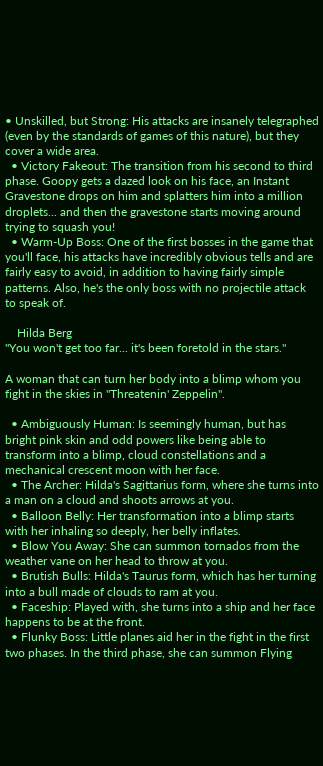• Unskilled, but Strong: His attacks are insanely telegraphed (even by the standards of games of this nature), but they cover a wide area.
  • Victory Fakeout: The transition from his second to third phase. Goopy gets a dazed look on his face, an Instant Gravestone drops on him and splatters him into a million droplets... and then the gravestone starts moving around trying to squash you!
  • Warm-Up Boss: One of the first bosses in the game that you'll face, his attacks have incredibly obvious tells and are fairly easy to avoid, in addition to having fairly simple patterns. Also, he's the only boss with no projectile attack to speak of.

    Hilda Berg
"You won't get too far... it's been foretold in the stars."

A woman that can turn her body into a blimp whom you fight in the skies in "Threatenin' Zeppelin".

  • Ambiguously Human: Is seemingly human, but has bright pink skin and odd powers like being able to transform into a blimp, cloud constellations and a mechanical crescent moon with her face.
  • The Archer: Hilda's Sagittarius form, where she turns into a man on a cloud and shoots arrows at you.
  • Balloon Belly: Her transformation into a blimp starts with her inhaling so deeply, her belly inflates.
  • Blow You Away: She can summon tornados from the weather vane on her head to throw at you.
  • Brutish Bulls: Hilda's Taurus form, which has her turning into a bull made of clouds to ram at you.
  • Faceship: Played with, she turns into a ship and her face happens to be at the front.
  • Flunky Boss: Little planes aid her in the fight in the first two phases. In the third phase, she can summon Flying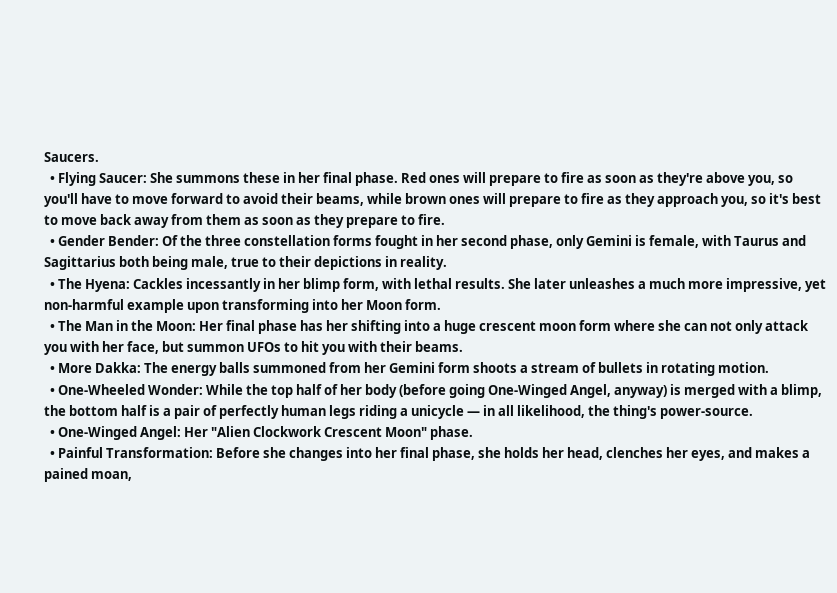Saucers.
  • Flying Saucer: She summons these in her final phase. Red ones will prepare to fire as soon as they're above you, so you'll have to move forward to avoid their beams, while brown ones will prepare to fire as they approach you, so it's best to move back away from them as soon as they prepare to fire.
  • Gender Bender: Of the three constellation forms fought in her second phase, only Gemini is female, with Taurus and Sagittarius both being male, true to their depictions in reality.
  • The Hyena: Cackles incessantly in her blimp form, with lethal results. She later unleashes a much more impressive, yet non-harmful example upon transforming into her Moon form.
  • The Man in the Moon: Her final phase has her shifting into a huge crescent moon form where she can not only attack you with her face, but summon UFOs to hit you with their beams.
  • More Dakka: The energy balls summoned from her Gemini form shoots a stream of bullets in rotating motion.
  • One-Wheeled Wonder: While the top half of her body (before going One-Winged Angel, anyway) is merged with a blimp, the bottom half is a pair of perfectly human legs riding a unicycle — in all likelihood, the thing's power-source.
  • One-Winged Angel: Her "Alien Clockwork Crescent Moon" phase.
  • Painful Transformation: Before she changes into her final phase, she holds her head, clenches her eyes, and makes a pained moan,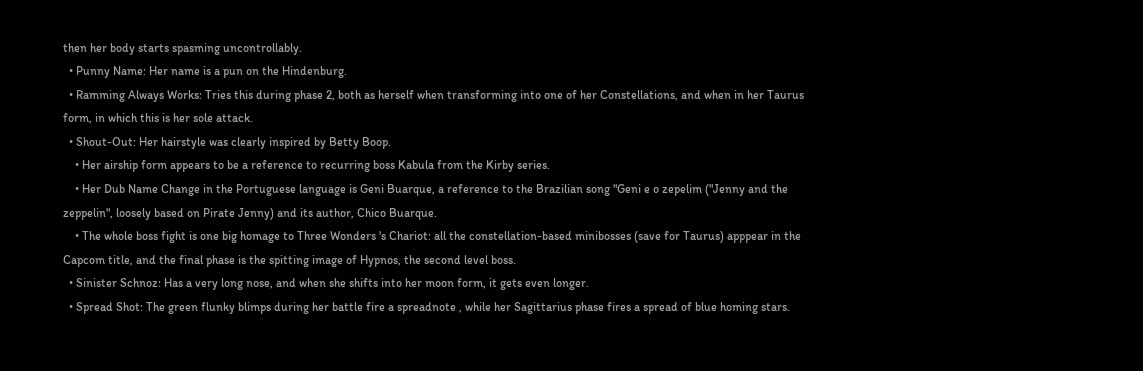then her body starts spasming uncontrollably.
  • Punny Name: Her name is a pun on the Hindenburg.
  • Ramming Always Works: Tries this during phase 2, both as herself when transforming into one of her Constellations, and when in her Taurus form, in which this is her sole attack.
  • Shout-Out: Her hairstyle was clearly inspired by Betty Boop.
    • Her airship form appears to be a reference to recurring boss Kabula from the Kirby series.
    • Her Dub Name Change in the Portuguese language is Geni Buarque, a reference to the Brazilian song "Geni e o zepelim ("Jenny and the zeppelin", loosely based on Pirate Jenny) and its author, Chico Buarque.
    • The whole boss fight is one big homage to Three Wonders 's Chariot: all the constellation-based minibosses (save for Taurus) apppear in the Capcom title, and the final phase is the spitting image of Hypnos, the second level boss.
  • Sinister Schnoz: Has a very long nose, and when she shifts into her moon form, it gets even longer.
  • Spread Shot: The green flunky blimps during her battle fire a spreadnote , while her Sagittarius phase fires a spread of blue homing stars.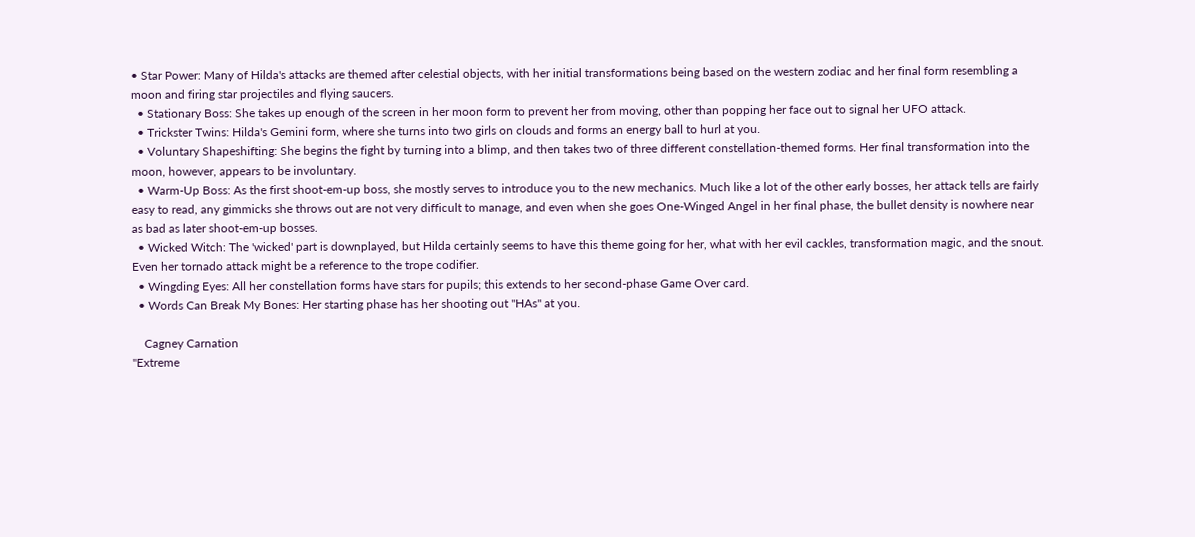• Star Power: Many of Hilda's attacks are themed after celestial objects, with her initial transformations being based on the western zodiac and her final form resembling a moon and firing star projectiles and flying saucers.
  • Stationary Boss: She takes up enough of the screen in her moon form to prevent her from moving, other than popping her face out to signal her UFO attack.
  • Trickster Twins: Hilda's Gemini form, where she turns into two girls on clouds and forms an energy ball to hurl at you.
  • Voluntary Shapeshifting: She begins the fight by turning into a blimp, and then takes two of three different constellation-themed forms. Her final transformation into the moon, however, appears to be involuntary.
  • Warm-Up Boss: As the first shoot-em-up boss, she mostly serves to introduce you to the new mechanics. Much like a lot of the other early bosses, her attack tells are fairly easy to read, any gimmicks she throws out are not very difficult to manage, and even when she goes One-Winged Angel in her final phase, the bullet density is nowhere near as bad as later shoot-em-up bosses.
  • Wicked Witch: The 'wicked' part is downplayed, but Hilda certainly seems to have this theme going for her, what with her evil cackles, transformation magic, and the snout. Even her tornado attack might be a reference to the trope codifier.
  • Wingding Eyes: All her constellation forms have stars for pupils; this extends to her second-phase Game Over card.
  • Words Can Break My Bones: Her starting phase has her shooting out "HAs" at you.

    Cagney Carnation
"Extreme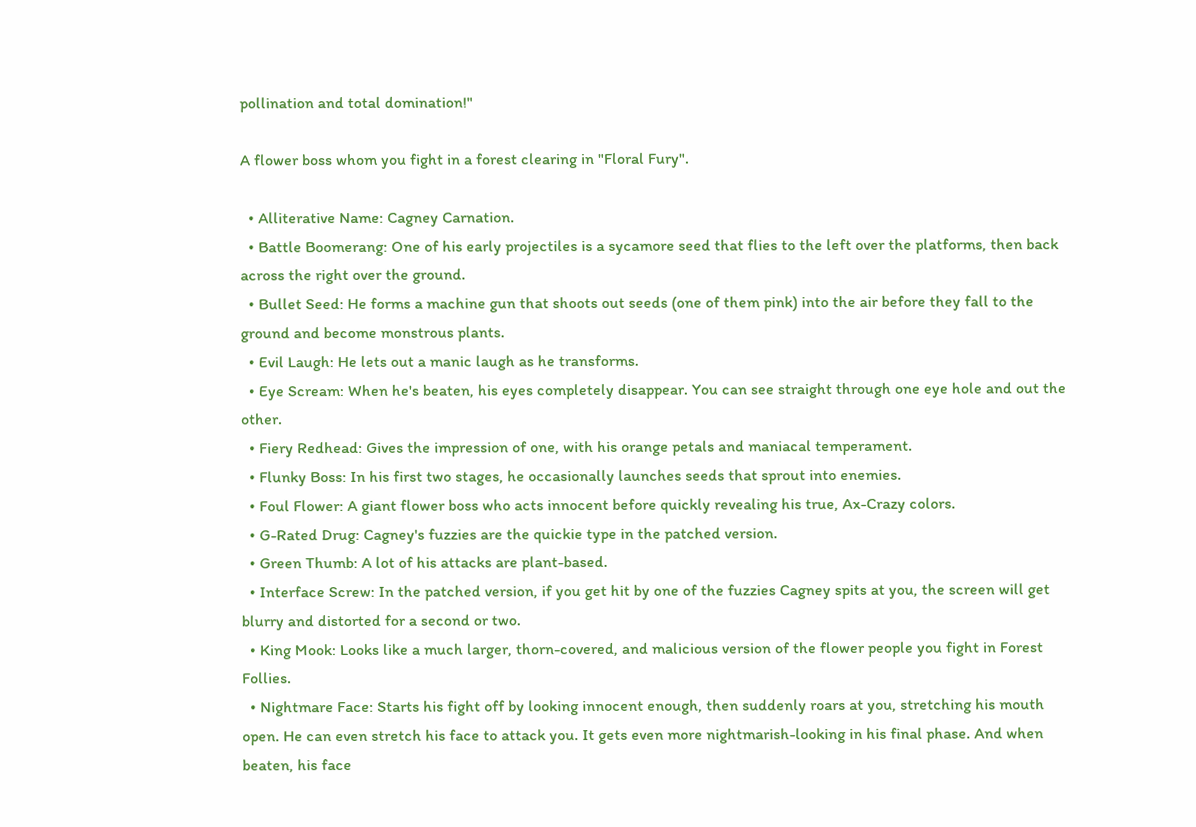pollination and total domination!"

A flower boss whom you fight in a forest clearing in "Floral Fury".

  • Alliterative Name: Cagney Carnation.
  • Battle Boomerang: One of his early projectiles is a sycamore seed that flies to the left over the platforms, then back across the right over the ground.
  • Bullet Seed: He forms a machine gun that shoots out seeds (one of them pink) into the air before they fall to the ground and become monstrous plants.
  • Evil Laugh: He lets out a manic laugh as he transforms.
  • Eye Scream: When he's beaten, his eyes completely disappear. You can see straight through one eye hole and out the other.
  • Fiery Redhead: Gives the impression of one, with his orange petals and maniacal temperament.
  • Flunky Boss: In his first two stages, he occasionally launches seeds that sprout into enemies.
  • Foul Flower: A giant flower boss who acts innocent before quickly revealing his true, Ax-Crazy colors.
  • G-Rated Drug: Cagney's fuzzies are the quickie type in the patched version.
  • Green Thumb: A lot of his attacks are plant-based.
  • Interface Screw: In the patched version, if you get hit by one of the fuzzies Cagney spits at you, the screen will get blurry and distorted for a second or two.
  • King Mook: Looks like a much larger, thorn-covered, and malicious version of the flower people you fight in Forest Follies.
  • Nightmare Face: Starts his fight off by looking innocent enough, then suddenly roars at you, stretching his mouth open. He can even stretch his face to attack you. It gets even more nightmarish-looking in his final phase. And when beaten, his face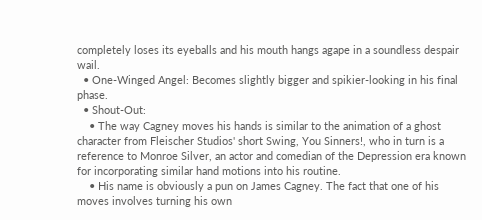completely loses its eyeballs and his mouth hangs agape in a soundless despair wail.
  • One-Winged Angel: Becomes slightly bigger and spikier-looking in his final phase.
  • Shout-Out:
    • The way Cagney moves his hands is similar to the animation of a ghost character from Fleischer Studios' short Swing, You Sinners!, who in turn is a reference to Monroe Silver, an actor and comedian of the Depression era known for incorporating similar hand motions into his routine.
    • His name is obviously a pun on James Cagney. The fact that one of his moves involves turning his own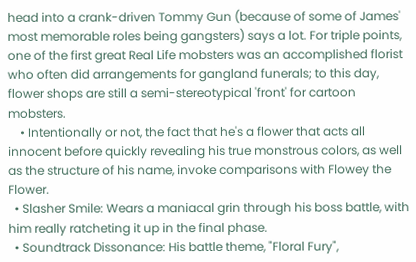head into a crank-driven Tommy Gun (because of some of James' most memorable roles being gangsters) says a lot. For triple points, one of the first great Real Life mobsters was an accomplished florist who often did arrangements for gangland funerals; to this day, flower shops are still a semi-stereotypical 'front' for cartoon mobsters.
    • Intentionally or not, the fact that he's a flower that acts all innocent before quickly revealing his true monstrous colors, as well as the structure of his name, invoke comparisons with Flowey the Flower.
  • Slasher Smile: Wears a maniacal grin through his boss battle, with him really ratcheting it up in the final phase.
  • Soundtrack Dissonance: His battle theme, "Floral Fury",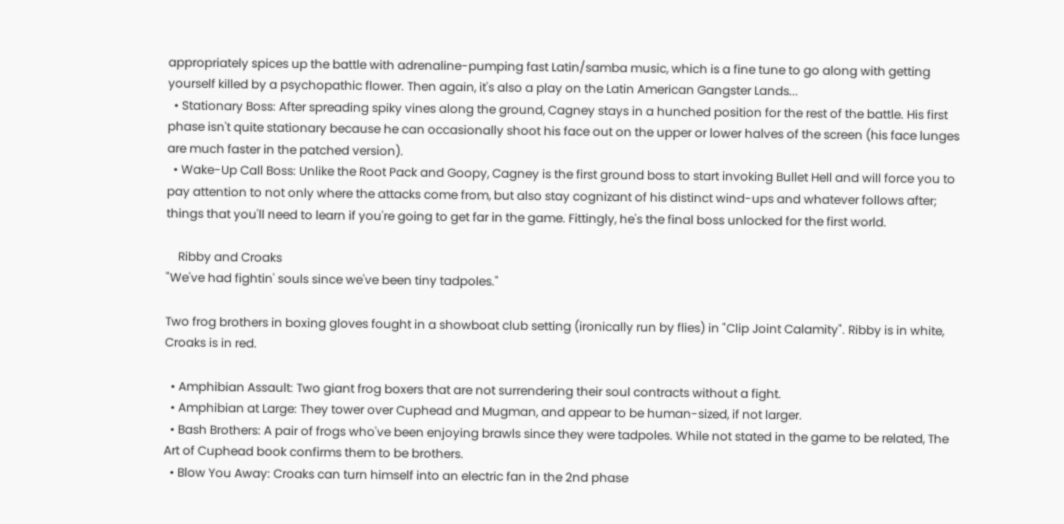appropriately spices up the battle with adrenaline-pumping fast Latin/samba music, which is a fine tune to go along with getting yourself killed by a psychopathic flower. Then again, it's also a play on the Latin American Gangster Lands...
  • Stationary Boss: After spreading spiky vines along the ground, Cagney stays in a hunched position for the rest of the battle. His first phase isn't quite stationary because he can occasionally shoot his face out on the upper or lower halves of the screen (his face lunges are much faster in the patched version).
  • Wake-Up Call Boss: Unlike the Root Pack and Goopy, Cagney is the first ground boss to start invoking Bullet Hell and will force you to pay attention to not only where the attacks come from, but also stay cognizant of his distinct wind-ups and whatever follows after; things that you'll need to learn if you're going to get far in the game. Fittingly, he's the final boss unlocked for the first world.

    Ribby and Croaks
"We've had fightin' souls since we've been tiny tadpoles."

Two frog brothers in boxing gloves fought in a showboat club setting (ironically run by flies) in "Clip Joint Calamity". Ribby is in white, Croaks is in red.

  • Amphibian Assault: Two giant frog boxers that are not surrendering their soul contracts without a fight.
  • Amphibian at Large: They tower over Cuphead and Mugman, and appear to be human-sized, if not larger.
  • Bash Brothers: A pair of frogs who've been enjoying brawls since they were tadpoles. While not stated in the game to be related, The Art of Cuphead book confirms them to be brothers.
  • Blow You Away: Croaks can turn himself into an electric fan in the 2nd phase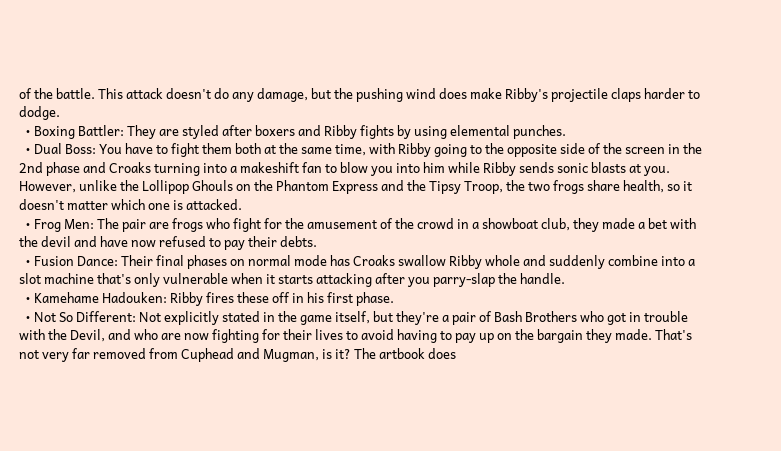of the battle. This attack doesn't do any damage, but the pushing wind does make Ribby's projectile claps harder to dodge.
  • Boxing Battler: They are styled after boxers and Ribby fights by using elemental punches.
  • Dual Boss: You have to fight them both at the same time, with Ribby going to the opposite side of the screen in the 2nd phase and Croaks turning into a makeshift fan to blow you into him while Ribby sends sonic blasts at you. However, unlike the Lollipop Ghouls on the Phantom Express and the Tipsy Troop, the two frogs share health, so it doesn't matter which one is attacked.
  • Frog Men: The pair are frogs who fight for the amusement of the crowd in a showboat club, they made a bet with the devil and have now refused to pay their debts.
  • Fusion Dance: Their final phases on normal mode has Croaks swallow Ribby whole and suddenly combine into a slot machine that's only vulnerable when it starts attacking after you parry-slap the handle.
  • Kamehame Hadouken: Ribby fires these off in his first phase.
  • Not So Different: Not explicitly stated in the game itself, but they're a pair of Bash Brothers who got in trouble with the Devil, and who are now fighting for their lives to avoid having to pay up on the bargain they made. That's not very far removed from Cuphead and Mugman, is it? The artbook does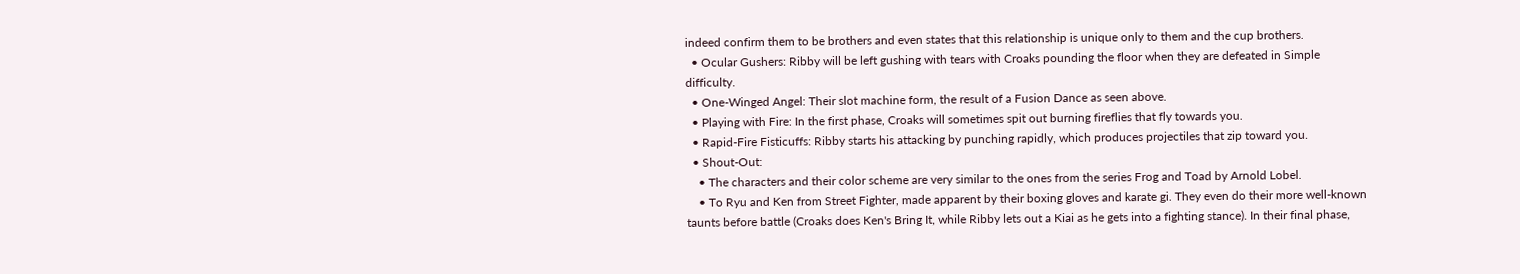indeed confirm them to be brothers and even states that this relationship is unique only to them and the cup brothers.
  • Ocular Gushers: Ribby will be left gushing with tears with Croaks pounding the floor when they are defeated in Simple difficulty.
  • One-Winged Angel: Their slot machine form, the result of a Fusion Dance as seen above.
  • Playing with Fire: In the first phase, Croaks will sometimes spit out burning fireflies that fly towards you.
  • Rapid-Fire Fisticuffs: Ribby starts his attacking by punching rapidly, which produces projectiles that zip toward you.
  • Shout-Out:
    • The characters and their color scheme are very similar to the ones from the series Frog and Toad by Arnold Lobel.
    • To Ryu and Ken from Street Fighter, made apparent by their boxing gloves and karate gi. They even do their more well-known taunts before battle (Croaks does Ken's Bring It, while Ribby lets out a Kiai as he gets into a fighting stance). In their final phase,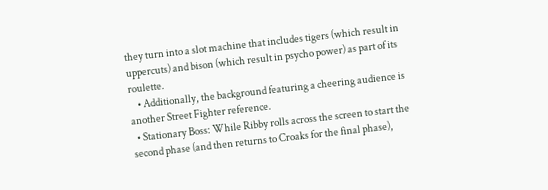they turn into a slot machine that includes tigers (which result in uppercuts) and bison (which result in psycho power) as part of its roulette.
    • Additionally, the background featuring a cheering audience is another Street Fighter reference.
  • Stationary Boss: While Ribby rolls across the screen to start the second phase (and then returns to Croaks for the final phase),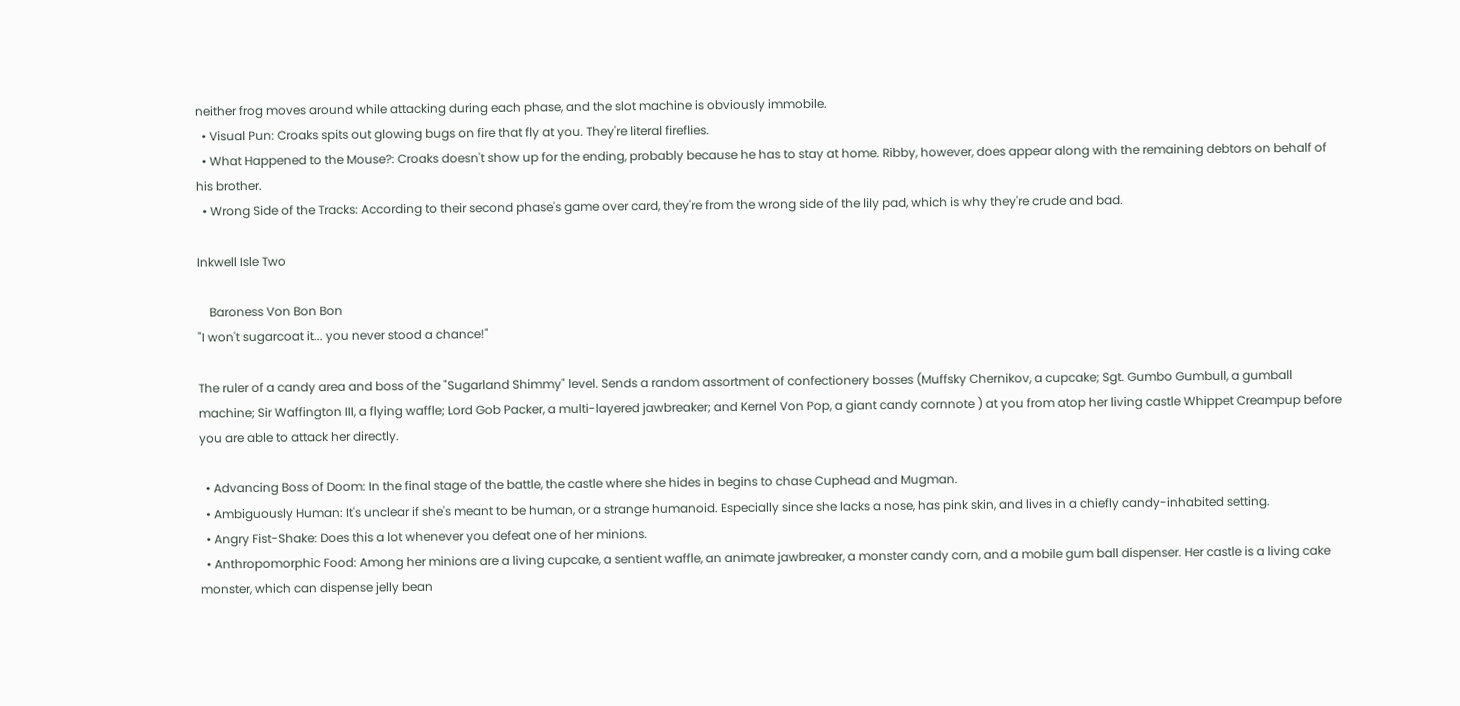neither frog moves around while attacking during each phase, and the slot machine is obviously immobile.
  • Visual Pun: Croaks spits out glowing bugs on fire that fly at you. They're literal fireflies.
  • What Happened to the Mouse?: Croaks doesn't show up for the ending, probably because he has to stay at home. Ribby, however, does appear along with the remaining debtors on behalf of his brother.
  • Wrong Side of the Tracks: According to their second phase's game over card, they're from the wrong side of the lily pad, which is why they're crude and bad.

Inkwell Isle Two

    Baroness Von Bon Bon
"I won't sugarcoat it... you never stood a chance!"

The ruler of a candy area and boss of the "Sugarland Shimmy" level. Sends a random assortment of confectionery bosses (Muffsky Chernikov, a cupcake; Sgt. Gumbo Gumbull, a gumball machine; Sir Waffington III, a flying waffle; Lord Gob Packer, a multi-layered jawbreaker; and Kernel Von Pop, a giant candy cornnote ) at you from atop her living castle Whippet Creampup before you are able to attack her directly.

  • Advancing Boss of Doom: In the final stage of the battle, the castle where she hides in begins to chase Cuphead and Mugman.
  • Ambiguously Human: It's unclear if she's meant to be human, or a strange humanoid. Especially since she lacks a nose, has pink skin, and lives in a chiefly candy-inhabited setting.
  • Angry Fist-Shake: Does this a lot whenever you defeat one of her minions.
  • Anthropomorphic Food: Among her minions are a living cupcake, a sentient waffle, an animate jawbreaker, a monster candy corn, and a mobile gum ball dispenser. Her castle is a living cake monster, which can dispense jelly bean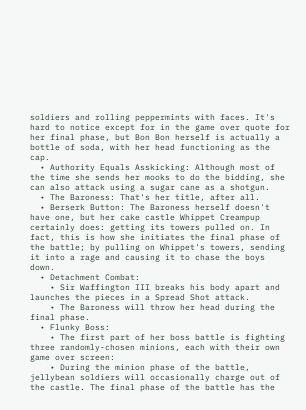soldiers and rolling peppermints with faces. It's hard to notice except for in the game over quote for her final phase, but Bon Bon herself is actually a bottle of soda, with her head functioning as the cap.
  • Authority Equals Asskicking: Although most of the time she sends her mooks to do the bidding, she can also attack using a sugar cane as a shotgun.
  • The Baroness: That's her title, after all.
  • Berserk Button: The Baroness herself doesn't have one, but her cake castle Whippet Creampup certainly does: getting its towers pulled on. In fact, this is how she initiates the final phase of the battle; by pulling on Whippet's towers, sending it into a rage and causing it to chase the boys down.
  • Detachment Combat:
    • Sir Waffington III breaks his body apart and launches the pieces in a Spread Shot attack.
    • The Baroness will throw her head during the final phase.
  • Flunky Boss:
    • The first part of her boss battle is fighting three randomly-chosen minions, each with their own game over screen:
    • During the minion phase of the battle, jellybean soldiers will occasionally charge out of the castle. The final phase of the battle has the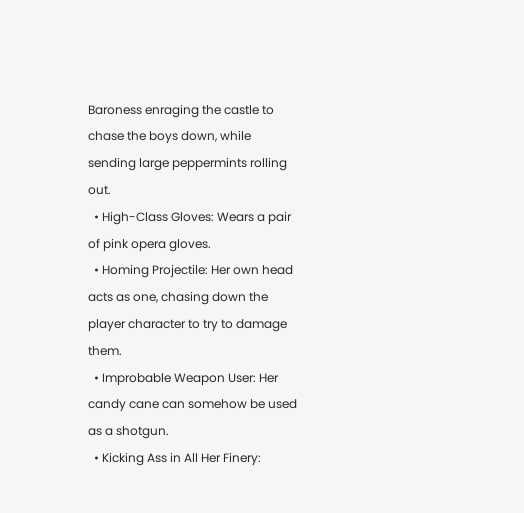Baroness enraging the castle to chase the boys down, while sending large peppermints rolling out.
  • High-Class Gloves: Wears a pair of pink opera gloves.
  • Homing Projectile: Her own head acts as one, chasing down the player character to try to damage them.
  • Improbable Weapon User: Her candy cane can somehow be used as a shotgun.
  • Kicking Ass in All Her Finery: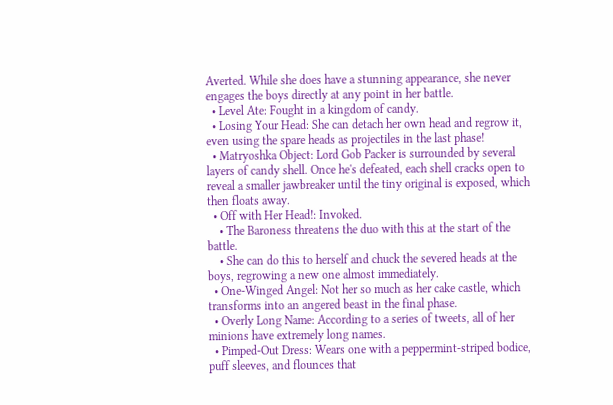Averted. While she does have a stunning appearance, she never engages the boys directly at any point in her battle.
  • Level Ate: Fought in a kingdom of candy.
  • Losing Your Head: She can detach her own head and regrow it, even using the spare heads as projectiles in the last phase!
  • Matryoshka Object: Lord Gob Packer is surrounded by several layers of candy shell. Once he's defeated, each shell cracks open to reveal a smaller jawbreaker until the tiny original is exposed, which then floats away.
  • Off with Her Head!: Invoked.
    • The Baroness threatens the duo with this at the start of the battle.
    • She can do this to herself and chuck the severed heads at the boys, regrowing a new one almost immediately.
  • One-Winged Angel: Not her so much as her cake castle, which transforms into an angered beast in the final phase.
  • Overly Long Name: According to a series of tweets, all of her minions have extremely long names.
  • Pimped-Out Dress: Wears one with a peppermint-striped bodice, puff sleeves, and flounces that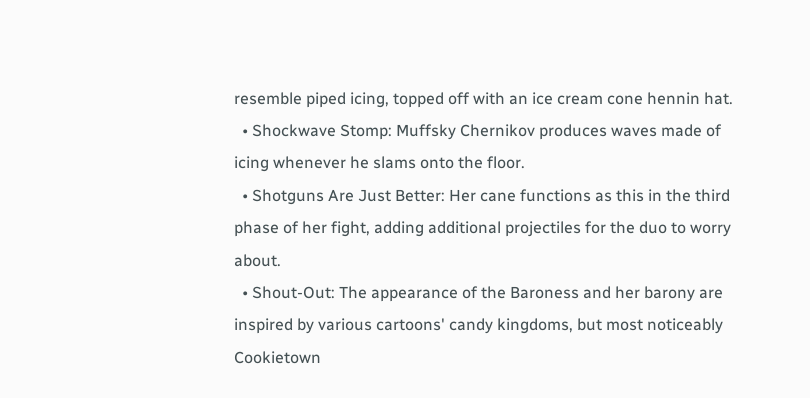resemble piped icing, topped off with an ice cream cone hennin hat.
  • Shockwave Stomp: Muffsky Chernikov produces waves made of icing whenever he slams onto the floor.
  • Shotguns Are Just Better: Her cane functions as this in the third phase of her fight, adding additional projectiles for the duo to worry about.
  • Shout-Out: The appearance of the Baroness and her barony are inspired by various cartoons' candy kingdoms, but most noticeably Cookietown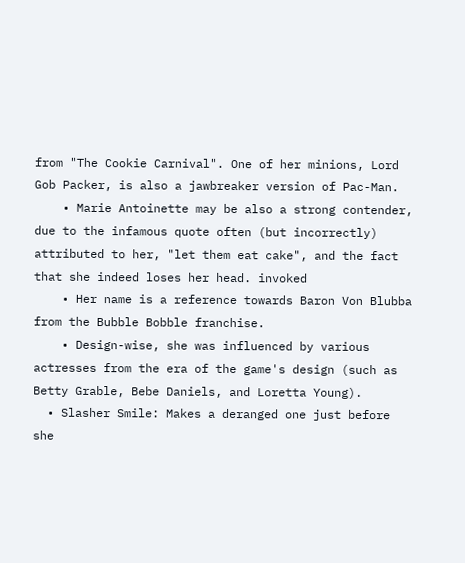from "The Cookie Carnival". One of her minions, Lord Gob Packer, is also a jawbreaker version of Pac-Man.
    • Marie Antoinette may be also a strong contender, due to the infamous quote often (but incorrectly) attributed to her, "let them eat cake", and the fact that she indeed loses her head. invoked
    • Her name is a reference towards Baron Von Blubba from the Bubble Bobble franchise.
    • Design-wise, she was influenced by various actresses from the era of the game's design (such as Betty Grable, Bebe Daniels, and Loretta Young).
  • Slasher Smile: Makes a deranged one just before she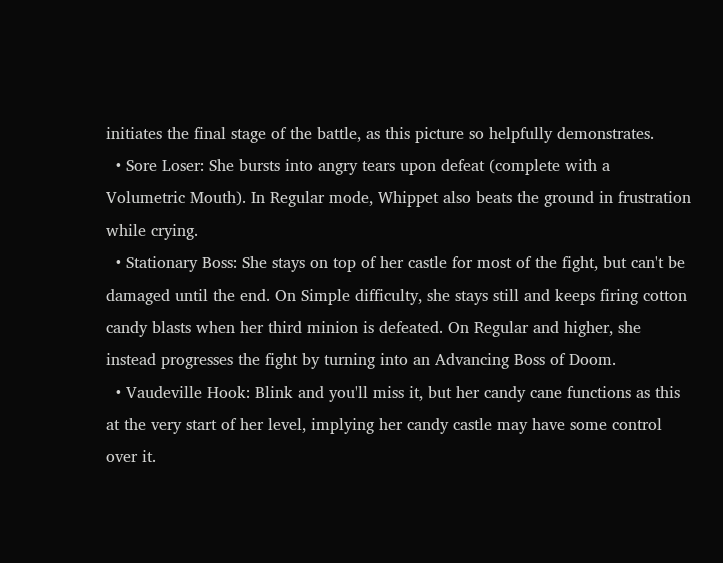initiates the final stage of the battle, as this picture so helpfully demonstrates.
  • Sore Loser: She bursts into angry tears upon defeat (complete with a Volumetric Mouth). In Regular mode, Whippet also beats the ground in frustration while crying.
  • Stationary Boss: She stays on top of her castle for most of the fight, but can't be damaged until the end. On Simple difficulty, she stays still and keeps firing cotton candy blasts when her third minion is defeated. On Regular and higher, she instead progresses the fight by turning into an Advancing Boss of Doom.
  • Vaudeville Hook: Blink and you'll miss it, but her candy cane functions as this at the very start of her level, implying her candy castle may have some control over it.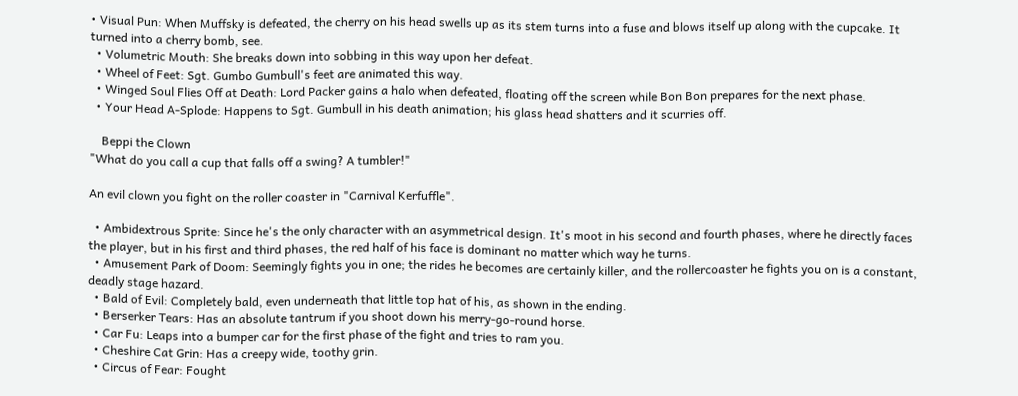• Visual Pun: When Muffsky is defeated, the cherry on his head swells up as its stem turns into a fuse and blows itself up along with the cupcake. It turned into a cherry bomb, see.
  • Volumetric Mouth: She breaks down into sobbing in this way upon her defeat.
  • Wheel of Feet: Sgt. Gumbo Gumbull's feet are animated this way.
  • Winged Soul Flies Off at Death: Lord Packer gains a halo when defeated, floating off the screen while Bon Bon prepares for the next phase.
  • Your Head A-Splode: Happens to Sgt. Gumbull in his death animation; his glass head shatters and it scurries off.

    Beppi the Clown
"What do you call a cup that falls off a swing? A tumbler!"

An evil clown you fight on the roller coaster in "Carnival Kerfuffle".

  • Ambidextrous Sprite: Since he's the only character with an asymmetrical design. It's moot in his second and fourth phases, where he directly faces the player, but in his first and third phases, the red half of his face is dominant no matter which way he turns.
  • Amusement Park of Doom: Seemingly fights you in one; the rides he becomes are certainly killer, and the rollercoaster he fights you on is a constant, deadly stage hazard.
  • Bald of Evil: Completely bald, even underneath that little top hat of his, as shown in the ending.
  • Berserker Tears: Has an absolute tantrum if you shoot down his merry-go-round horse.
  • Car Fu: Leaps into a bumper car for the first phase of the fight and tries to ram you.
  • Cheshire Cat Grin: Has a creepy wide, toothy grin.
  • Circus of Fear: Fought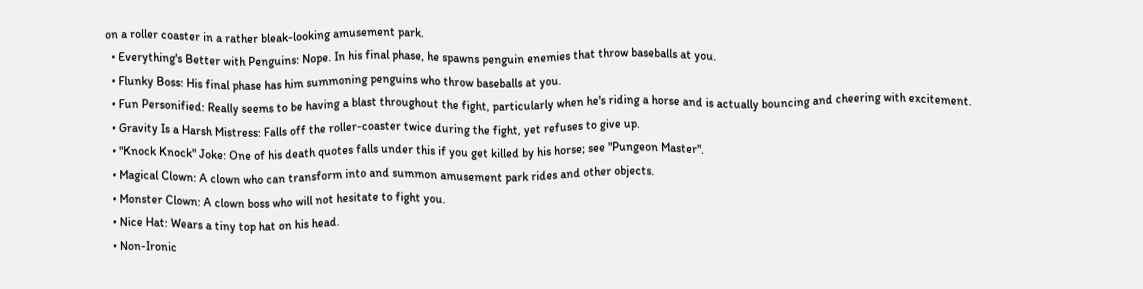on a roller coaster in a rather bleak-looking amusement park.
  • Everything's Better with Penguins: Nope. In his final phase, he spawns penguin enemies that throw baseballs at you.
  • Flunky Boss: His final phase has him summoning penguins who throw baseballs at you.
  • Fun Personified: Really seems to be having a blast throughout the fight, particularly when he's riding a horse and is actually bouncing and cheering with excitement.
  • Gravity Is a Harsh Mistress: Falls off the roller-coaster twice during the fight, yet refuses to give up.
  • "Knock Knock" Joke: One of his death quotes falls under this if you get killed by his horse; see "Pungeon Master".
  • Magical Clown: A clown who can transform into and summon amusement park rides and other objects.
  • Monster Clown: A clown boss who will not hesitate to fight you.
  • Nice Hat: Wears a tiny top hat on his head.
  • Non-Ironic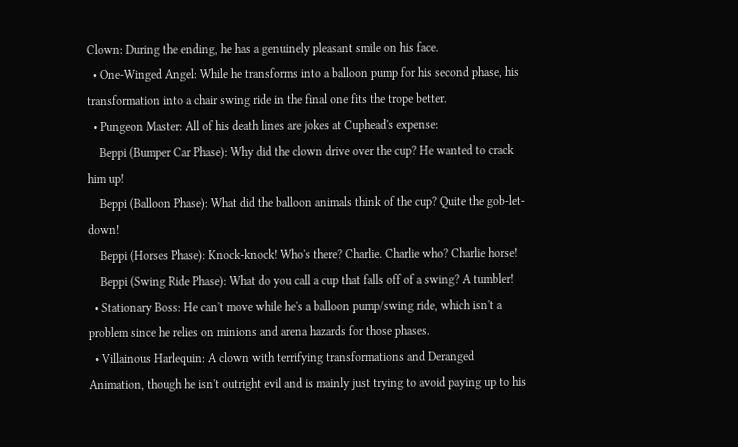Clown: During the ending, he has a genuinely pleasant smile on his face.
  • One-Winged Angel: While he transforms into a balloon pump for his second phase, his transformation into a chair swing ride in the final one fits the trope better.
  • Pungeon Master: All of his death lines are jokes at Cuphead's expense:
    Beppi (Bumper Car Phase): Why did the clown drive over the cup? He wanted to crack him up!
    Beppi (Balloon Phase): What did the balloon animals think of the cup? Quite the gob-let-down!
    Beppi (Horses Phase): Knock-knock! Who's there? Charlie. Charlie who? Charlie horse!
    Beppi (Swing Ride Phase): What do you call a cup that falls off of a swing? A tumbler!
  • Stationary Boss: He can't move while he's a balloon pump/swing ride, which isn't a problem since he relies on minions and arena hazards for those phases.
  • Villainous Harlequin: A clown with terrifying transformations and Deranged Animation, though he isn't outright evil and is mainly just trying to avoid paying up to his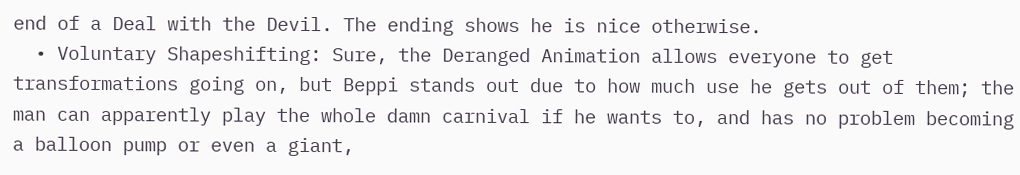end of a Deal with the Devil. The ending shows he is nice otherwise.
  • Voluntary Shapeshifting: Sure, the Deranged Animation allows everyone to get transformations going on, but Beppi stands out due to how much use he gets out of them; the man can apparently play the whole damn carnival if he wants to, and has no problem becoming a balloon pump or even a giant,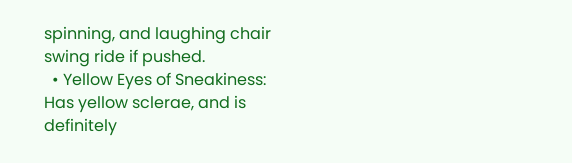spinning, and laughing chair swing ride if pushed.
  • Yellow Eyes of Sneakiness: Has yellow sclerae, and is definitely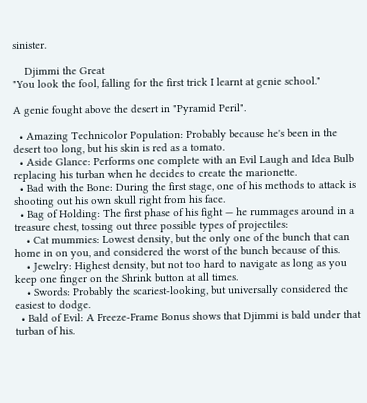sinister.

    Djimmi the Great
"You look the fool, falling for the first trick I learnt at genie school."

A genie fought above the desert in "Pyramid Peril".

  • Amazing Technicolor Population: Probably because he's been in the desert too long, but his skin is red as a tomato.
  • Aside Glance: Performs one complete with an Evil Laugh and Idea Bulb replacing his turban when he decides to create the marionette.
  • Bad with the Bone: During the first stage, one of his methods to attack is shooting out his own skull right from his face.
  • Bag of Holding: The first phase of his fight — he rummages around in a treasure chest, tossing out three possible types of projectiles:
    • Cat mummies: Lowest density, but the only one of the bunch that can home in on you, and considered the worst of the bunch because of this.
    • Jewelry: Highest density, but not too hard to navigate as long as you keep one finger on the Shrink button at all times.
    • Swords: Probably the scariest-looking, but universally considered the easiest to dodge.
  • Bald of Evil: A Freeze-Frame Bonus shows that Djimmi is bald under that turban of his.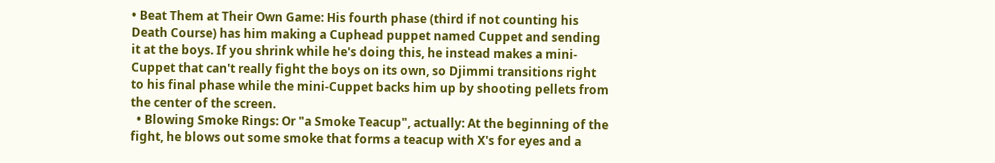• Beat Them at Their Own Game: His fourth phase (third if not counting his Death Course) has him making a Cuphead puppet named Cuppet and sending it at the boys. If you shrink while he's doing this, he instead makes a mini-Cuppet that can't really fight the boys on its own, so Djimmi transitions right to his final phase while the mini-Cuppet backs him up by shooting pellets from the center of the screen.
  • Blowing Smoke Rings: Or "a Smoke Teacup", actually: At the beginning of the fight, he blows out some smoke that forms a teacup with X's for eyes and a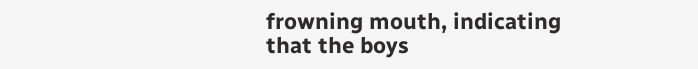frowning mouth, indicating that the boys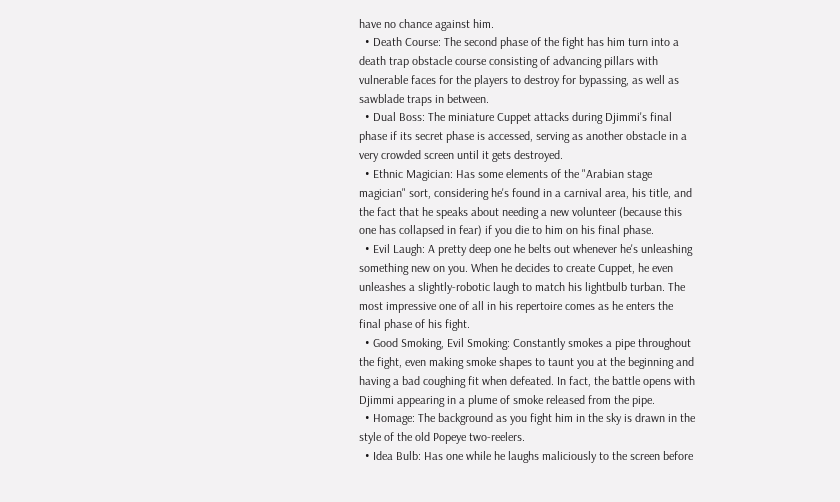have no chance against him.
  • Death Course: The second phase of the fight has him turn into a death trap obstacle course consisting of advancing pillars with vulnerable faces for the players to destroy for bypassing, as well as sawblade traps in between.
  • Dual Boss: The miniature Cuppet attacks during Djimmi's final phase if its secret phase is accessed, serving as another obstacle in a very crowded screen until it gets destroyed.
  • Ethnic Magician: Has some elements of the "Arabian stage magician" sort, considering he's found in a carnival area, his title, and the fact that he speaks about needing a new volunteer (because this one has collapsed in fear) if you die to him on his final phase.
  • Evil Laugh: A pretty deep one he belts out whenever he's unleashing something new on you. When he decides to create Cuppet, he even unleashes a slightly-robotic laugh to match his lightbulb turban. The most impressive one of all in his repertoire comes as he enters the final phase of his fight.
  • Good Smoking, Evil Smoking: Constantly smokes a pipe throughout the fight, even making smoke shapes to taunt you at the beginning and having a bad coughing fit when defeated. In fact, the battle opens with Djimmi appearing in a plume of smoke released from the pipe.
  • Homage: The background as you fight him in the sky is drawn in the style of the old Popeye two-reelers.
  • Idea Bulb: Has one while he laughs maliciously to the screen before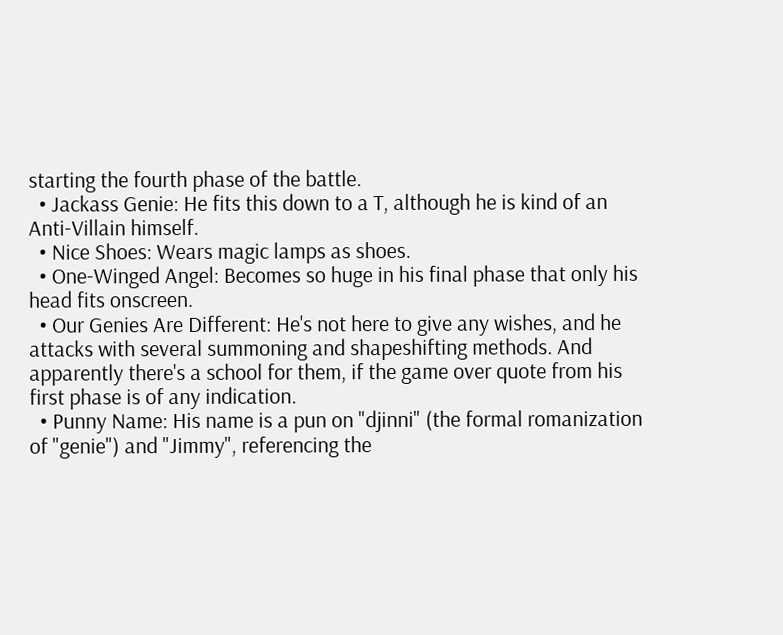starting the fourth phase of the battle.
  • Jackass Genie: He fits this down to a T, although he is kind of an Anti-Villain himself.
  • Nice Shoes: Wears magic lamps as shoes.
  • One-Winged Angel: Becomes so huge in his final phase that only his head fits onscreen.
  • Our Genies Are Different: He's not here to give any wishes, and he attacks with several summoning and shapeshifting methods. And apparently there's a school for them, if the game over quote from his first phase is of any indication.
  • Punny Name: His name is a pun on "djinni" (the formal romanization of "genie") and "Jimmy", referencing the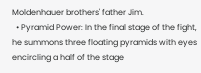Moldenhauer brothers' father Jim.
  • Pyramid Power: In the final stage of the fight, he summons three floating pyramids with eyes encircling a half of the stage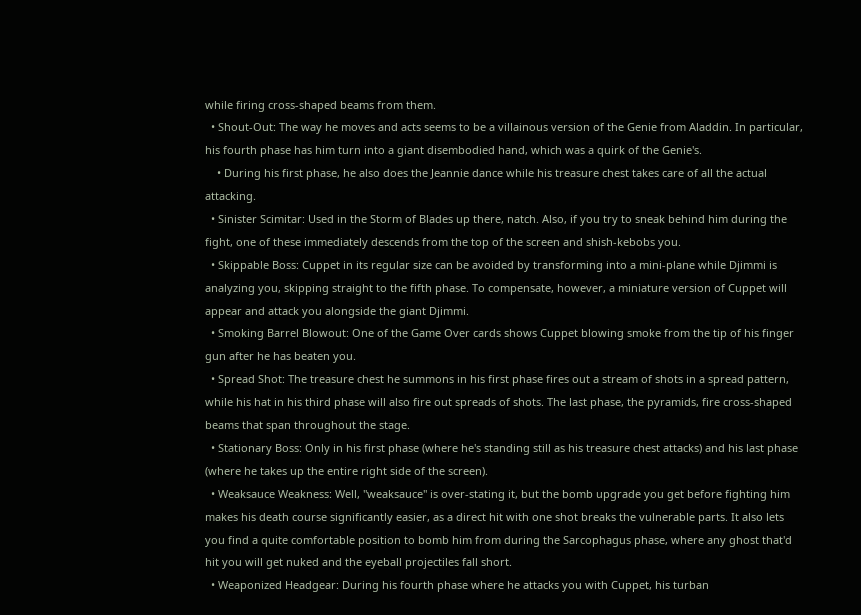while firing cross-shaped beams from them.
  • Shout-Out: The way he moves and acts seems to be a villainous version of the Genie from Aladdin. In particular, his fourth phase has him turn into a giant disembodied hand, which was a quirk of the Genie's.
    • During his first phase, he also does the Jeannie dance while his treasure chest takes care of all the actual attacking.
  • Sinister Scimitar: Used in the Storm of Blades up there, natch. Also, if you try to sneak behind him during the fight, one of these immediately descends from the top of the screen and shish-kebobs you.
  • Skippable Boss: Cuppet in its regular size can be avoided by transforming into a mini-plane while Djimmi is analyzing you, skipping straight to the fifth phase. To compensate, however, a miniature version of Cuppet will appear and attack you alongside the giant Djimmi.
  • Smoking Barrel Blowout: One of the Game Over cards shows Cuppet blowing smoke from the tip of his finger gun after he has beaten you.
  • Spread Shot: The treasure chest he summons in his first phase fires out a stream of shots in a spread pattern, while his hat in his third phase will also fire out spreads of shots. The last phase, the pyramids, fire cross-shaped beams that span throughout the stage.
  • Stationary Boss: Only in his first phase (where he's standing still as his treasure chest attacks) and his last phase (where he takes up the entire right side of the screen).
  • Weaksauce Weakness: Well, "weaksauce" is over-stating it, but the bomb upgrade you get before fighting him makes his death course significantly easier, as a direct hit with one shot breaks the vulnerable parts. It also lets you find a quite comfortable position to bomb him from during the Sarcophagus phase, where any ghost that'd hit you will get nuked and the eyeball projectiles fall short.
  • Weaponized Headgear: During his fourth phase where he attacks you with Cuppet, his turban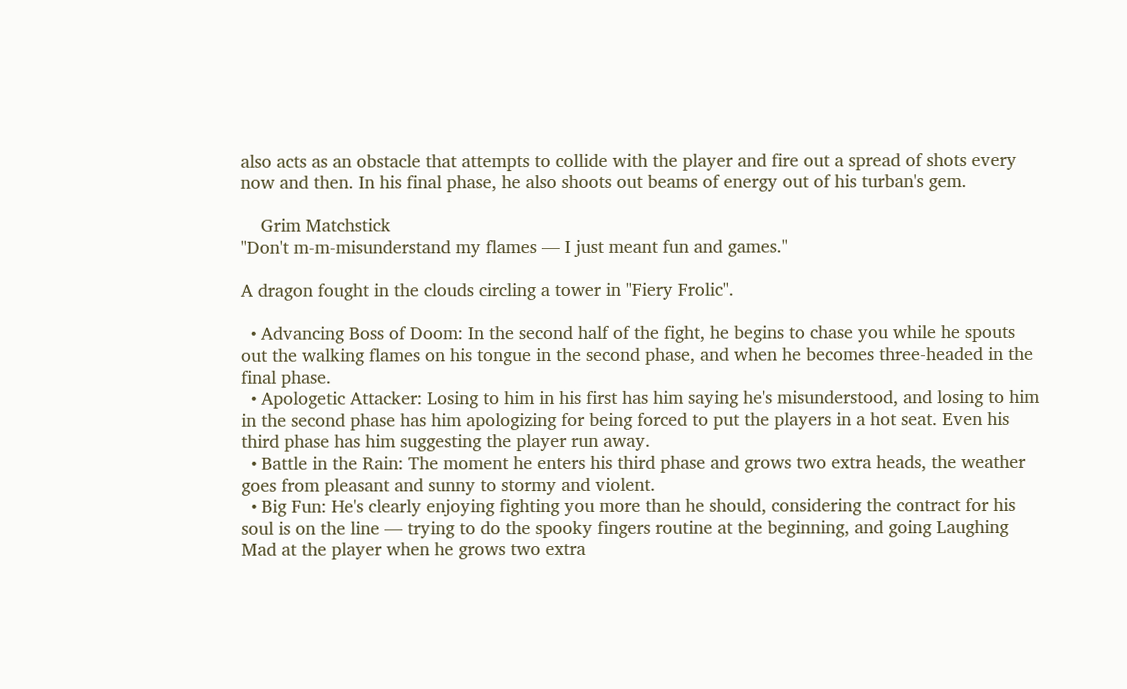also acts as an obstacle that attempts to collide with the player and fire out a spread of shots every now and then. In his final phase, he also shoots out beams of energy out of his turban's gem.

    Grim Matchstick
"Don't m-m-misunderstand my flames — I just meant fun and games."

A dragon fought in the clouds circling a tower in "Fiery Frolic".

  • Advancing Boss of Doom: In the second half of the fight, he begins to chase you while he spouts out the walking flames on his tongue in the second phase, and when he becomes three-headed in the final phase.
  • Apologetic Attacker: Losing to him in his first has him saying he's misunderstood, and losing to him in the second phase has him apologizing for being forced to put the players in a hot seat. Even his third phase has him suggesting the player run away.
  • Battle in the Rain: The moment he enters his third phase and grows two extra heads, the weather goes from pleasant and sunny to stormy and violent.
  • Big Fun: He's clearly enjoying fighting you more than he should, considering the contract for his soul is on the line — trying to do the spooky fingers routine at the beginning, and going Laughing Mad at the player when he grows two extra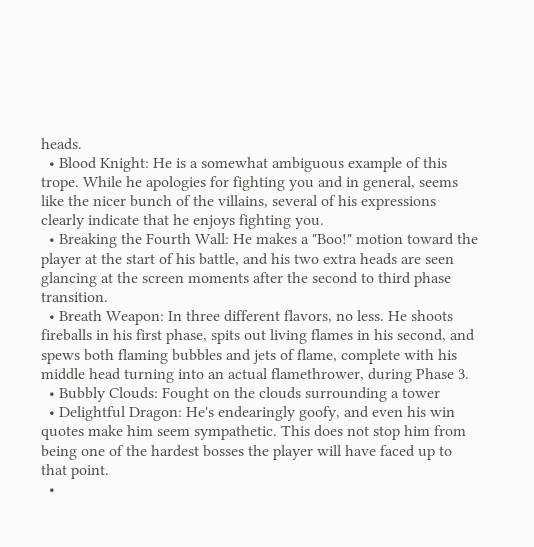heads.
  • Blood Knight: He is a somewhat ambiguous example of this trope. While he apologies for fighting you and in general, seems like the nicer bunch of the villains, several of his expressions clearly indicate that he enjoys fighting you.
  • Breaking the Fourth Wall: He makes a "Boo!" motion toward the player at the start of his battle, and his two extra heads are seen glancing at the screen moments after the second to third phase transition.
  • Breath Weapon: In three different flavors, no less. He shoots fireballs in his first phase, spits out living flames in his second, and spews both flaming bubbles and jets of flame, complete with his middle head turning into an actual flamethrower, during Phase 3.
  • Bubbly Clouds: Fought on the clouds surrounding a tower
  • Delightful Dragon: He's endearingly goofy, and even his win quotes make him seem sympathetic. This does not stop him from being one of the hardest bosses the player will have faced up to that point.
  •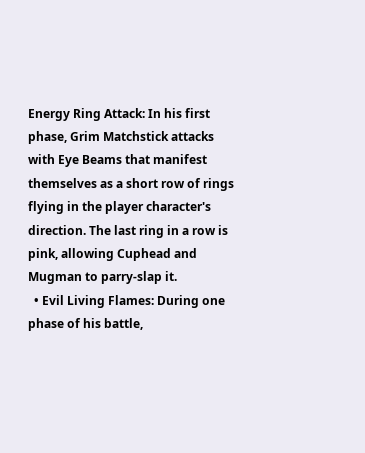Energy Ring Attack: In his first phase, Grim Matchstick attacks with Eye Beams that manifest themselves as a short row of rings flying in the player character's direction. The last ring in a row is pink, allowing Cuphead and Mugman to parry-slap it.
  • Evil Living Flames: During one phase of his battle,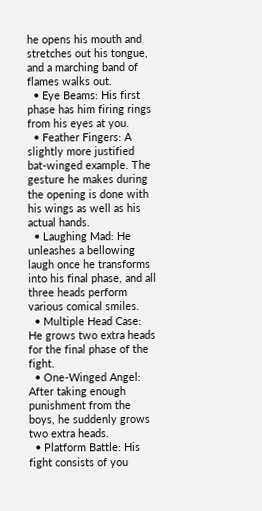he opens his mouth and stretches out his tongue, and a marching band of flames walks out.
  • Eye Beams: His first phase has him firing rings from his eyes at you.
  • Feather Fingers: A slightly more justified bat-winged example. The gesture he makes during the opening is done with his wings as well as his actual hands.
  • Laughing Mad: He unleashes a bellowing laugh once he transforms into his final phase, and all three heads perform various comical smiles.
  • Multiple Head Case: He grows two extra heads for the final phase of the fight.
  • One-Winged Angel: After taking enough punishment from the boys, he suddenly grows two extra heads.
  • Platform Battle: His fight consists of you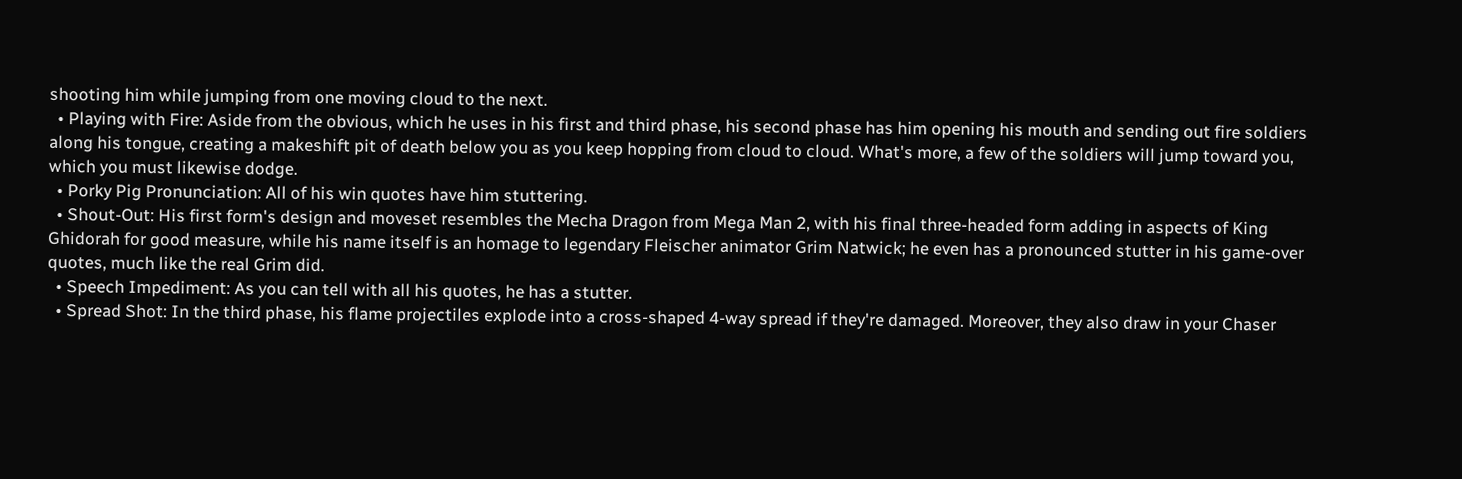shooting him while jumping from one moving cloud to the next.
  • Playing with Fire: Aside from the obvious, which he uses in his first and third phase, his second phase has him opening his mouth and sending out fire soldiers along his tongue, creating a makeshift pit of death below you as you keep hopping from cloud to cloud. What's more, a few of the soldiers will jump toward you, which you must likewise dodge.
  • Porky Pig Pronunciation: All of his win quotes have him stuttering.
  • Shout-Out: His first form's design and moveset resembles the Mecha Dragon from Mega Man 2, with his final three-headed form adding in aspects of King Ghidorah for good measure, while his name itself is an homage to legendary Fleischer animator Grim Natwick; he even has a pronounced stutter in his game-over quotes, much like the real Grim did.
  • Speech Impediment: As you can tell with all his quotes, he has a stutter.
  • Spread Shot: In the third phase, his flame projectiles explode into a cross-shaped 4-way spread if they're damaged. Moreover, they also draw in your Chaser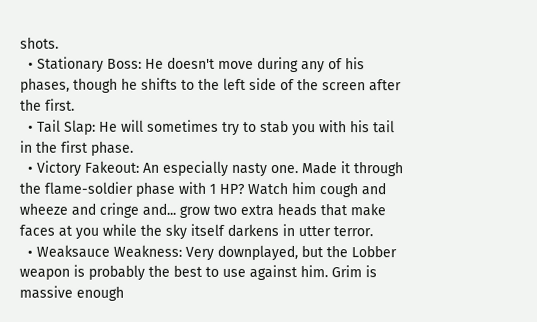shots.
  • Stationary Boss: He doesn't move during any of his phases, though he shifts to the left side of the screen after the first.
  • Tail Slap: He will sometimes try to stab you with his tail in the first phase.
  • Victory Fakeout: An especially nasty one. Made it through the flame-soldier phase with 1 HP? Watch him cough and wheeze and cringe and... grow two extra heads that make faces at you while the sky itself darkens in utter terror.
  • Weaksauce Weakness: Very downplayed, but the Lobber weapon is probably the best to use against him. Grim is massive enough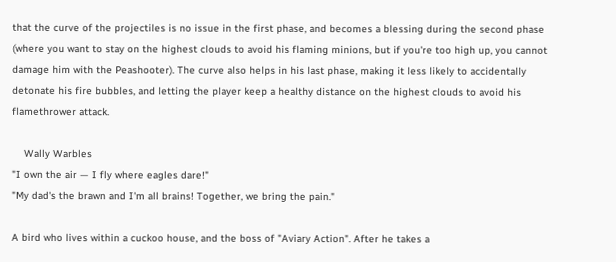that the curve of the projectiles is no issue in the first phase, and becomes a blessing during the second phase (where you want to stay on the highest clouds to avoid his flaming minions, but if you're too high up, you cannot damage him with the Peashooter). The curve also helps in his last phase, making it less likely to accidentally detonate his fire bubbles, and letting the player keep a healthy distance on the highest clouds to avoid his flamethrower attack.

    Wally Warbles
"I own the air — I fly where eagles dare!"
"My dad's the brawn and I'm all brains! Together, we bring the pain."

A bird who lives within a cuckoo house, and the boss of "Aviary Action". After he takes a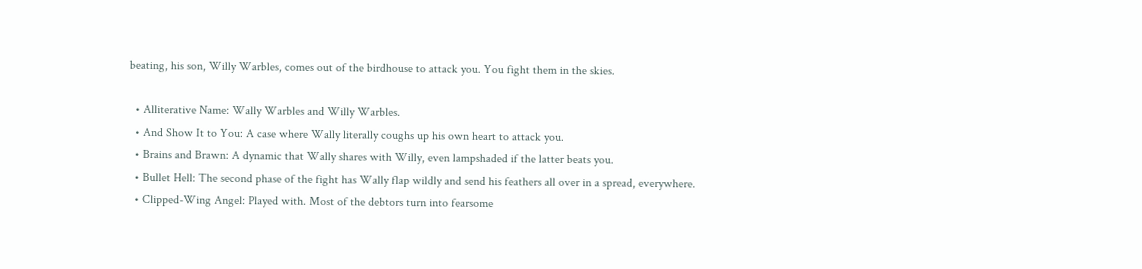beating, his son, Willy Warbles, comes out of the birdhouse to attack you. You fight them in the skies.

  • Alliterative Name: Wally Warbles and Willy Warbles.
  • And Show It to You: A case where Wally literally coughs up his own heart to attack you.
  • Brains and Brawn: A dynamic that Wally shares with Willy, even lampshaded if the latter beats you.
  • Bullet Hell: The second phase of the fight has Wally flap wildly and send his feathers all over in a spread, everywhere.
  • Clipped-Wing Angel: Played with. Most of the debtors turn into fearsome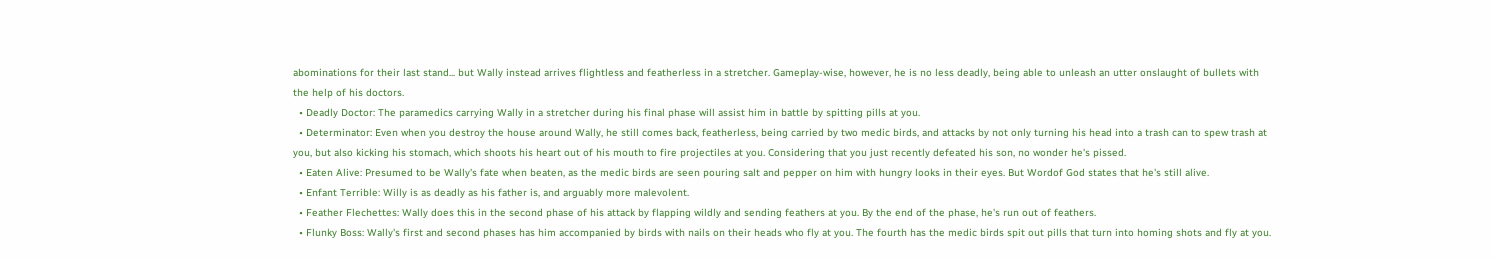abominations for their last stand... but Wally instead arrives flightless and featherless in a stretcher. Gameplay-wise, however, he is no less deadly, being able to unleash an utter onslaught of bullets with the help of his doctors.
  • Deadly Doctor: The paramedics carrying Wally in a stretcher during his final phase will assist him in battle by spitting pills at you.
  • Determinator: Even when you destroy the house around Wally, he still comes back, featherless, being carried by two medic birds, and attacks by not only turning his head into a trash can to spew trash at you, but also kicking his stomach, which shoots his heart out of his mouth to fire projectiles at you. Considering that you just recently defeated his son, no wonder he's pissed.
  • Eaten Alive: Presumed to be Wally's fate when beaten, as the medic birds are seen pouring salt and pepper on him with hungry looks in their eyes. But Wordof God states that he's still alive.
  • Enfant Terrible: Willy is as deadly as his father is, and arguably more malevolent.
  • Feather Flechettes: Wally does this in the second phase of his attack by flapping wildly and sending feathers at you. By the end of the phase, he's run out of feathers.
  • Flunky Boss: Wally's first and second phases has him accompanied by birds with nails on their heads who fly at you. The fourth has the medic birds spit out pills that turn into homing shots and fly at you.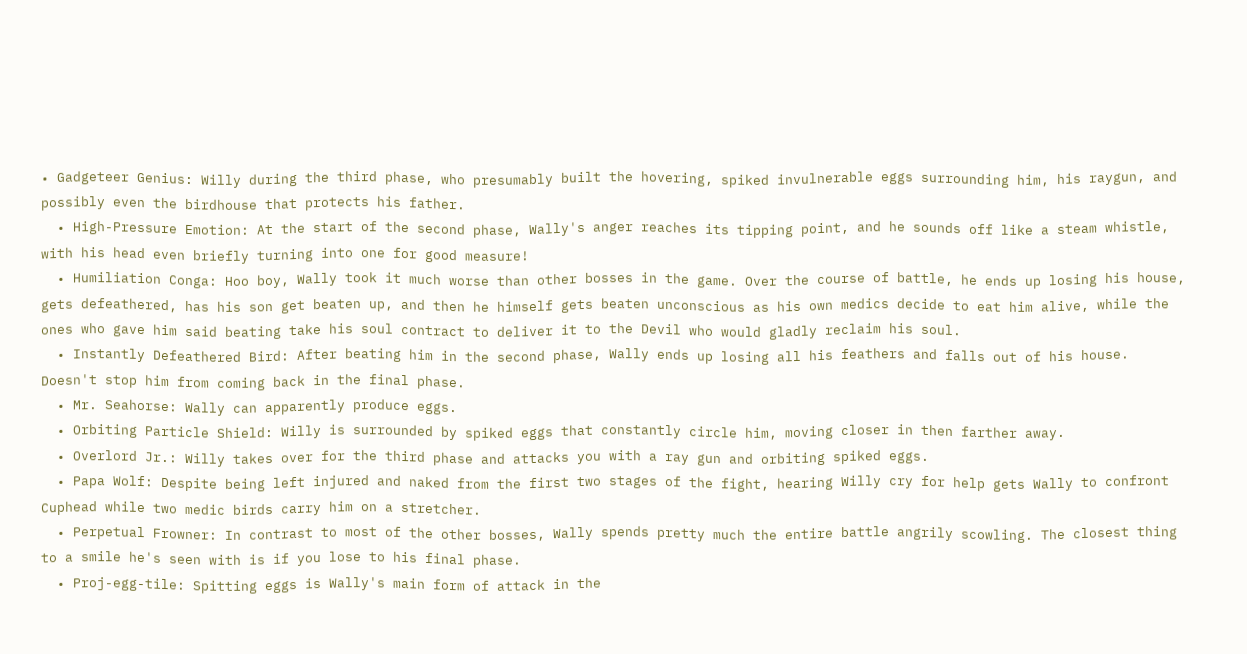• Gadgeteer Genius: Willy during the third phase, who presumably built the hovering, spiked invulnerable eggs surrounding him, his raygun, and possibly even the birdhouse that protects his father.
  • High-Pressure Emotion: At the start of the second phase, Wally's anger reaches its tipping point, and he sounds off like a steam whistle, with his head even briefly turning into one for good measure!
  • Humiliation Conga: Hoo boy, Wally took it much worse than other bosses in the game. Over the course of battle, he ends up losing his house, gets defeathered, has his son get beaten up, and then he himself gets beaten unconscious as his own medics decide to eat him alive, while the ones who gave him said beating take his soul contract to deliver it to the Devil who would gladly reclaim his soul.
  • Instantly Defeathered Bird: After beating him in the second phase, Wally ends up losing all his feathers and falls out of his house. Doesn't stop him from coming back in the final phase.
  • Mr. Seahorse: Wally can apparently produce eggs.
  • Orbiting Particle Shield: Willy is surrounded by spiked eggs that constantly circle him, moving closer in then farther away.
  • Overlord Jr.: Willy takes over for the third phase and attacks you with a ray gun and orbiting spiked eggs.
  • Papa Wolf: Despite being left injured and naked from the first two stages of the fight, hearing Willy cry for help gets Wally to confront Cuphead while two medic birds carry him on a stretcher.
  • Perpetual Frowner: In contrast to most of the other bosses, Wally spends pretty much the entire battle angrily scowling. The closest thing to a smile he's seen with is if you lose to his final phase.
  • Proj-egg-tile: Spitting eggs is Wally's main form of attack in the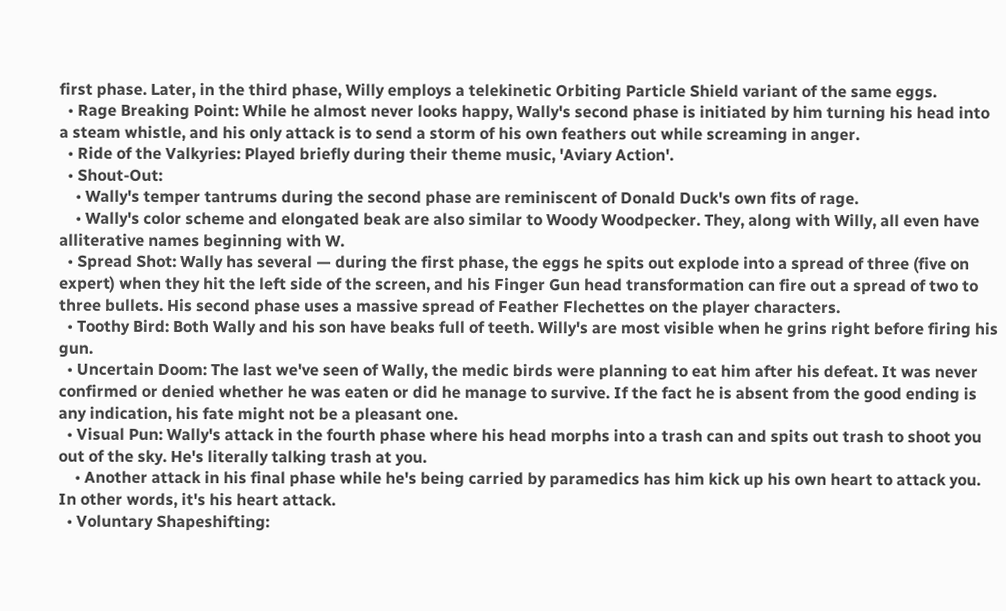first phase. Later, in the third phase, Willy employs a telekinetic Orbiting Particle Shield variant of the same eggs.
  • Rage Breaking Point: While he almost never looks happy, Wally's second phase is initiated by him turning his head into a steam whistle, and his only attack is to send a storm of his own feathers out while screaming in anger.
  • Ride of the Valkyries: Played briefly during their theme music, 'Aviary Action'.
  • Shout-Out:
    • Wally's temper tantrums during the second phase are reminiscent of Donald Duck's own fits of rage.
    • Wally's color scheme and elongated beak are also similar to Woody Woodpecker. They, along with Willy, all even have alliterative names beginning with W.
  • Spread Shot: Wally has several — during the first phase, the eggs he spits out explode into a spread of three (five on expert) when they hit the left side of the screen, and his Finger Gun head transformation can fire out a spread of two to three bullets. His second phase uses a massive spread of Feather Flechettes on the player characters.
  • Toothy Bird: Both Wally and his son have beaks full of teeth. Willy's are most visible when he grins right before firing his gun.
  • Uncertain Doom: The last we've seen of Wally, the medic birds were planning to eat him after his defeat. It was never confirmed or denied whether he was eaten or did he manage to survive. If the fact he is absent from the good ending is any indication, his fate might not be a pleasant one.
  • Visual Pun: Wally's attack in the fourth phase where his head morphs into a trash can and spits out trash to shoot you out of the sky. He's literally talking trash at you.
    • Another attack in his final phase while he's being carried by paramedics has him kick up his own heart to attack you. In other words, it's his heart attack.
  • Voluntary Shapeshifting: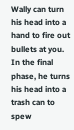Wally can turn his head into a hand to fire out bullets at you. In the final phase, he turns his head into a trash can to spew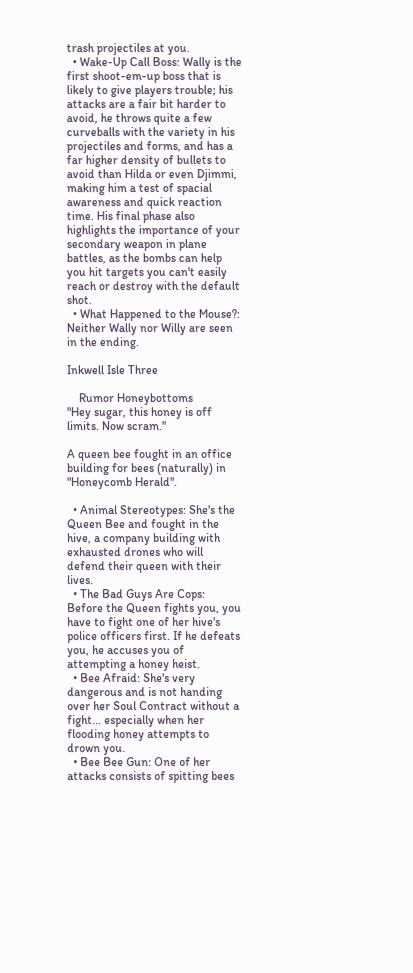trash projectiles at you.
  • Wake-Up Call Boss: Wally is the first shoot-em-up boss that is likely to give players trouble; his attacks are a fair bit harder to avoid, he throws quite a few curveballs with the variety in his projectiles and forms, and has a far higher density of bullets to avoid than Hilda or even Djimmi, making him a test of spacial awareness and quick reaction time. His final phase also highlights the importance of your secondary weapon in plane battles, as the bombs can help you hit targets you can't easily reach or destroy with the default shot.
  • What Happened to the Mouse?: Neither Wally nor Willy are seen in the ending.

Inkwell Isle Three

    Rumor Honeybottoms
"Hey sugar, this honey is off limits. Now scram."

A queen bee fought in an office building for bees (naturally) in "Honeycomb Herald".

  • Animal Stereotypes: She's the Queen Bee and fought in the hive, a company building with exhausted drones who will defend their queen with their lives.
  • The Bad Guys Are Cops: Before the Queen fights you, you have to fight one of her hive's police officers first. If he defeats you, he accuses you of attempting a honey heist.
  • Bee Afraid: She's very dangerous and is not handing over her Soul Contract without a fight... especially when her flooding honey attempts to drown you.
  • Bee Bee Gun: One of her attacks consists of spitting bees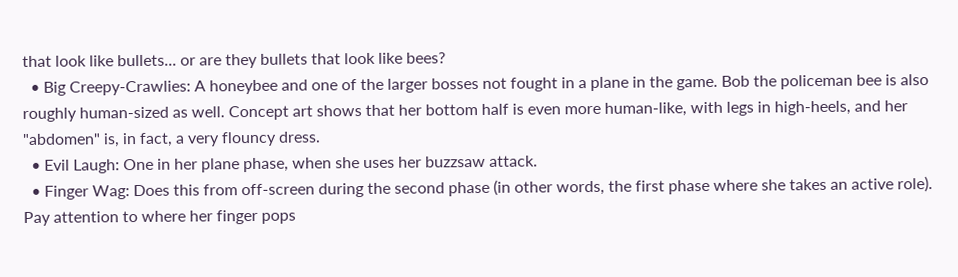that look like bullets... or are they bullets that look like bees?
  • Big Creepy-Crawlies: A honeybee and one of the larger bosses not fought in a plane in the game. Bob the policeman bee is also roughly human-sized as well. Concept art shows that her bottom half is even more human-like, with legs in high-heels, and her "abdomen" is, in fact, a very flouncy dress.
  • Evil Laugh: One in her plane phase, when she uses her buzzsaw attack.
  • Finger Wag: Does this from off-screen during the second phase (in other words, the first phase where she takes an active role). Pay attention to where her finger pops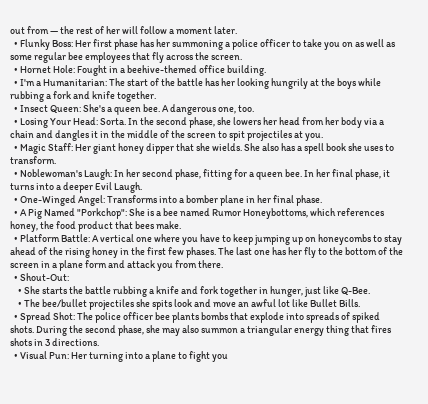out from — the rest of her will follow a moment later.
  • Flunky Boss: Her first phase has her summoning a police officer to take you on as well as some regular bee employees that fly across the screen.
  • Hornet Hole: Fought in a beehive-themed office building.
  • I'm a Humanitarian: The start of the battle has her looking hungrily at the boys while rubbing a fork and knife together.
  • Insect Queen: She's a queen bee. A dangerous one, too.
  • Losing Your Head: Sorta. In the second phase, she lowers her head from her body via a chain and dangles it in the middle of the screen to spit projectiles at you.
  • Magic Staff: Her giant honey dipper that she wields. She also has a spell book she uses to transform.
  • Noblewoman's Laugh: In her second phase, fitting for a queen bee. In her final phase, it turns into a deeper Evil Laugh.
  • One-Winged Angel: Transforms into a bomber plane in her final phase.
  • A Pig Named "Porkchop": She is a bee named Rumor Honeybottoms, which references honey, the food product that bees make.
  • Platform Battle: A vertical one where you have to keep jumping up on honeycombs to stay ahead of the rising honey in the first few phases. The last one has her fly to the bottom of the screen in a plane form and attack you from there.
  • Shout-Out:
    • She starts the battle rubbing a knife and fork together in hunger, just like Q-Bee.
    • The bee/bullet projectiles she spits look and move an awful lot like Bullet Bills.
  • Spread Shot: The police officer bee plants bombs that explode into spreads of spiked shots. During the second phase, she may also summon a triangular energy thing that fires shots in 3 directions.
  • Visual Pun: Her turning into a plane to fight you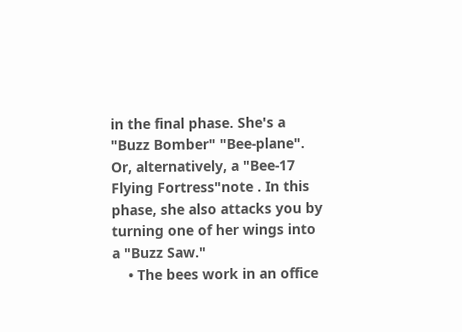in the final phase. She's a "Buzz Bomber" "Bee-plane". Or, alternatively, a "Bee-17 Flying Fortress"note . In this phase, she also attacks you by turning one of her wings into a "Buzz Saw."
    • The bees work in an office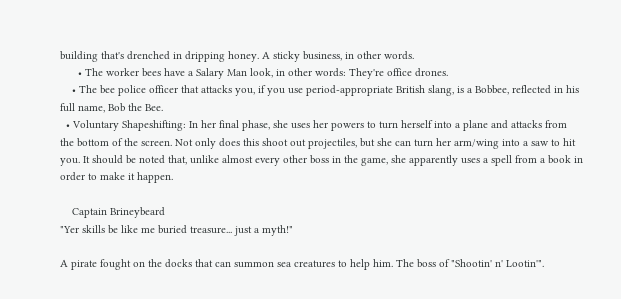building that's drenched in dripping honey. A sticky business, in other words.
      • The worker bees have a Salary Man look, in other words: They're office drones.
    • The bee police officer that attacks you, if you use period-appropriate British slang, is a Bobbee, reflected in his full name, Bob the Bee.
  • Voluntary Shapeshifting: In her final phase, she uses her powers to turn herself into a plane and attacks from the bottom of the screen. Not only does this shoot out projectiles, but she can turn her arm/wing into a saw to hit you. It should be noted that, unlike almost every other boss in the game, she apparently uses a spell from a book in order to make it happen.

    Captain Brineybeard
"Yer skills be like me buried treasure... just a myth!"

A pirate fought on the docks that can summon sea creatures to help him. The boss of "Shootin' n' Lootin'".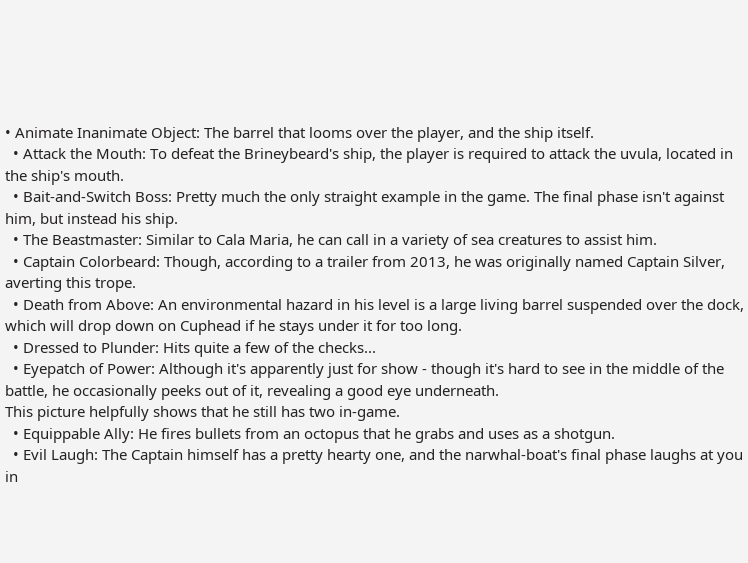• Animate Inanimate Object: The barrel that looms over the player, and the ship itself.
  • Attack the Mouth: To defeat the Brineybeard's ship, the player is required to attack the uvula, located in the ship's mouth.
  • Bait-and-Switch Boss: Pretty much the only straight example in the game. The final phase isn't against him, but instead his ship.
  • The Beastmaster: Similar to Cala Maria, he can call in a variety of sea creatures to assist him.
  • Captain Colorbeard: Though, according to a trailer from 2013, he was originally named Captain Silver, averting this trope.
  • Death from Above: An environmental hazard in his level is a large living barrel suspended over the dock, which will drop down on Cuphead if he stays under it for too long.
  • Dressed to Plunder: Hits quite a few of the checks...
  • Eyepatch of Power: Although it's apparently just for show - though it's hard to see in the middle of the battle, he occasionally peeks out of it, revealing a good eye underneath.
This picture helpfully shows that he still has two in-game.
  • Equippable Ally: He fires bullets from an octopus that he grabs and uses as a shotgun.
  • Evil Laugh: The Captain himself has a pretty hearty one, and the narwhal-boat's final phase laughs at you in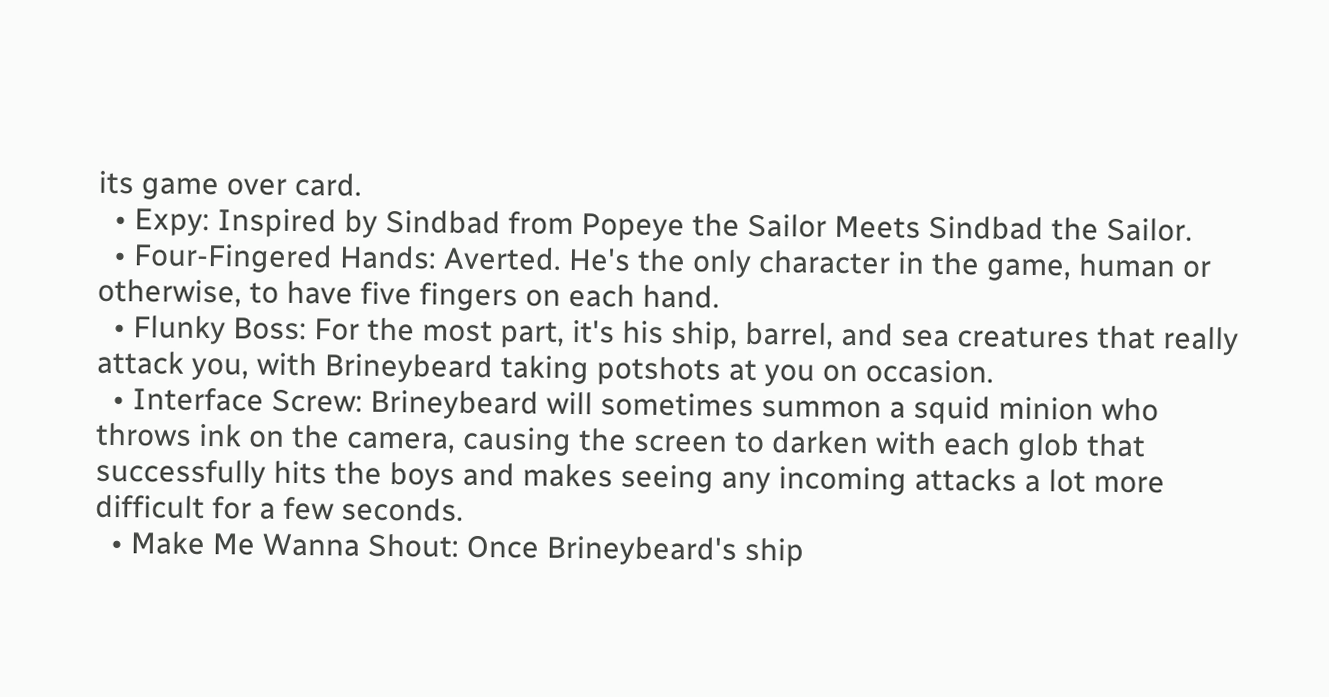its game over card.
  • Expy: Inspired by Sindbad from Popeye the Sailor Meets Sindbad the Sailor.
  • Four-Fingered Hands: Averted. He's the only character in the game, human or otherwise, to have five fingers on each hand.
  • Flunky Boss: For the most part, it's his ship, barrel, and sea creatures that really attack you, with Brineybeard taking potshots at you on occasion.
  • Interface Screw: Brineybeard will sometimes summon a squid minion who throws ink on the camera, causing the screen to darken with each glob that successfully hits the boys and makes seeing any incoming attacks a lot more difficult for a few seconds.
  • Make Me Wanna Shout: Once Brineybeard's ship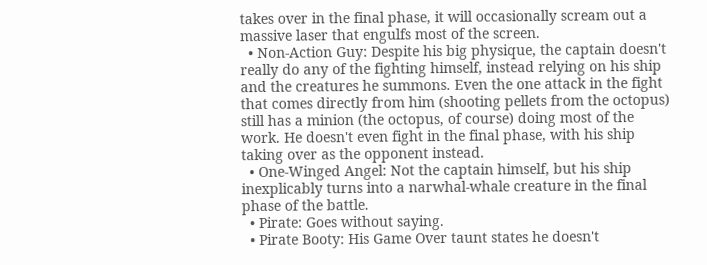takes over in the final phase, it will occasionally scream out a massive laser that engulfs most of the screen.
  • Non-Action Guy: Despite his big physique, the captain doesn't really do any of the fighting himself, instead relying on his ship and the creatures he summons. Even the one attack in the fight that comes directly from him (shooting pellets from the octopus) still has a minion (the octopus, of course) doing most of the work. He doesn't even fight in the final phase, with his ship taking over as the opponent instead.
  • One-Winged Angel: Not the captain himself, but his ship inexplicably turns into a narwhal-whale creature in the final phase of the battle.
  • Pirate: Goes without saying.
  • Pirate Booty: His Game Over taunt states he doesn't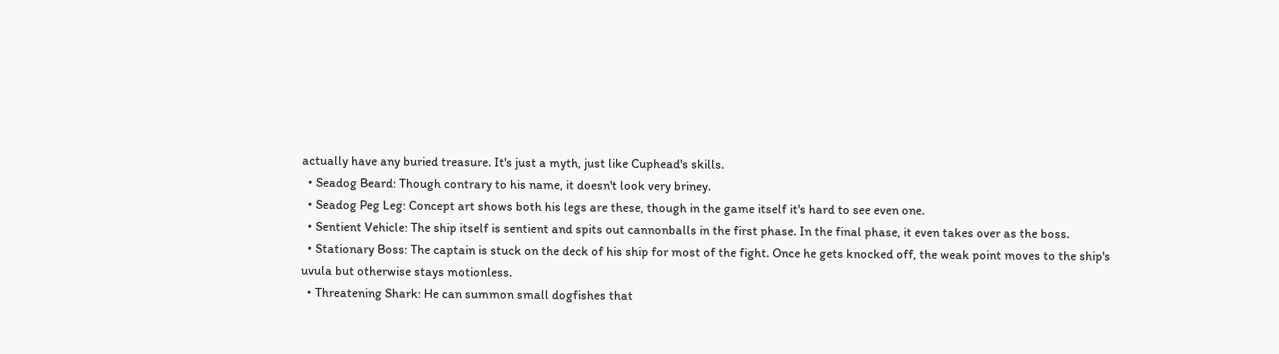actually have any buried treasure. It's just a myth, just like Cuphead's skills.
  • Seadog Beard: Though contrary to his name, it doesn't look very briney.
  • Seadog Peg Leg: Concept art shows both his legs are these, though in the game itself it's hard to see even one.
  • Sentient Vehicle: The ship itself is sentient and spits out cannonballs in the first phase. In the final phase, it even takes over as the boss.
  • Stationary Boss: The captain is stuck on the deck of his ship for most of the fight. Once he gets knocked off, the weak point moves to the ship's uvula but otherwise stays motionless.
  • Threatening Shark: He can summon small dogfishes that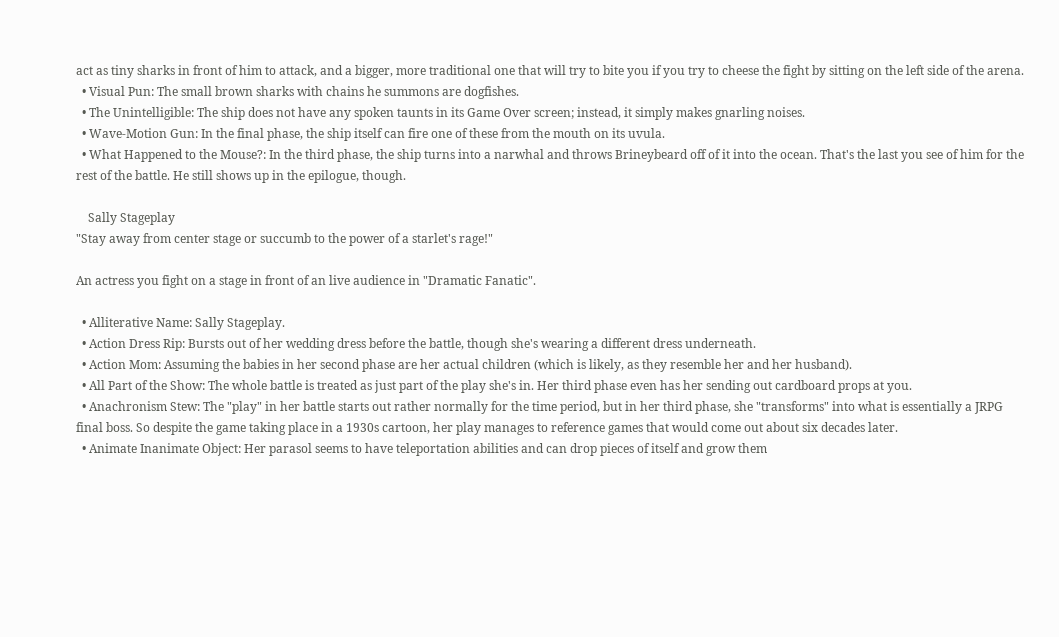act as tiny sharks in front of him to attack, and a bigger, more traditional one that will try to bite you if you try to cheese the fight by sitting on the left side of the arena.
  • Visual Pun: The small brown sharks with chains he summons are dogfishes.
  • The Unintelligible: The ship does not have any spoken taunts in its Game Over screen; instead, it simply makes gnarling noises.
  • Wave-Motion Gun: In the final phase, the ship itself can fire one of these from the mouth on its uvula.
  • What Happened to the Mouse?: In the third phase, the ship turns into a narwhal and throws Brineybeard off of it into the ocean. That's the last you see of him for the rest of the battle. He still shows up in the epilogue, though.

    Sally Stageplay
"Stay away from center stage or succumb to the power of a starlet's rage!"

An actress you fight on a stage in front of an live audience in "Dramatic Fanatic".

  • Alliterative Name: Sally Stageplay.
  • Action Dress Rip: Bursts out of her wedding dress before the battle, though she's wearing a different dress underneath.
  • Action Mom: Assuming the babies in her second phase are her actual children (which is likely, as they resemble her and her husband).
  • All Part of the Show: The whole battle is treated as just part of the play she's in. Her third phase even has her sending out cardboard props at you.
  • Anachronism Stew: The "play" in her battle starts out rather normally for the time period, but in her third phase, she "transforms" into what is essentially a JRPG final boss. So despite the game taking place in a 1930s cartoon, her play manages to reference games that would come out about six decades later.
  • Animate Inanimate Object: Her parasol seems to have teleportation abilities and can drop pieces of itself and grow them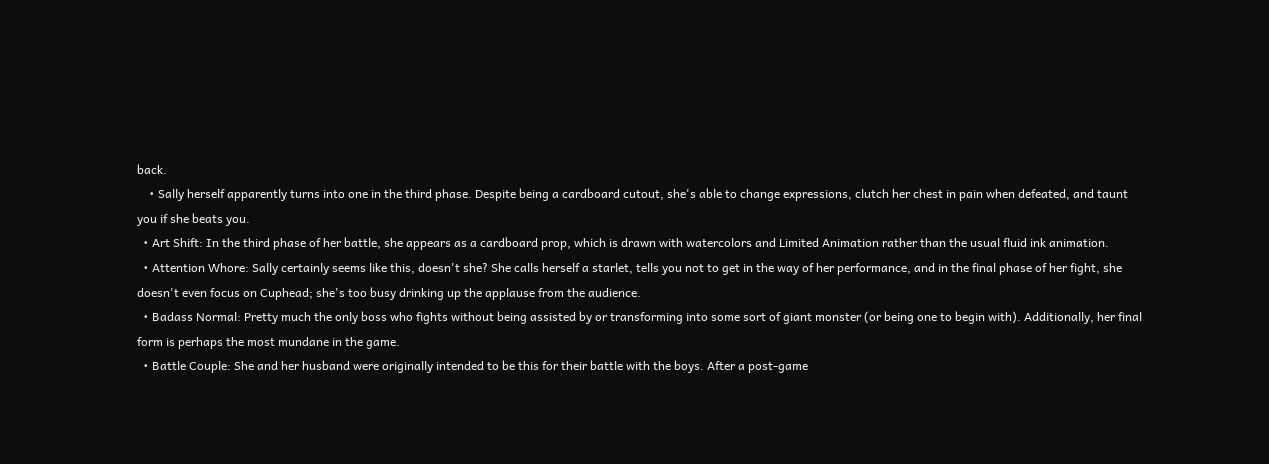back.
    • Sally herself apparently turns into one in the third phase. Despite being a cardboard cutout, she's able to change expressions, clutch her chest in pain when defeated, and taunt you if she beats you.
  • Art Shift: In the third phase of her battle, she appears as a cardboard prop, which is drawn with watercolors and Limited Animation rather than the usual fluid ink animation.
  • Attention Whore: Sally certainly seems like this, doesn't she? She calls herself a starlet, tells you not to get in the way of her performance, and in the final phase of her fight, she doesn't even focus on Cuphead; she's too busy drinking up the applause from the audience.
  • Badass Normal: Pretty much the only boss who fights without being assisted by or transforming into some sort of giant monster (or being one to begin with). Additionally, her final form is perhaps the most mundane in the game.
  • Battle Couple: She and her husband were originally intended to be this for their battle with the boys. After a post-game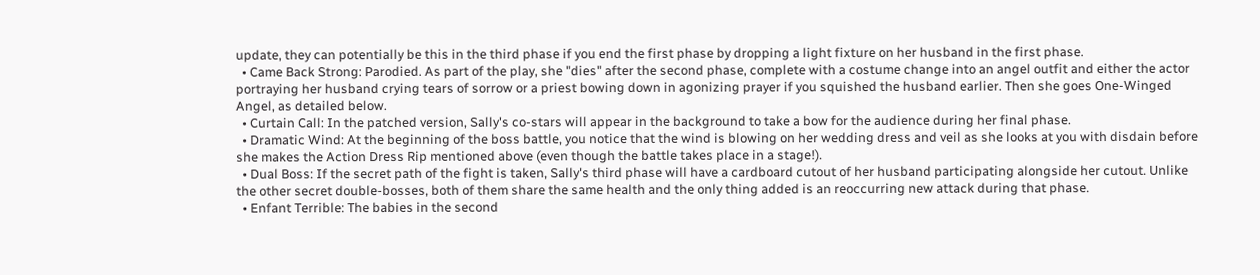update, they can potentially be this in the third phase if you end the first phase by dropping a light fixture on her husband in the first phase.
  • Came Back Strong: Parodied. As part of the play, she "dies" after the second phase, complete with a costume change into an angel outfit and either the actor portraying her husband crying tears of sorrow or a priest bowing down in agonizing prayer if you squished the husband earlier. Then she goes One-Winged Angel, as detailed below.
  • Curtain Call: In the patched version, Sally's co-stars will appear in the background to take a bow for the audience during her final phase.
  • Dramatic Wind: At the beginning of the boss battle, you notice that the wind is blowing on her wedding dress and veil as she looks at you with disdain before she makes the Action Dress Rip mentioned above (even though the battle takes place in a stage!).
  • Dual Boss: If the secret path of the fight is taken, Sally's third phase will have a cardboard cutout of her husband participating alongside her cutout. Unlike the other secret double-bosses, both of them share the same health and the only thing added is an reoccurring new attack during that phase.
  • Enfant Terrible: The babies in the second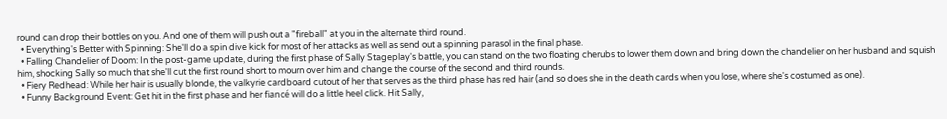round can drop their bottles on you. And one of them will push out a "fireball" at you in the alternate third round.
  • Everything's Better with Spinning: She'll do a spin dive kick for most of her attacks as well as send out a spinning parasol in the final phase.
  • Falling Chandelier of Doom: In the post-game update, during the first phase of Sally Stageplay's battle, you can stand on the two floating cherubs to lower them down and bring down the chandelier on her husband and squish him, shocking Sally so much that she'll cut the first round short to mourn over him and change the course of the second and third rounds.
  • Fiery Redhead: While her hair is usually blonde, the valkyrie cardboard cutout of her that serves as the third phase has red hair (and so does she in the death cards when you lose, where she's costumed as one).
  • Funny Background Event: Get hit in the first phase and her fiancé will do a little heel click. Hit Sally,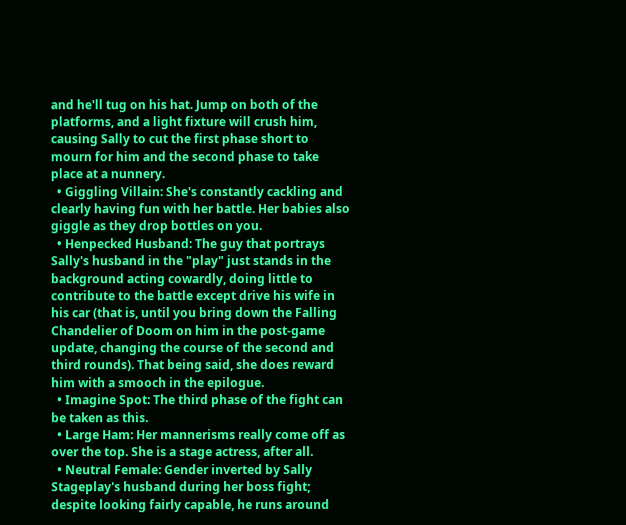and he'll tug on his hat. Jump on both of the platforms, and a light fixture will crush him, causing Sally to cut the first phase short to mourn for him and the second phase to take place at a nunnery.
  • Giggling Villain: She's constantly cackling and clearly having fun with her battle. Her babies also giggle as they drop bottles on you.
  • Henpecked Husband: The guy that portrays Sally's husband in the "play" just stands in the background acting cowardly, doing little to contribute to the battle except drive his wife in his car (that is, until you bring down the Falling Chandelier of Doom on him in the post-game update, changing the course of the second and third rounds). That being said, she does reward him with a smooch in the epilogue.
  • Imagine Spot: The third phase of the fight can be taken as this.
  • Large Ham: Her mannerisms really come off as over the top. She is a stage actress, after all.
  • Neutral Female: Gender inverted by Sally Stageplay's husband during her boss fight; despite looking fairly capable, he runs around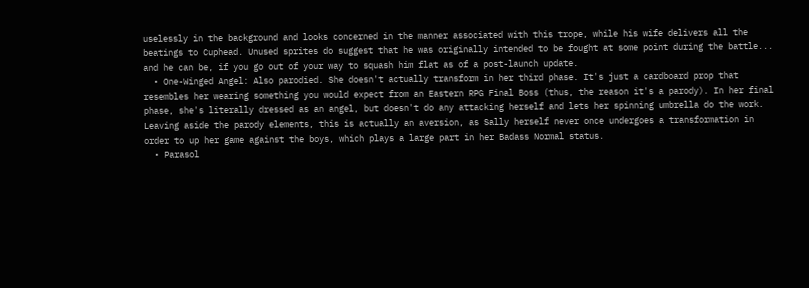uselessly in the background and looks concerned in the manner associated with this trope, while his wife delivers all the beatings to Cuphead. Unused sprites do suggest that he was originally intended to be fought at some point during the battle... and he can be, if you go out of your way to squash him flat as of a post-launch update.
  • One-Winged Angel: Also parodied. She doesn't actually transform in her third phase. It's just a cardboard prop that resembles her wearing something you would expect from an Eastern RPG Final Boss (thus, the reason it's a parody). In her final phase, she's literally dressed as an angel, but doesn't do any attacking herself and lets her spinning umbrella do the work. Leaving aside the parody elements, this is actually an aversion, as Sally herself never once undergoes a transformation in order to up her game against the boys, which plays a large part in her Badass Normal status.
  • Parasol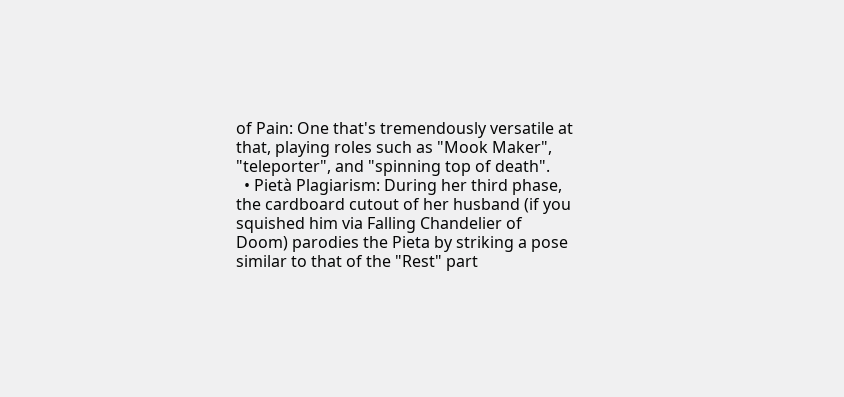of Pain: One that's tremendously versatile at that, playing roles such as "Mook Maker", "teleporter", and "spinning top of death".
  • Pietà Plagiarism: During her third phase, the cardboard cutout of her husband (if you squished him via Falling Chandelier of Doom) parodies the Pieta by striking a pose similar to that of the "Rest" part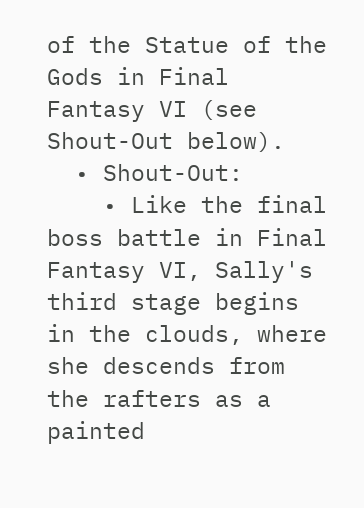of the Statue of the Gods in Final Fantasy VI (see Shout-Out below).
  • Shout-Out:
    • Like the final boss battle in Final Fantasy VI, Sally's third stage begins in the clouds, where she descends from the rafters as a painted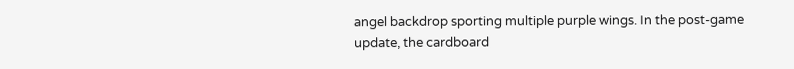angel backdrop sporting multiple purple wings. In the post-game update, the cardboard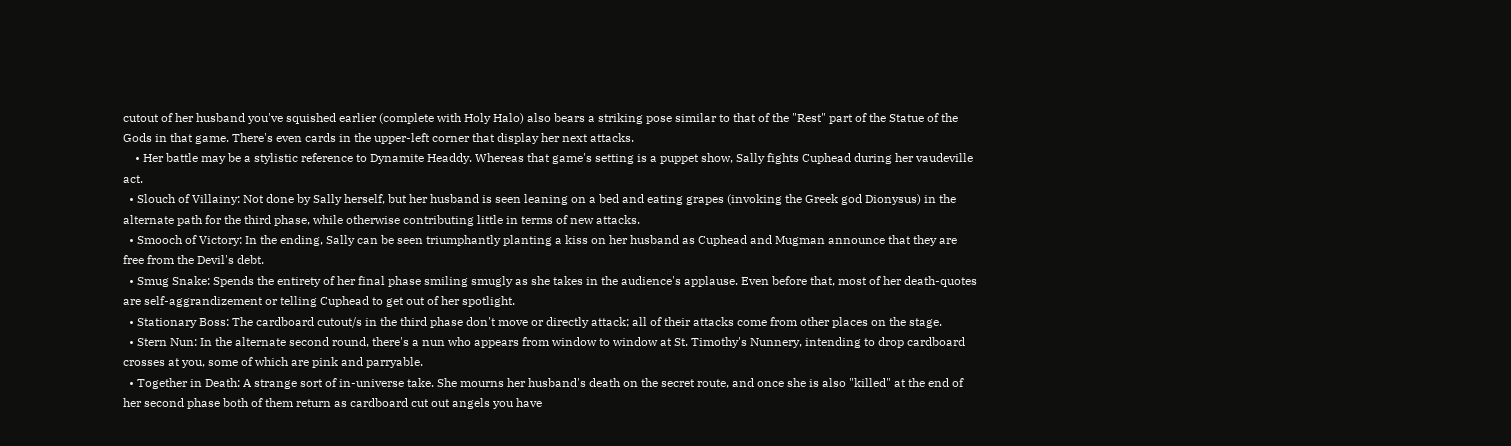cutout of her husband you've squished earlier (complete with Holy Halo) also bears a striking pose similar to that of the "Rest" part of the Statue of the Gods in that game. There's even cards in the upper-left corner that display her next attacks.
    • Her battle may be a stylistic reference to Dynamite Headdy. Whereas that game's setting is a puppet show, Sally fights Cuphead during her vaudeville act.
  • Slouch of Villainy: Not done by Sally herself, but her husband is seen leaning on a bed and eating grapes (invoking the Greek god Dionysus) in the alternate path for the third phase, while otherwise contributing little in terms of new attacks.
  • Smooch of Victory: In the ending, Sally can be seen triumphantly planting a kiss on her husband as Cuphead and Mugman announce that they are free from the Devil's debt.
  • Smug Snake: Spends the entirety of her final phase smiling smugly as she takes in the audience's applause. Even before that, most of her death-quotes are self-aggrandizement or telling Cuphead to get out of her spotlight.
  • Stationary Boss: The cardboard cutout/s in the third phase don't move or directly attack; all of their attacks come from other places on the stage.
  • Stern Nun: In the alternate second round, there's a nun who appears from window to window at St. Timothy's Nunnery, intending to drop cardboard crosses at you, some of which are pink and parryable.
  • Together in Death: A strange sort of in-universe take. She mourns her husband's death on the secret route, and once she is also "killed" at the end of her second phase both of them return as cardboard cut out angels you have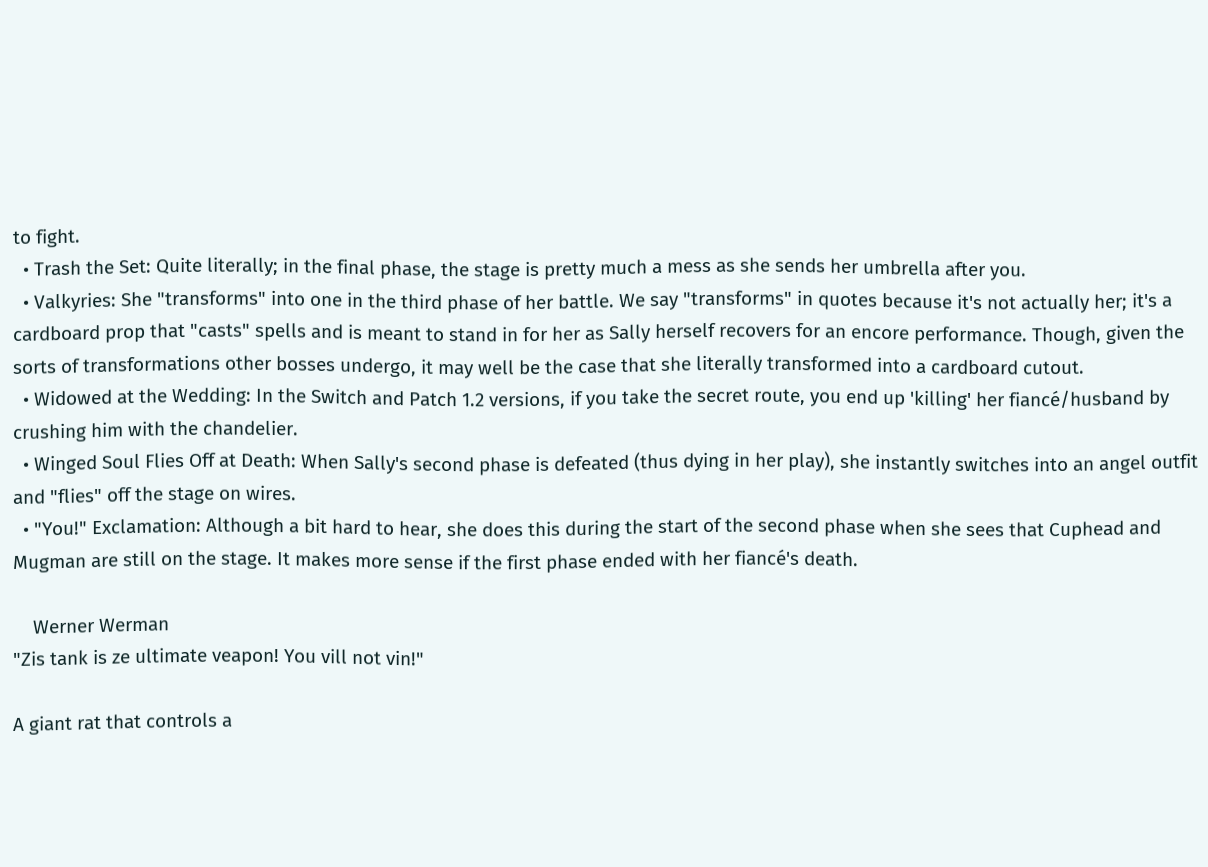to fight.
  • Trash the Set: Quite literally; in the final phase, the stage is pretty much a mess as she sends her umbrella after you.
  • Valkyries: She "transforms" into one in the third phase of her battle. We say "transforms" in quotes because it's not actually her; it's a cardboard prop that "casts" spells and is meant to stand in for her as Sally herself recovers for an encore performance. Though, given the sorts of transformations other bosses undergo, it may well be the case that she literally transformed into a cardboard cutout.
  • Widowed at the Wedding: In the Switch and Patch 1.2 versions, if you take the secret route, you end up 'killing' her fiancé/husband by crushing him with the chandelier.
  • Winged Soul Flies Off at Death: When Sally's second phase is defeated (thus dying in her play), she instantly switches into an angel outfit and "flies" off the stage on wires.
  • "You!" Exclamation: Although a bit hard to hear, she does this during the start of the second phase when she sees that Cuphead and Mugman are still on the stage. It makes more sense if the first phase ended with her fiancé's death.

    Werner Werman
"Zis tank is ze ultimate veapon! You vill not vin!"

A giant rat that controls a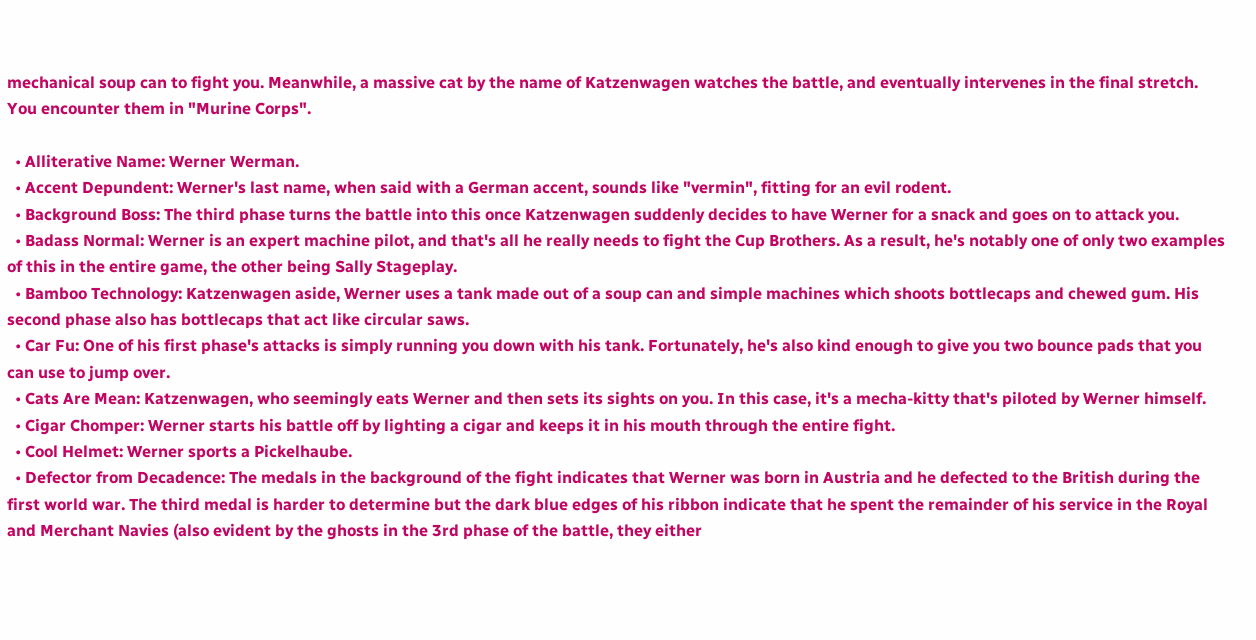mechanical soup can to fight you. Meanwhile, a massive cat by the name of Katzenwagen watches the battle, and eventually intervenes in the final stretch. You encounter them in "Murine Corps".

  • Alliterative Name: Werner Werman.
  • Accent Depundent: Werner's last name, when said with a German accent, sounds like "vermin", fitting for an evil rodent.
  • Background Boss: The third phase turns the battle into this once Katzenwagen suddenly decides to have Werner for a snack and goes on to attack you.
  • Badass Normal: Werner is an expert machine pilot, and that's all he really needs to fight the Cup Brothers. As a result, he's notably one of only two examples of this in the entire game, the other being Sally Stageplay.
  • Bamboo Technology: Katzenwagen aside, Werner uses a tank made out of a soup can and simple machines which shoots bottlecaps and chewed gum. His second phase also has bottlecaps that act like circular saws.
  • Car Fu: One of his first phase's attacks is simply running you down with his tank. Fortunately, he's also kind enough to give you two bounce pads that you can use to jump over.
  • Cats Are Mean: Katzenwagen, who seemingly eats Werner and then sets its sights on you. In this case, it's a mecha-kitty that's piloted by Werner himself.
  • Cigar Chomper: Werner starts his battle off by lighting a cigar and keeps it in his mouth through the entire fight.
  • Cool Helmet: Werner sports a Pickelhaube.
  • Defector from Decadence: The medals in the background of the fight indicates that Werner was born in Austria and he defected to the British during the first world war. The third medal is harder to determine but the dark blue edges of his ribbon indicate that he spent the remainder of his service in the Royal and Merchant Navies (also evident by the ghosts in the 3rd phase of the battle, they either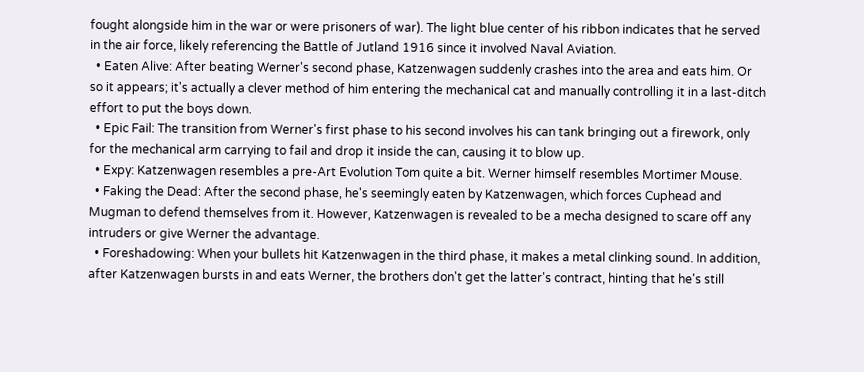fought alongside him in the war or were prisoners of war). The light blue center of his ribbon indicates that he served in the air force, likely referencing the Battle of Jutland 1916 since it involved Naval Aviation.
  • Eaten Alive: After beating Werner's second phase, Katzenwagen suddenly crashes into the area and eats him. Or so it appears; it's actually a clever method of him entering the mechanical cat and manually controlling it in a last-ditch effort to put the boys down.
  • Epic Fail: The transition from Werner's first phase to his second involves his can tank bringing out a firework, only for the mechanical arm carrying to fail and drop it inside the can, causing it to blow up.
  • Expy: Katzenwagen resembles a pre-Art Evolution Tom quite a bit. Werner himself resembles Mortimer Mouse.
  • Faking the Dead: After the second phase, he's seemingly eaten by Katzenwagen, which forces Cuphead and Mugman to defend themselves from it. However, Katzenwagen is revealed to be a mecha designed to scare off any intruders or give Werner the advantage.
  • Foreshadowing: When your bullets hit Katzenwagen in the third phase, it makes a metal clinking sound. In addition, after Katzenwagen bursts in and eats Werner, the brothers don't get the latter's contract, hinting that he's still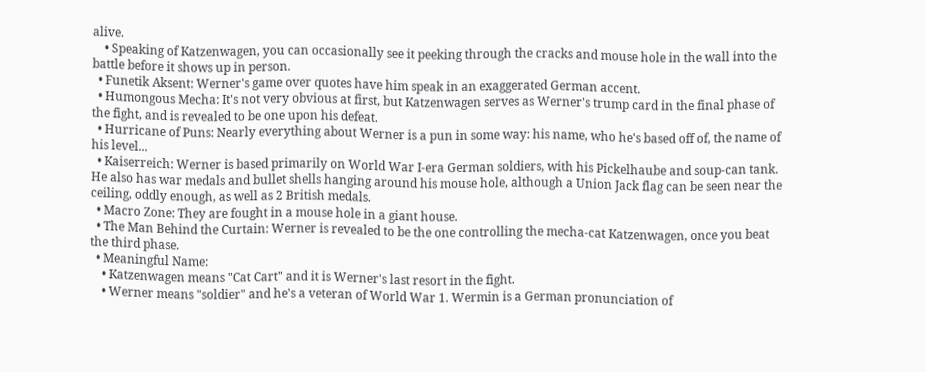alive.
    • Speaking of Katzenwagen, you can occasionally see it peeking through the cracks and mouse hole in the wall into the battle before it shows up in person.
  • Funetik Aksent: Werner's game over quotes have him speak in an exaggerated German accent.
  • Humongous Mecha: It's not very obvious at first, but Katzenwagen serves as Werner's trump card in the final phase of the fight, and is revealed to be one upon his defeat.
  • Hurricane of Puns: Nearly everything about Werner is a pun in some way: his name, who he's based off of, the name of his level...
  • Kaiserreich: Werner is based primarily on World War I-era German soldiers, with his Pickelhaube and soup-can tank. He also has war medals and bullet shells hanging around his mouse hole, although a Union Jack flag can be seen near the ceiling, oddly enough, as well as 2 British medals.
  • Macro Zone: They are fought in a mouse hole in a giant house.
  • The Man Behind the Curtain: Werner is revealed to be the one controlling the mecha-cat Katzenwagen, once you beat the third phase.
  • Meaningful Name:
    • Katzenwagen means "Cat Cart" and it is Werner's last resort in the fight.
    • Werner means "soldier" and he's a veteran of World War 1. Wermin is a German pronunciation of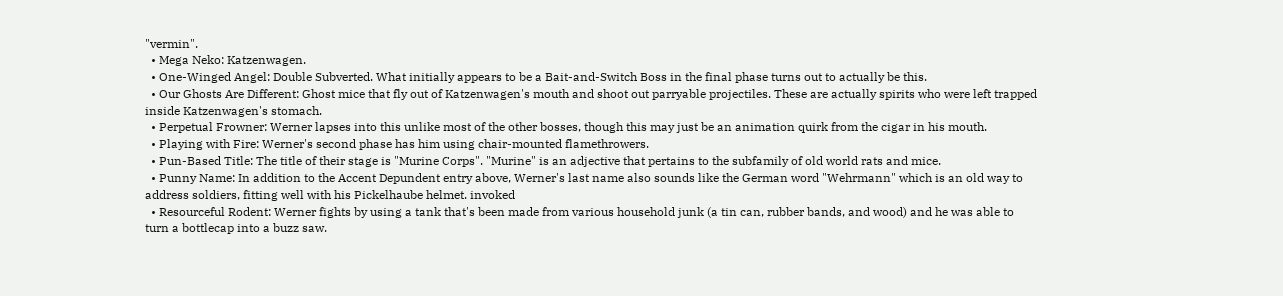"vermin".
  • Mega Neko: Katzenwagen.
  • One-Winged Angel: Double Subverted. What initially appears to be a Bait-and-Switch Boss in the final phase turns out to actually be this.
  • Our Ghosts Are Different: Ghost mice that fly out of Katzenwagen's mouth and shoot out parryable projectiles. These are actually spirits who were left trapped inside Katzenwagen's stomach.
  • Perpetual Frowner: Werner lapses into this unlike most of the other bosses, though this may just be an animation quirk from the cigar in his mouth.
  • Playing with Fire: Werner's second phase has him using chair-mounted flamethrowers.
  • Pun-Based Title: The title of their stage is "Murine Corps". "Murine" is an adjective that pertains to the subfamily of old world rats and mice.
  • Punny Name: In addition to the Accent Depundent entry above, Werner's last name also sounds like the German word "Wehrmann" which is an old way to address soldiers, fitting well with his Pickelhaube helmet. invoked
  • Resourceful Rodent: Werner fights by using a tank that's been made from various household junk (a tin can, rubber bands, and wood) and he was able to turn a bottlecap into a buzz saw.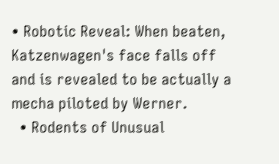• Robotic Reveal: When beaten, Katzenwagen's face falls off and is revealed to be actually a mecha piloted by Werner.
  • Rodents of Unusual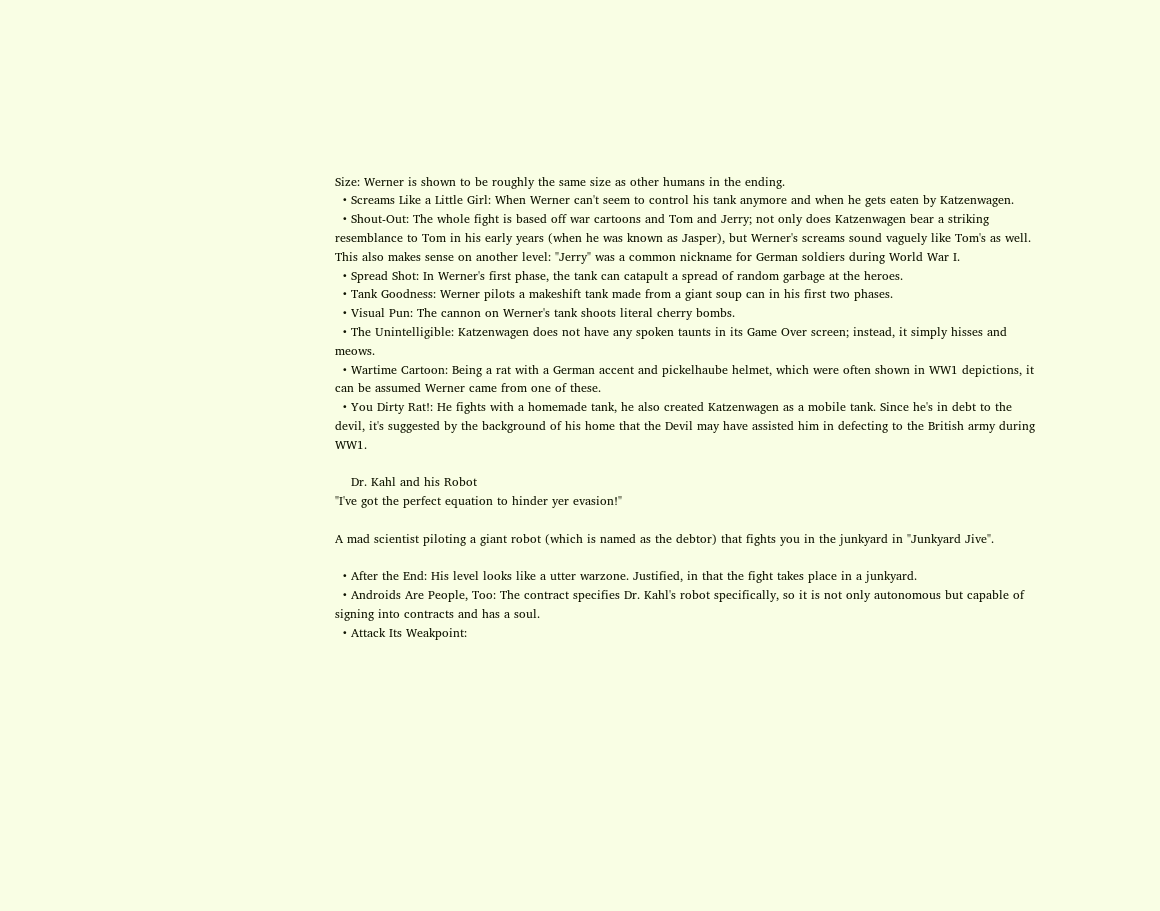Size: Werner is shown to be roughly the same size as other humans in the ending.
  • Screams Like a Little Girl: When Werner can't seem to control his tank anymore and when he gets eaten by Katzenwagen.
  • Shout-Out: The whole fight is based off war cartoons and Tom and Jerry; not only does Katzenwagen bear a striking resemblance to Tom in his early years (when he was known as Jasper), but Werner's screams sound vaguely like Tom's as well. This also makes sense on another level: "Jerry" was a common nickname for German soldiers during World War I.
  • Spread Shot: In Werner's first phase, the tank can catapult a spread of random garbage at the heroes.
  • Tank Goodness: Werner pilots a makeshift tank made from a giant soup can in his first two phases.
  • Visual Pun: The cannon on Werner's tank shoots literal cherry bombs.
  • The Unintelligible: Katzenwagen does not have any spoken taunts in its Game Over screen; instead, it simply hisses and meows.
  • Wartime Cartoon: Being a rat with a German accent and pickelhaube helmet, which were often shown in WW1 depictions, it can be assumed Werner came from one of these.
  • You Dirty Rat!: He fights with a homemade tank, he also created Katzenwagen as a mobile tank. Since he's in debt to the devil, it's suggested by the background of his home that the Devil may have assisted him in defecting to the British army during WW1.

    Dr. Kahl and his Robot
"I've got the perfect equation to hinder yer evasion!"

A mad scientist piloting a giant robot (which is named as the debtor) that fights you in the junkyard in "Junkyard Jive".

  • After the End: His level looks like a utter warzone. Justified, in that the fight takes place in a junkyard.
  • Androids Are People, Too: The contract specifies Dr. Kahl's robot specifically, so it is not only autonomous but capable of signing into contracts and has a soul.
  • Attack Its Weakpoint: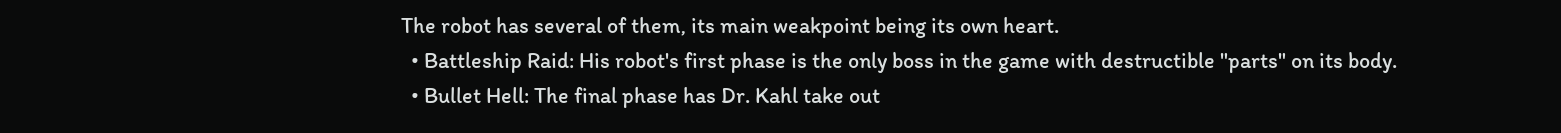The robot has several of them, its main weakpoint being its own heart.
  • Battleship Raid: His robot's first phase is the only boss in the game with destructible "parts" on its body.
  • Bullet Hell: The final phase has Dr. Kahl take out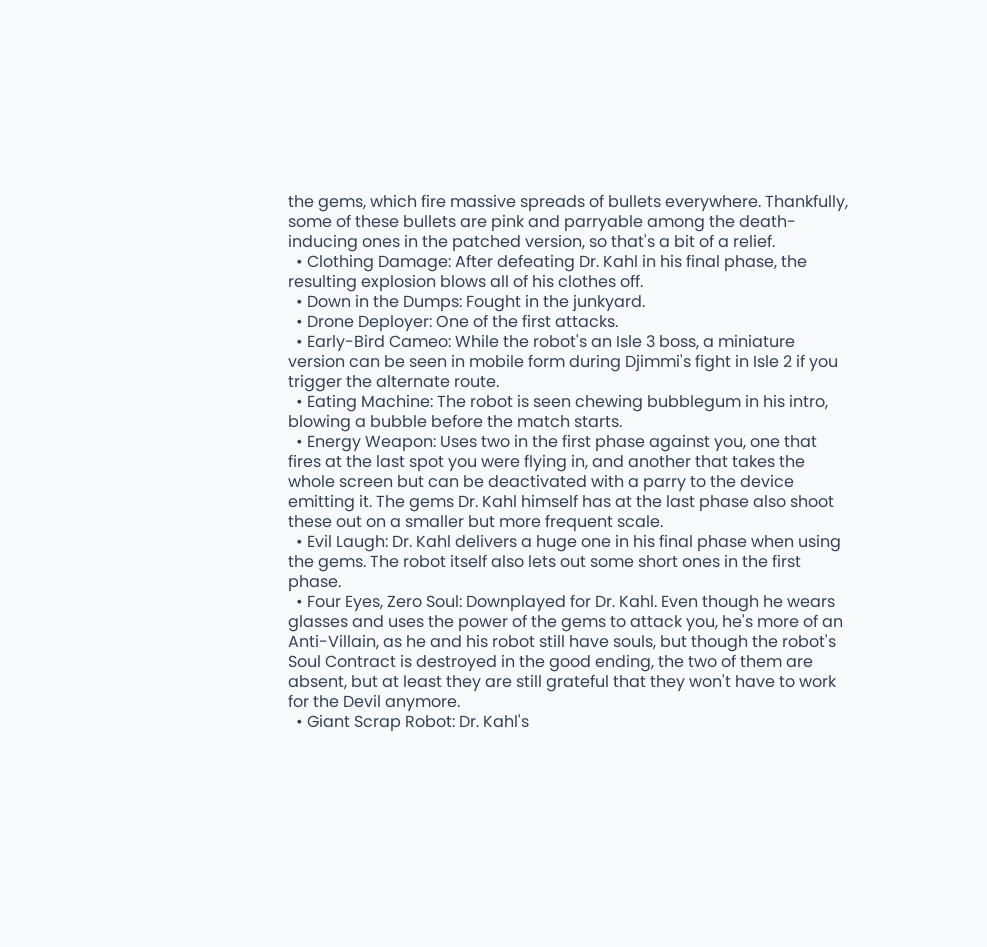the gems, which fire massive spreads of bullets everywhere. Thankfully, some of these bullets are pink and parryable among the death-inducing ones in the patched version, so that's a bit of a relief.
  • Clothing Damage: After defeating Dr. Kahl in his final phase, the resulting explosion blows all of his clothes off.
  • Down in the Dumps: Fought in the junkyard.
  • Drone Deployer: One of the first attacks.
  • Early-Bird Cameo: While the robot's an Isle 3 boss, a miniature version can be seen in mobile form during Djimmi's fight in Isle 2 if you trigger the alternate route.
  • Eating Machine: The robot is seen chewing bubblegum in his intro, blowing a bubble before the match starts.
  • Energy Weapon: Uses two in the first phase against you, one that fires at the last spot you were flying in, and another that takes the whole screen but can be deactivated with a parry to the device emitting it. The gems Dr. Kahl himself has at the last phase also shoot these out on a smaller but more frequent scale.
  • Evil Laugh: Dr. Kahl delivers a huge one in his final phase when using the gems. The robot itself also lets out some short ones in the first phase.
  • Four Eyes, Zero Soul: Downplayed for Dr. Kahl. Even though he wears glasses and uses the power of the gems to attack you, he's more of an Anti-Villain, as he and his robot still have souls, but though the robot's Soul Contract is destroyed in the good ending, the two of them are absent, but at least they are still grateful that they won't have to work for the Devil anymore.
  • Giant Scrap Robot: Dr. Kahl's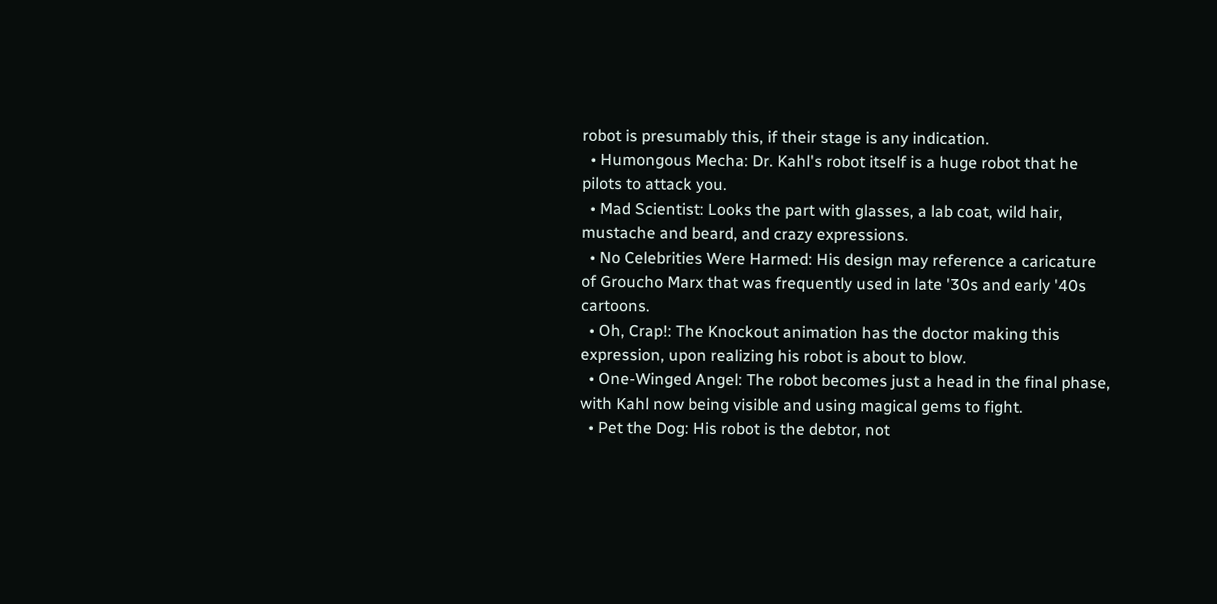robot is presumably this, if their stage is any indication.
  • Humongous Mecha: Dr. Kahl's robot itself is a huge robot that he pilots to attack you.
  • Mad Scientist: Looks the part with glasses, a lab coat, wild hair, mustache and beard, and crazy expressions.
  • No Celebrities Were Harmed: His design may reference a caricature of Groucho Marx that was frequently used in late '30s and early '40s cartoons.
  • Oh, Crap!: The Knockout animation has the doctor making this expression, upon realizing his robot is about to blow.
  • One-Winged Angel: The robot becomes just a head in the final phase, with Kahl now being visible and using magical gems to fight.
  • Pet the Dog: His robot is the debtor, not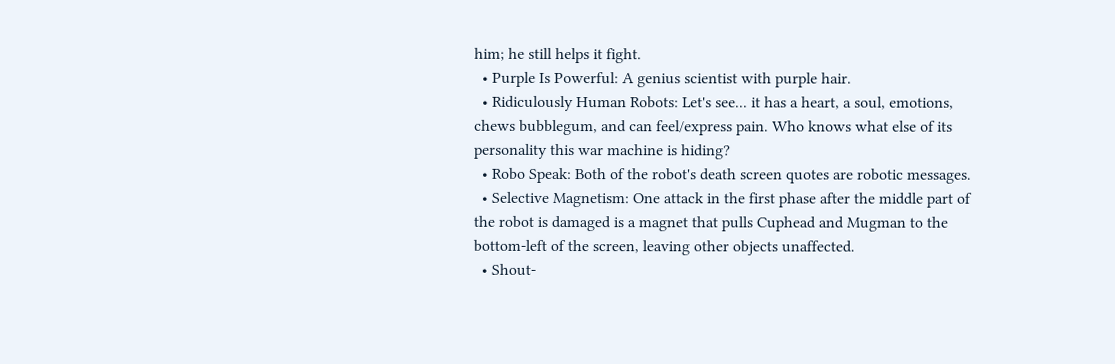him; he still helps it fight.
  • Purple Is Powerful: A genius scientist with purple hair.
  • Ridiculously Human Robots: Let's see... it has a heart, a soul, emotions, chews bubblegum, and can feel/express pain. Who knows what else of its personality this war machine is hiding?
  • Robo Speak: Both of the robot's death screen quotes are robotic messages.
  • Selective Magnetism: One attack in the first phase after the middle part of the robot is damaged is a magnet that pulls Cuphead and Mugman to the bottom-left of the screen, leaving other objects unaffected.
  • Shout-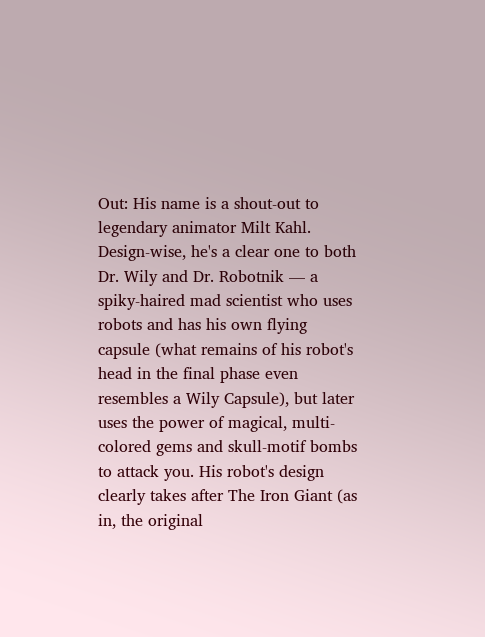Out: His name is a shout-out to legendary animator Milt Kahl. Design-wise, he's a clear one to both Dr. Wily and Dr. Robotnik — a spiky-haired mad scientist who uses robots and has his own flying capsule (what remains of his robot's head in the final phase even resembles a Wily Capsule), but later uses the power of magical, multi-colored gems and skull-motif bombs to attack you. His robot's design clearly takes after The Iron Giant (as in, the original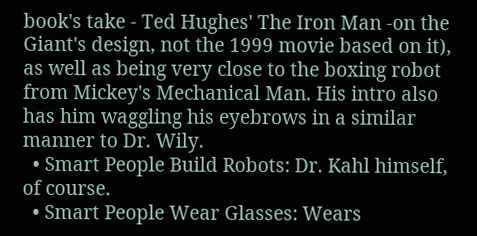book's take - Ted Hughes' The Iron Man -on the Giant's design, not the 1999 movie based on it), as well as being very close to the boxing robot from Mickey's Mechanical Man. His intro also has him waggling his eyebrows in a similar manner to Dr. Wily.
  • Smart People Build Robots: Dr. Kahl himself, of course.
  • Smart People Wear Glasses: Wears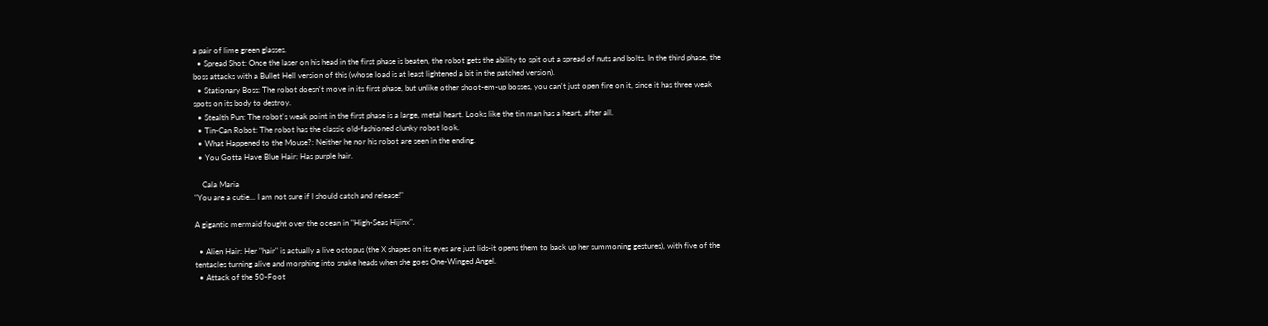a pair of lime green glasses.
  • Spread Shot: Once the laser on his head in the first phase is beaten, the robot gets the ability to spit out a spread of nuts and bolts. In the third phase, the boss attacks with a Bullet Hell version of this (whose load is at least lightened a bit in the patched version).
  • Stationary Boss: The robot doesn't move in its first phase, but unlike other shoot-em-up bosses, you can't just open fire on it, since it has three weak spots on its body to destroy.
  • Stealth Pun: The robot's weak point in the first phase is a large, metal heart. Looks like the tin man has a heart, after all.
  • Tin-Can Robot: The robot has the classic old-fashioned clunky robot look.
  • What Happened to the Mouse?: Neither he nor his robot are seen in the ending.
  • You Gotta Have Blue Hair: Has purple hair.

    Cala Maria
"You are a cutie... I am not sure if I should catch and release!"

A gigantic mermaid fought over the ocean in "High-Seas Hijinx".

  • Alien Hair: Her "hair" is actually a live octopus (the X shapes on its eyes are just lids-it opens them to back up her summoning gestures), with five of the tentacles turning alive and morphing into snake heads when she goes One-Winged Angel.
  • Attack of the 50-Foot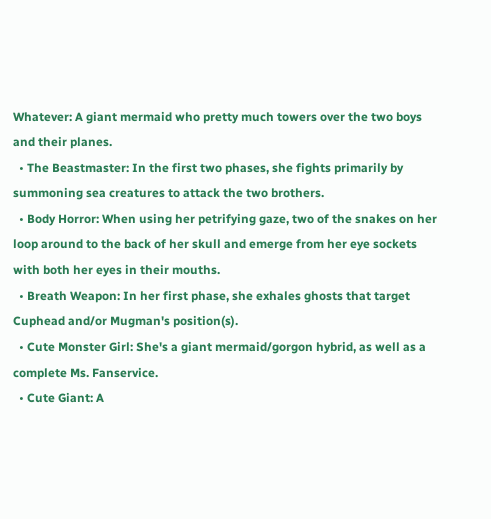Whatever: A giant mermaid who pretty much towers over the two boys and their planes.
  • The Beastmaster: In the first two phases, she fights primarily by summoning sea creatures to attack the two brothers.
  • Body Horror: When using her petrifying gaze, two of the snakes on her loop around to the back of her skull and emerge from her eye sockets with both her eyes in their mouths.
  • Breath Weapon: In her first phase, she exhales ghosts that target Cuphead and/or Mugman's position(s).
  • Cute Monster Girl: She's a giant mermaid/gorgon hybrid, as well as a complete Ms. Fanservice.
  • Cute Giant: A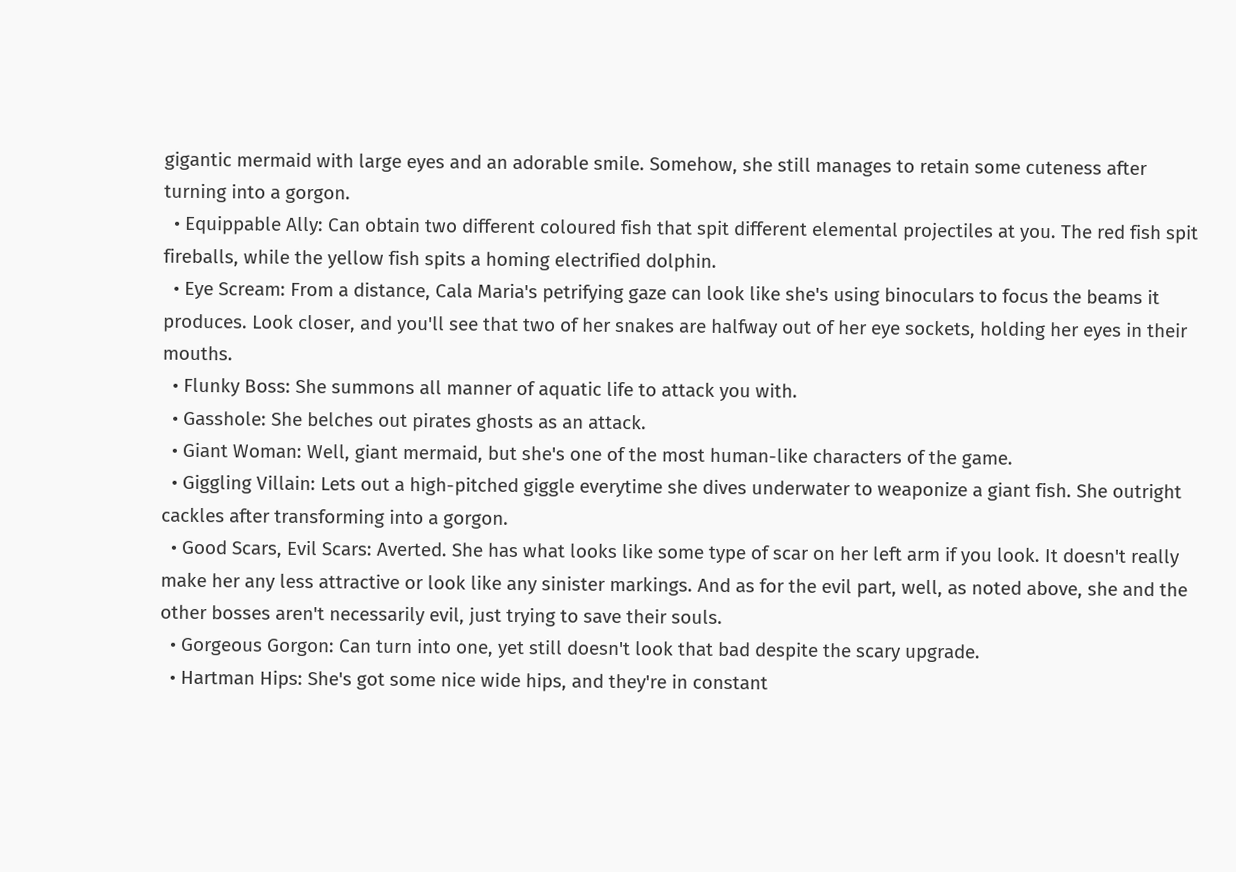gigantic mermaid with large eyes and an adorable smile. Somehow, she still manages to retain some cuteness after turning into a gorgon.
  • Equippable Ally: Can obtain two different coloured fish that spit different elemental projectiles at you. The red fish spit fireballs, while the yellow fish spits a homing electrified dolphin.
  • Eye Scream: From a distance, Cala Maria's petrifying gaze can look like she's using binoculars to focus the beams it produces. Look closer, and you'll see that two of her snakes are halfway out of her eye sockets, holding her eyes in their mouths.
  • Flunky Boss: She summons all manner of aquatic life to attack you with.
  • Gasshole: She belches out pirates ghosts as an attack.
  • Giant Woman: Well, giant mermaid, but she's one of the most human-like characters of the game.
  • Giggling Villain: Lets out a high-pitched giggle everytime she dives underwater to weaponize a giant fish. She outright cackles after transforming into a gorgon.
  • Good Scars, Evil Scars: Averted. She has what looks like some type of scar on her left arm if you look. It doesn't really make her any less attractive or look like any sinister markings. And as for the evil part, well, as noted above, she and the other bosses aren't necessarily evil, just trying to save their souls.
  • Gorgeous Gorgon: Can turn into one, yet still doesn't look that bad despite the scary upgrade.
  • Hartman Hips: She's got some nice wide hips, and they're in constant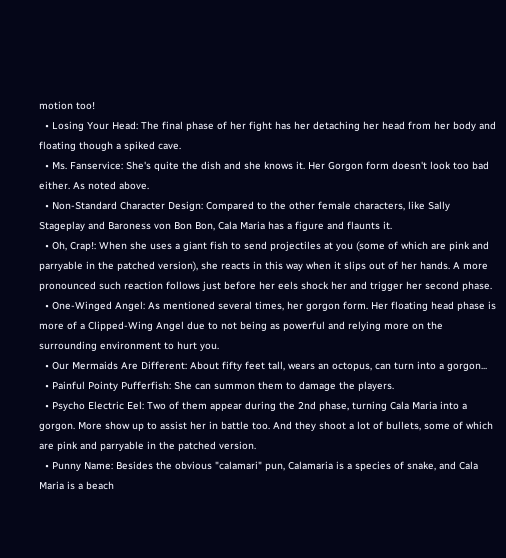motion too!
  • Losing Your Head: The final phase of her fight has her detaching her head from her body and floating though a spiked cave.
  • Ms. Fanservice: She's quite the dish and she knows it. Her Gorgon form doesn't look too bad either. As noted above.
  • Non-Standard Character Design: Compared to the other female characters, like Sally Stageplay and Baroness von Bon Bon, Cala Maria has a figure and flaunts it.
  • Oh, Crap!: When she uses a giant fish to send projectiles at you (some of which are pink and parryable in the patched version), she reacts in this way when it slips out of her hands. A more pronounced such reaction follows just before her eels shock her and trigger her second phase.
  • One-Winged Angel: As mentioned several times, her gorgon form. Her floating head phase is more of a Clipped-Wing Angel due to not being as powerful and relying more on the surrounding environment to hurt you.
  • Our Mermaids Are Different: About fifty feet tall, wears an octopus, can turn into a gorgon...
  • Painful Pointy Pufferfish: She can summon them to damage the players.
  • Psycho Electric Eel: Two of them appear during the 2nd phase, turning Cala Maria into a gorgon. More show up to assist her in battle too. And they shoot a lot of bullets, some of which are pink and parryable in the patched version.
  • Punny Name: Besides the obvious "calamari" pun, Calamaria is a species of snake, and Cala Maria is a beach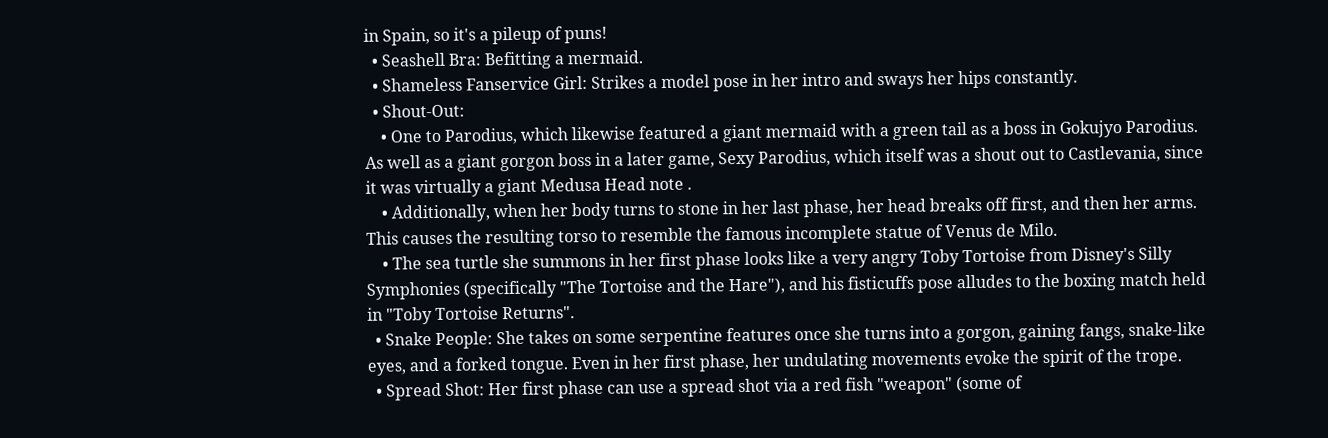in Spain, so it's a pileup of puns!
  • Seashell Bra: Befitting a mermaid.
  • Shameless Fanservice Girl: Strikes a model pose in her intro and sways her hips constantly.
  • Shout-Out:
    • One to Parodius, which likewise featured a giant mermaid with a green tail as a boss in Gokujyo Parodius. As well as a giant gorgon boss in a later game, Sexy Parodius, which itself was a shout out to Castlevania, since it was virtually a giant Medusa Head note .
    • Additionally, when her body turns to stone in her last phase, her head breaks off first, and then her arms. This causes the resulting torso to resemble the famous incomplete statue of Venus de Milo.
    • The sea turtle she summons in her first phase looks like a very angry Toby Tortoise from Disney's Silly Symphonies (specifically "The Tortoise and the Hare"), and his fisticuffs pose alludes to the boxing match held in "Toby Tortoise Returns".
  • Snake People: She takes on some serpentine features once she turns into a gorgon, gaining fangs, snake-like eyes, and a forked tongue. Even in her first phase, her undulating movements evoke the spirit of the trope.
  • Spread Shot: Her first phase can use a spread shot via a red fish "weapon" (some of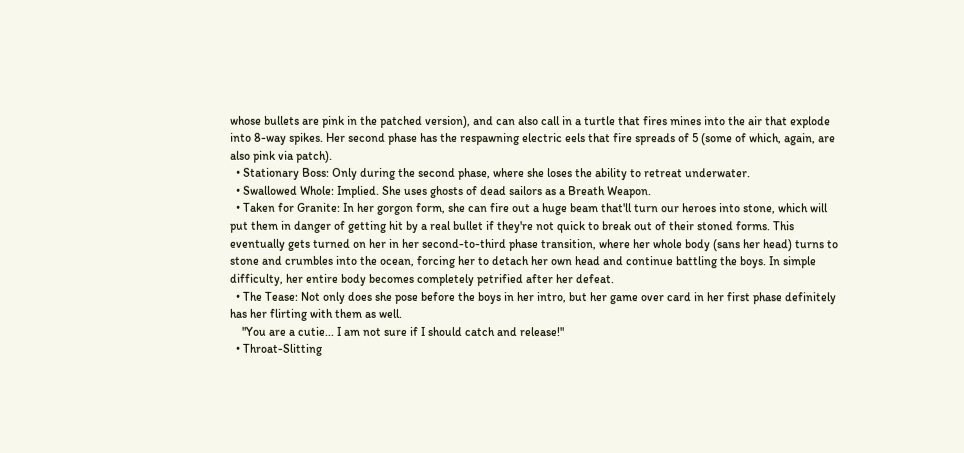whose bullets are pink in the patched version), and can also call in a turtle that fires mines into the air that explode into 8-way spikes. Her second phase has the respawning electric eels that fire spreads of 5 (some of which, again, are also pink via patch).
  • Stationary Boss: Only during the second phase, where she loses the ability to retreat underwater.
  • Swallowed Whole: Implied. She uses ghosts of dead sailors as a Breath Weapon.
  • Taken for Granite: In her gorgon form, she can fire out a huge beam that'll turn our heroes into stone, which will put them in danger of getting hit by a real bullet if they're not quick to break out of their stoned forms. This eventually gets turned on her in her second-to-third phase transition, where her whole body (sans her head) turns to stone and crumbles into the ocean, forcing her to detach her own head and continue battling the boys. In simple difficulty, her entire body becomes completely petrified after her defeat.
  • The Tease: Not only does she pose before the boys in her intro, but her game over card in her first phase definitely has her flirting with them as well.
    "You are a cutie... I am not sure if I should catch and release!"
  • Throat-Slitting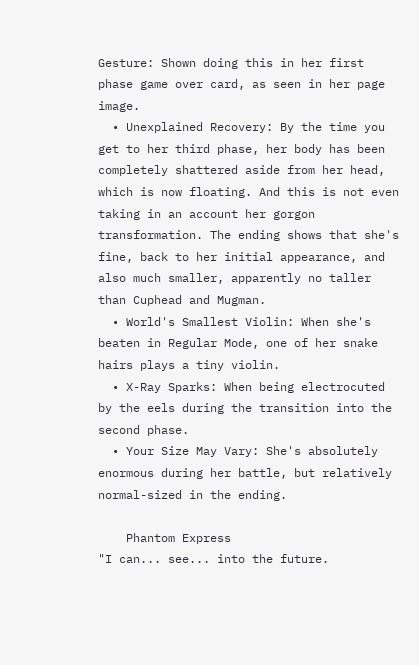Gesture: Shown doing this in her first phase game over card, as seen in her page image.
  • Unexplained Recovery: By the time you get to her third phase, her body has been completely shattered aside from her head, which is now floating. And this is not even taking in an account her gorgon transformation. The ending shows that she's fine, back to her initial appearance, and also much smaller, apparently no taller than Cuphead and Mugman.
  • World's Smallest Violin: When she's beaten in Regular Mode, one of her snake hairs plays a tiny violin.
  • X-Ray Sparks: When being electrocuted by the eels during the transition into the second phase.
  • Your Size May Vary: She's absolutely enormous during her battle, but relatively normal-sized in the ending.

    Phantom Express
"I can... see... into the future.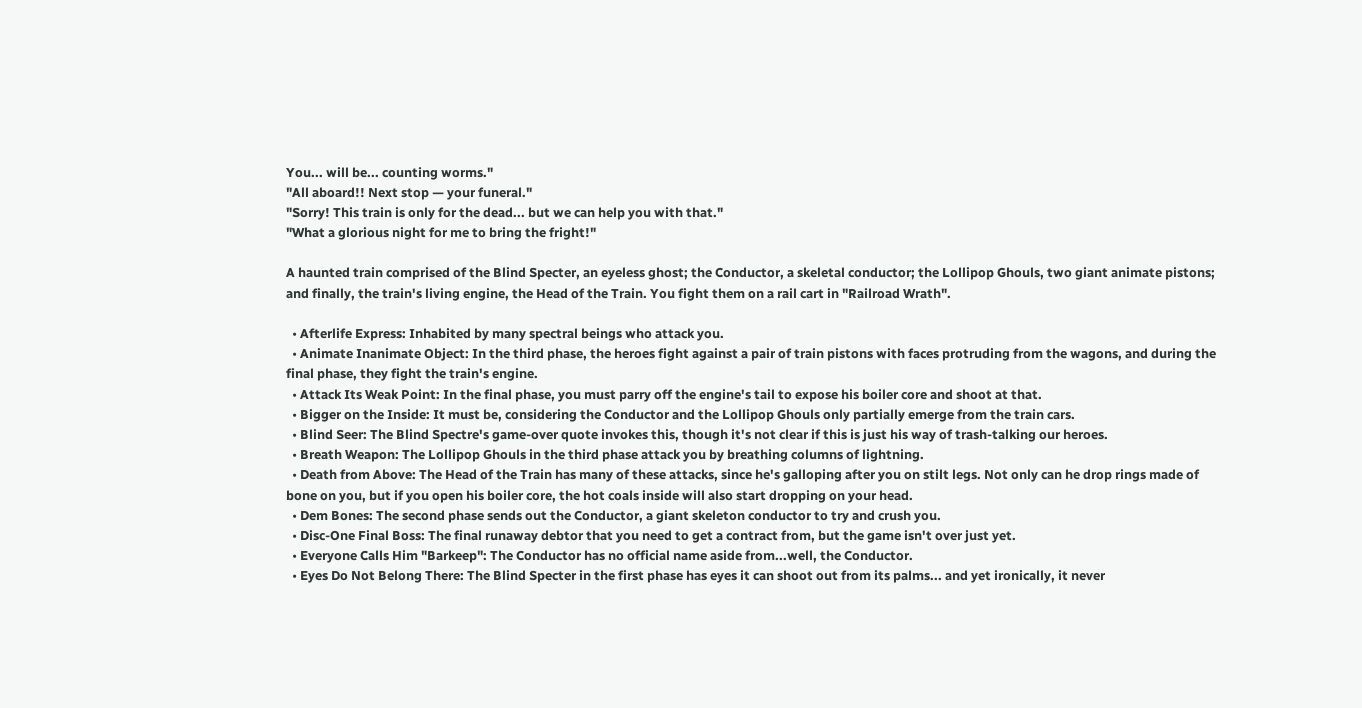You... will be... counting worms."
"All aboard!! Next stop — your funeral."
"Sorry! This train is only for the dead... but we can help you with that."
"What a glorious night for me to bring the fright!"

A haunted train comprised of the Blind Specter, an eyeless ghost; the Conductor, a skeletal conductor; the Lollipop Ghouls, two giant animate pistons; and finally, the train's living engine, the Head of the Train. You fight them on a rail cart in "Railroad Wrath".

  • Afterlife Express: Inhabited by many spectral beings who attack you.
  • Animate Inanimate Object: In the third phase, the heroes fight against a pair of train pistons with faces protruding from the wagons, and during the final phase, they fight the train's engine.
  • Attack Its Weak Point: In the final phase, you must parry off the engine's tail to expose his boiler core and shoot at that.
  • Bigger on the Inside: It must be, considering the Conductor and the Lollipop Ghouls only partially emerge from the train cars.
  • Blind Seer: The Blind Spectre's game-over quote invokes this, though it's not clear if this is just his way of trash-talking our heroes.
  • Breath Weapon: The Lollipop Ghouls in the third phase attack you by breathing columns of lightning.
  • Death from Above: The Head of the Train has many of these attacks, since he's galloping after you on stilt legs. Not only can he drop rings made of bone on you, but if you open his boiler core, the hot coals inside will also start dropping on your head.
  • Dem Bones: The second phase sends out the Conductor, a giant skeleton conductor to try and crush you.
  • Disc-One Final Boss: The final runaway debtor that you need to get a contract from, but the game isn't over just yet.
  • Everyone Calls Him "Barkeep": The Conductor has no official name aside from...well, the Conductor.
  • Eyes Do Not Belong There: The Blind Specter in the first phase has eyes it can shoot out from its palms... and yet ironically, it never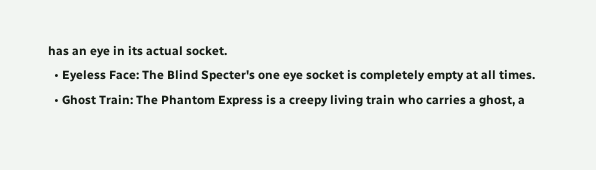has an eye in its actual socket.
  • Eyeless Face: The Blind Specter's one eye socket is completely empty at all times.
  • Ghost Train: The Phantom Express is a creepy living train who carries a ghost, a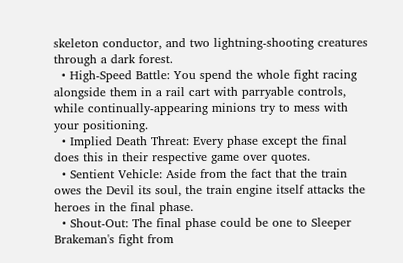skeleton conductor, and two lightning-shooting creatures through a dark forest.
  • High-Speed Battle: You spend the whole fight racing alongside them in a rail cart with parryable controls, while continually-appearing minions try to mess with your positioning.
  • Implied Death Threat: Every phase except the final does this in their respective game over quotes.
  • Sentient Vehicle: Aside from the fact that the train owes the Devil its soul, the train engine itself attacks the heroes in the final phase.
  • Shout-Out: The final phase could be one to Sleeper Brakeman's fight from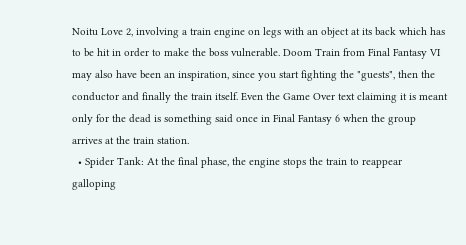Noitu Love 2, involving a train engine on legs with an object at its back which has to be hit in order to make the boss vulnerable. Doom Train from Final Fantasy VI may also have been an inspiration, since you start fighting the "guests", then the conductor and finally the train itself. Even the Game Over text claiming it is meant only for the dead is something said once in Final Fantasy 6 when the group arrives at the train station.
  • Spider Tank: At the final phase, the engine stops the train to reappear galloping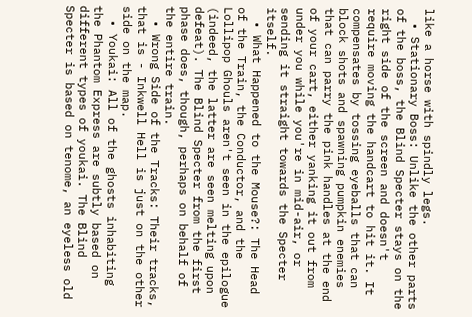like a horse with spindly legs.
  • Stationary Boss: Unlike the other parts of the boss, the Blind Specter stays on the right side of the screen and doesn't require moving the handcart to hit it. It compensates by tossing eyeballs that can block shots and spawning pumpkin enemies that can parry the pink handles at the end of your cart, either yanking it out from under you while you're in mid-air, or sending it straight towards the Specter itself.
  • What Happened to the Mouse?: The Head of the Train, the Conductor, and the Lollipop Ghouls aren't seen in the epilogue (indeed, the latter are seen melting upon defeat). The Blind Specter from the first phase does, though, perhaps on behalf of the entire train.
  • Wrong Side of the Tracks: Their tracks, that is - Inkwell Hell is just on the other side on the map.
  • Youkai: All of the ghosts inhabiting the Phantom Express are subtly based on different types of youkai. The Blind Specter is based on tenome, an eyeless old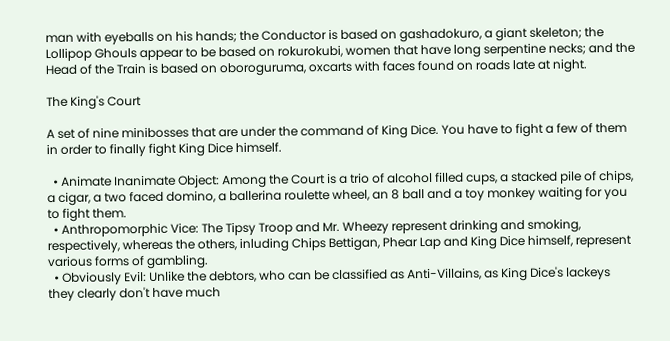man with eyeballs on his hands; the Conductor is based on gashadokuro, a giant skeleton; the Lollipop Ghouls appear to be based on rokurokubi, women that have long serpentine necks; and the Head of the Train is based on oboroguruma, oxcarts with faces found on roads late at night.

The King's Court

A set of nine minibosses that are under the command of King Dice. You have to fight a few of them in order to finally fight King Dice himself.

  • Animate Inanimate Object: Among the Court is a trio of alcohol filled cups, a stacked pile of chips, a cigar, a two faced domino, a ballerina roulette wheel, an 8 ball and a toy monkey waiting for you to fight them.
  • Anthropomorphic Vice: The Tipsy Troop and Mr. Wheezy represent drinking and smoking, respectively, whereas the others, inluding Chips Bettigan, Phear Lap and King Dice himself, represent various forms of gambling.
  • Obviously Evil: Unlike the debtors, who can be classified as Anti-Villains, as King Dice's lackeys they clearly don't have much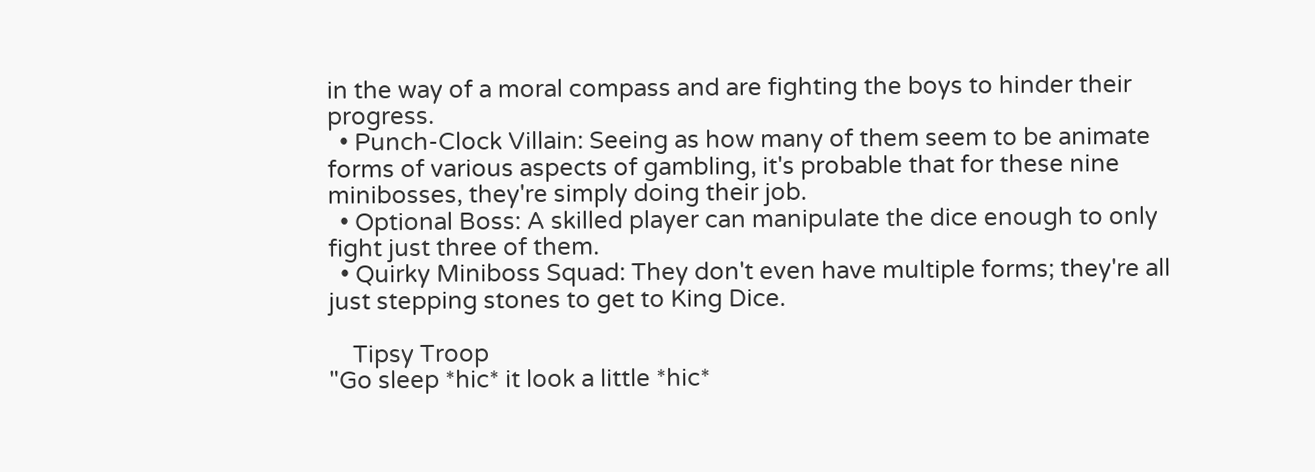in the way of a moral compass and are fighting the boys to hinder their progress.
  • Punch-Clock Villain: Seeing as how many of them seem to be animate forms of various aspects of gambling, it's probable that for these nine minibosses, they're simply doing their job.
  • Optional Boss: A skilled player can manipulate the dice enough to only fight just three of them.
  • Quirky Miniboss Squad: They don't even have multiple forms; they're all just stepping stones to get to King Dice.

    Tipsy Troop
"Go sleep *hic* it look a little *hic*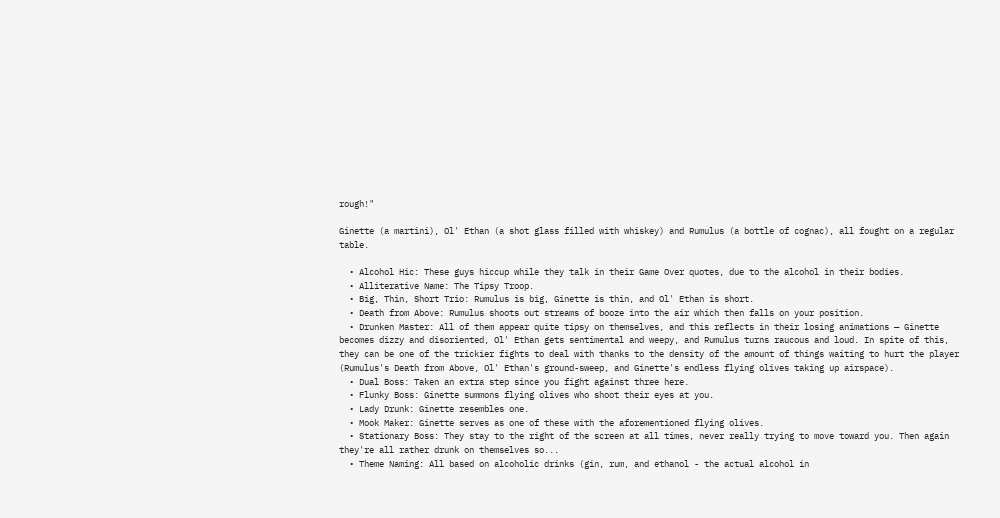rough!"

Ginette (a martini), Ol' Ethan (a shot glass filled with whiskey) and Rumulus (a bottle of cognac), all fought on a regular table.

  • Alcohol Hic: These guys hiccup while they talk in their Game Over quotes, due to the alcohol in their bodies.
  • Alliterative Name: The Tipsy Troop.
  • Big, Thin, Short Trio: Rumulus is big, Ginette is thin, and Ol' Ethan is short.
  • Death from Above: Rumulus shoots out streams of booze into the air which then falls on your position.
  • Drunken Master: All of them appear quite tipsy on themselves, and this reflects in their losing animations — Ginette becomes dizzy and disoriented, Ol' Ethan gets sentimental and weepy, and Rumulus turns raucous and loud. In spite of this, they can be one of the trickier fights to deal with thanks to the density of the amount of things waiting to hurt the player (Rumulus's Death from Above, Ol' Ethan's ground-sweep, and Ginette's endless flying olives taking up airspace).
  • Dual Boss: Taken an extra step since you fight against three here.
  • Flunky Boss: Ginette summons flying olives who shoot their eyes at you.
  • Lady Drunk: Ginette resembles one.
  • Mook Maker: Ginette serves as one of these with the aforementioned flying olives.
  • Stationary Boss: They stay to the right of the screen at all times, never really trying to move toward you. Then again they're all rather drunk on themselves so...
  • Theme Naming: All based on alcoholic drinks (gin, rum, and ethanol - the actual alcohol in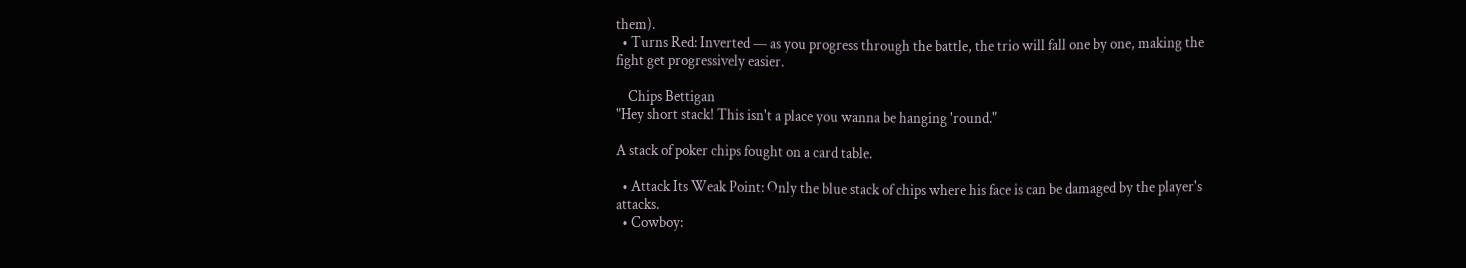them).
  • Turns Red: Inverted — as you progress through the battle, the trio will fall one by one, making the fight get progressively easier.

    Chips Bettigan
"Hey short stack! This isn't a place you wanna be hanging 'round."

A stack of poker chips fought on a card table.

  • Attack Its Weak Point: Only the blue stack of chips where his face is can be damaged by the player's attacks.
  • Cowboy: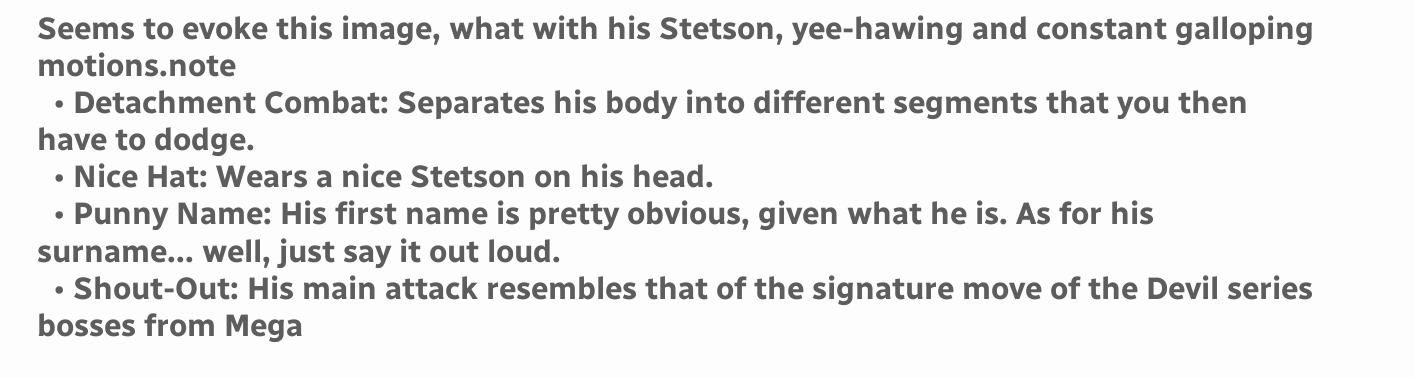Seems to evoke this image, what with his Stetson, yee-hawing and constant galloping motions.note
  • Detachment Combat: Separates his body into different segments that you then have to dodge.
  • Nice Hat: Wears a nice Stetson on his head.
  • Punny Name: His first name is pretty obvious, given what he is. As for his surname... well, just say it out loud.
  • Shout-Out: His main attack resembles that of the signature move of the Devil series bosses from Mega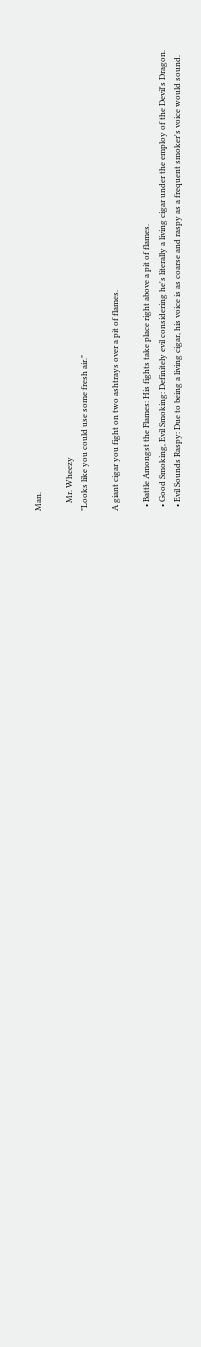Man.

    Mr. Wheezy
"Looks like you could use some fresh air."

A giant cigar you fight on two ashtrays over a pit of flames.

  • Battle Amongst the Flames: His fights take place right above a pit of flames.
  • Good Smoking, Evil Smoking: Definitely evil considering he's literally a living cigar under the employ of the Devil's Dragon.
  • Evil Sounds Raspy: Due to being a living cigar, his voice is as coarse and raspy as a frequent smoker's voice would sound.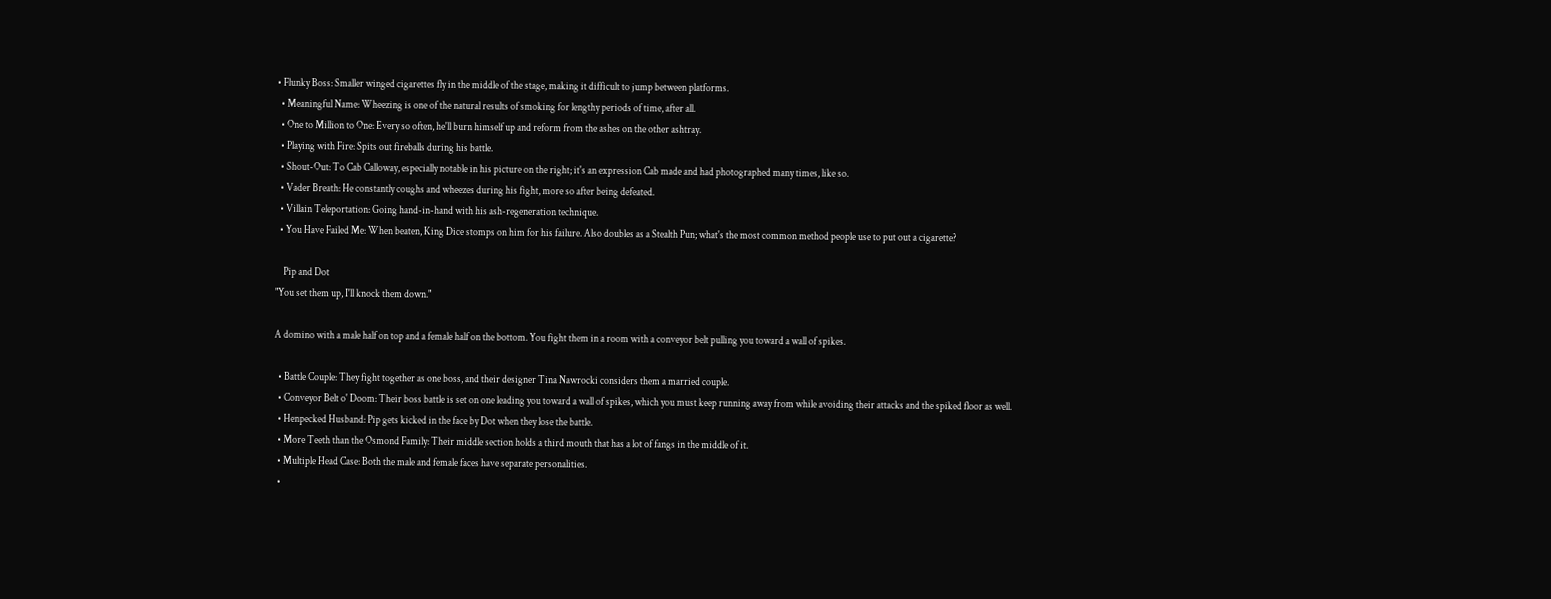• Flunky Boss: Smaller winged cigarettes fly in the middle of the stage, making it difficult to jump between platforms.
  • Meaningful Name: Wheezing is one of the natural results of smoking for lengthy periods of time, after all.
  • One to Million to One: Every so often, he'll burn himself up and reform from the ashes on the other ashtray.
  • Playing with Fire: Spits out fireballs during his battle.
  • Shout-Out: To Cab Calloway, especially notable in his picture on the right; it's an expression Cab made and had photographed many times, like so.
  • Vader Breath: He constantly coughs and wheezes during his fight, more so after being defeated.
  • Villain Teleportation: Going hand-in-hand with his ash-regeneration technique.
  • You Have Failed Me: When beaten, King Dice stomps on him for his failure. Also doubles as a Stealth Pun; what's the most common method people use to put out a cigarette?

    Pip and Dot
"You set them up, I'll knock them down."

A domino with a male half on top and a female half on the bottom. You fight them in a room with a conveyor belt pulling you toward a wall of spikes.

  • Battle Couple: They fight together as one boss, and their designer Tina Nawrocki considers them a married couple.
  • Conveyor Belt o' Doom: Their boss battle is set on one leading you toward a wall of spikes, which you must keep running away from while avoiding their attacks and the spiked floor as well.
  • Henpecked Husband: Pip gets kicked in the face by Dot when they lose the battle.
  • More Teeth than the Osmond Family: Their middle section holds a third mouth that has a lot of fangs in the middle of it.
  • Multiple Head Case: Both the male and female faces have separate personalities.
  •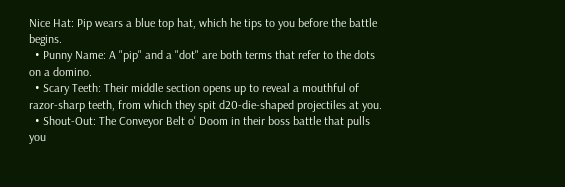Nice Hat: Pip wears a blue top hat, which he tips to you before the battle begins.
  • Punny Name: A "pip" and a "dot" are both terms that refer to the dots on a domino.
  • Scary Teeth: Their middle section opens up to reveal a mouthful of razor-sharp teeth, from which they spit d20-die-shaped projectiles at you.
  • Shout-Out: The Conveyor Belt o' Doom in their boss battle that pulls you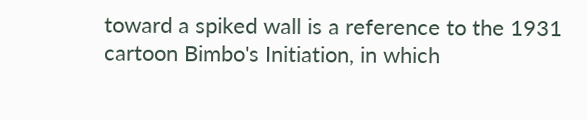toward a spiked wall is a reference to the 1931 cartoon Bimbo's Initiation, in which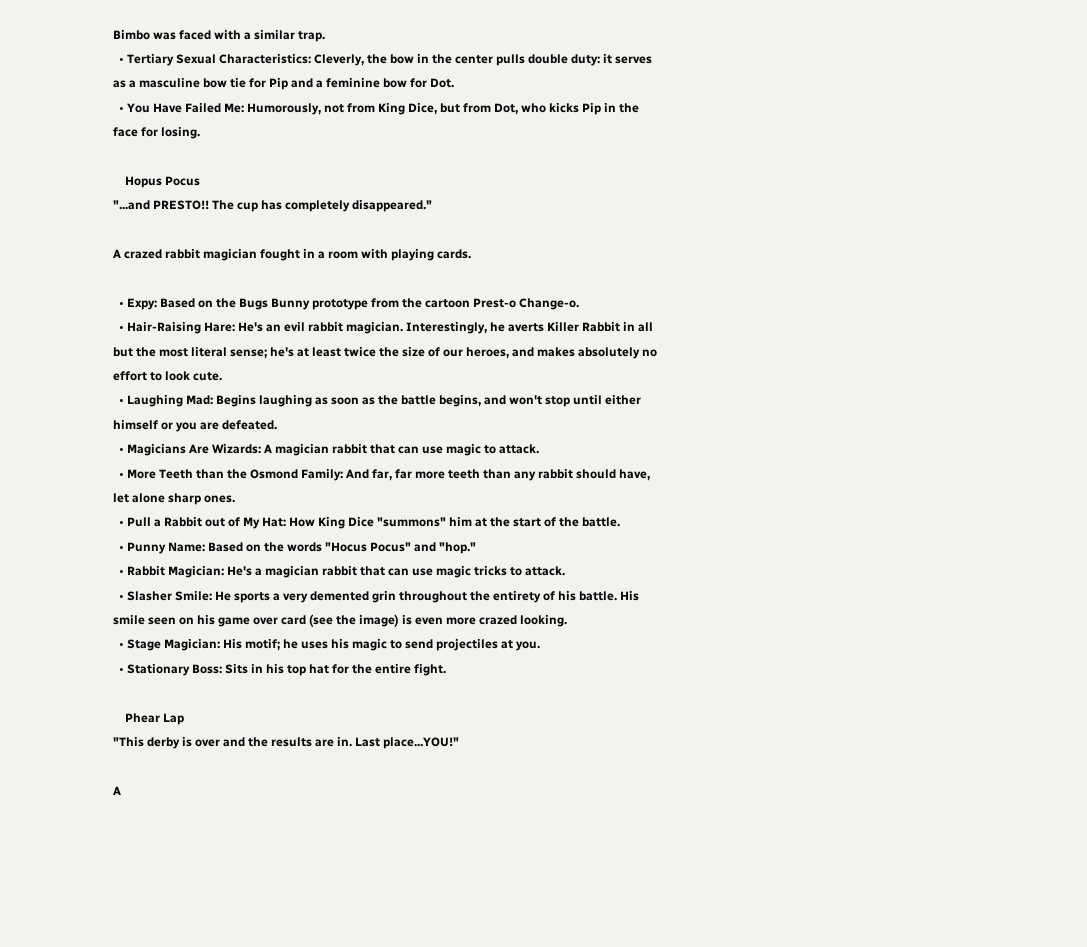Bimbo was faced with a similar trap.
  • Tertiary Sexual Characteristics: Cleverly, the bow in the center pulls double duty: it serves as a masculine bow tie for Pip and a feminine bow for Dot.
  • You Have Failed Me: Humorously, not from King Dice, but from Dot, who kicks Pip in the face for losing.

    Hopus Pocus
"...and PRESTO!! The cup has completely disappeared."

A crazed rabbit magician fought in a room with playing cards.

  • Expy: Based on the Bugs Bunny prototype from the cartoon Prest-o Change-o.
  • Hair-Raising Hare: He's an evil rabbit magician. Interestingly, he averts Killer Rabbit in all but the most literal sense; he's at least twice the size of our heroes, and makes absolutely no effort to look cute.
  • Laughing Mad: Begins laughing as soon as the battle begins, and won't stop until either himself or you are defeated.
  • Magicians Are Wizards: A magician rabbit that can use magic to attack.
  • More Teeth than the Osmond Family: And far, far more teeth than any rabbit should have, let alone sharp ones.
  • Pull a Rabbit out of My Hat: How King Dice "summons" him at the start of the battle.
  • Punny Name: Based on the words "Hocus Pocus" and "hop."
  • Rabbit Magician: He's a magician rabbit that can use magic tricks to attack.
  • Slasher Smile: He sports a very demented grin throughout the entirety of his battle. His smile seen on his game over card (see the image) is even more crazed looking.
  • Stage Magician: His motif; he uses his magic to send projectiles at you.
  • Stationary Boss: Sits in his top hat for the entire fight.

    Phear Lap
"This derby is over and the results are in. Last place...YOU!"

A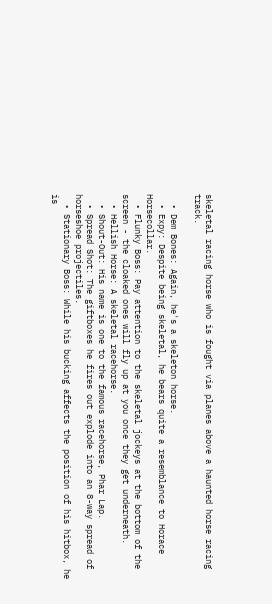skeletal racing horse who is fought via planes above a haunted horse racing track.

  • Dem Bones: Again, he's a skeleton horse.
  • Expy: Despite being skeletal, he bears quite a resemblance to Horace Horsecollar.
  • Flunky Boss: Pay attention to the skeletal jockeys at the bottom of the screen - the cloaked ones will fly up at you once they get underneath.
  • Hellish Horse: A skeletal racehorse.
  • Shout-Out: His name is one to the famous racehorse, Phar Lap.
  • Spread Shot: The giftboxes he fires out explode into an 8-way spread of horseshoe projectiles.
  • Stationary Boss: While his bucking affects the position of his hitbox, he is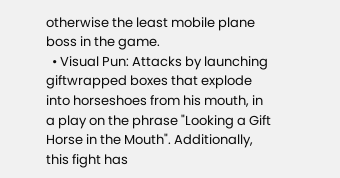otherwise the least mobile plane boss in the game.
  • Visual Pun: Attacks by launching giftwrapped boxes that explode into horseshoes from his mouth, in a play on the phrase "Looking a Gift Horse in the Mouth". Additionally, this fight has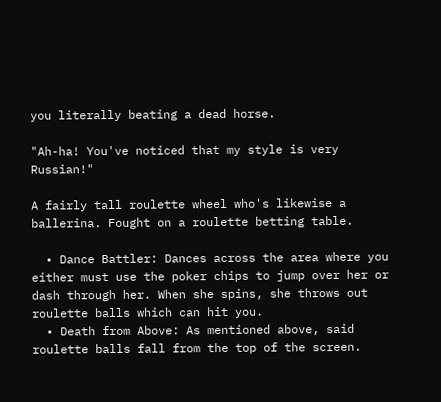you literally beating a dead horse.

"Ah-ha! You've noticed that my style is very Russian!"

A fairly tall roulette wheel who's likewise a ballerina. Fought on a roulette betting table.

  • Dance Battler: Dances across the area where you either must use the poker chips to jump over her or dash through her. When she spins, she throws out roulette balls which can hit you.
  • Death from Above: As mentioned above, said roulette balls fall from the top of the screen.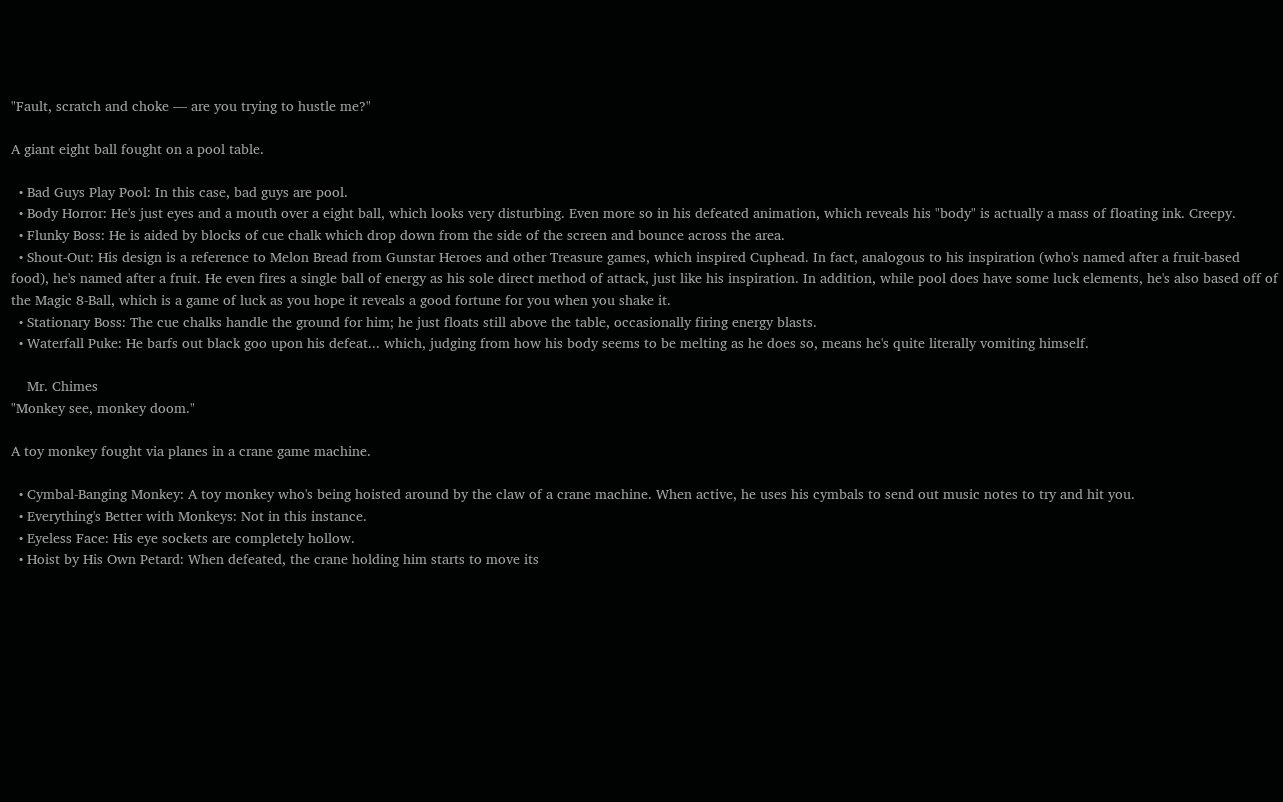"Fault, scratch and choke — are you trying to hustle me?"

A giant eight ball fought on a pool table.

  • Bad Guys Play Pool: In this case, bad guys are pool.
  • Body Horror: He's just eyes and a mouth over a eight ball, which looks very disturbing. Even more so in his defeated animation, which reveals his "body" is actually a mass of floating ink. Creepy.
  • Flunky Boss: He is aided by blocks of cue chalk which drop down from the side of the screen and bounce across the area.
  • Shout-Out: His design is a reference to Melon Bread from Gunstar Heroes and other Treasure games, which inspired Cuphead. In fact, analogous to his inspiration (who's named after a fruit-based food), he's named after a fruit. He even fires a single ball of energy as his sole direct method of attack, just like his inspiration. In addition, while pool does have some luck elements, he's also based off of the Magic 8-Ball, which is a game of luck as you hope it reveals a good fortune for you when you shake it.
  • Stationary Boss: The cue chalks handle the ground for him; he just floats still above the table, occasionally firing energy blasts.
  • Waterfall Puke: He barfs out black goo upon his defeat... which, judging from how his body seems to be melting as he does so, means he's quite literally vomiting himself.

    Mr. Chimes
"Monkey see, monkey doom."

A toy monkey fought via planes in a crane game machine.

  • Cymbal-Banging Monkey: A toy monkey who's being hoisted around by the claw of a crane machine. When active, he uses his cymbals to send out music notes to try and hit you.
  • Everything's Better with Monkeys: Not in this instance.
  • Eyeless Face: His eye sockets are completely hollow.
  • Hoist by His Own Petard: When defeated, the crane holding him starts to move its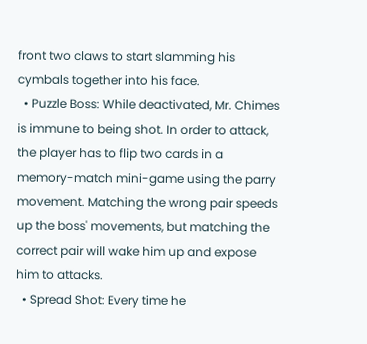front two claws to start slamming his cymbals together into his face.
  • Puzzle Boss: While deactivated, Mr. Chimes is immune to being shot. In order to attack, the player has to flip two cards in a memory-match mini-game using the parry movement. Matching the wrong pair speeds up the boss' movements, but matching the correct pair will wake him up and expose him to attacks.
  • Spread Shot: Every time he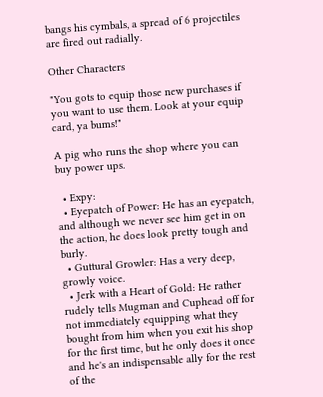bangs his cymbals, a spread of 6 projectiles are fired out radially.

Other Characters

"You gots to equip those new purchases if you want to use them. Look at your equip card, ya bums!"

A pig who runs the shop where you can buy power ups.

  • Expy:
  • Eyepatch of Power: He has an eyepatch, and although we never see him get in on the action, he does look pretty tough and burly.
  • Guttural Growler: Has a very deep, growly voice.
  • Jerk with a Heart of Gold: He rather rudely tells Mugman and Cuphead off for not immediately equipping what they bought from him when you exit his shop for the first time, but he only does it once and he's an indispensable ally for the rest of the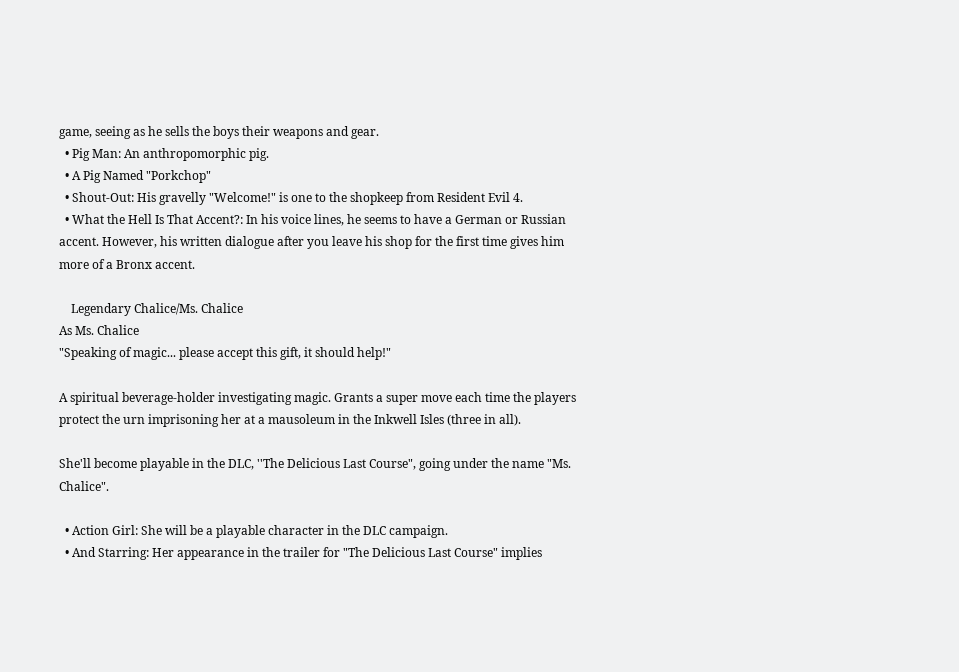game, seeing as he sells the boys their weapons and gear.
  • Pig Man: An anthropomorphic pig.
  • A Pig Named "Porkchop"
  • Shout-Out: His gravelly "Welcome!" is one to the shopkeep from Resident Evil 4.
  • What the Hell Is That Accent?: In his voice lines, he seems to have a German or Russian accent. However, his written dialogue after you leave his shop for the first time gives him more of a Bronx accent.

    Legendary Chalice/Ms. Chalice
As Ms. Chalice
"Speaking of magic... please accept this gift, it should help!"

A spiritual beverage-holder investigating magic. Grants a super move each time the players protect the urn imprisoning her at a mausoleum in the Inkwell Isles (three in all).

She'll become playable in the DLC, ''The Delicious Last Course", going under the name "Ms. Chalice".

  • Action Girl: She will be a playable character in the DLC campaign.
  • And Starring: Her appearance in the trailer for "The Delicious Last Course" implies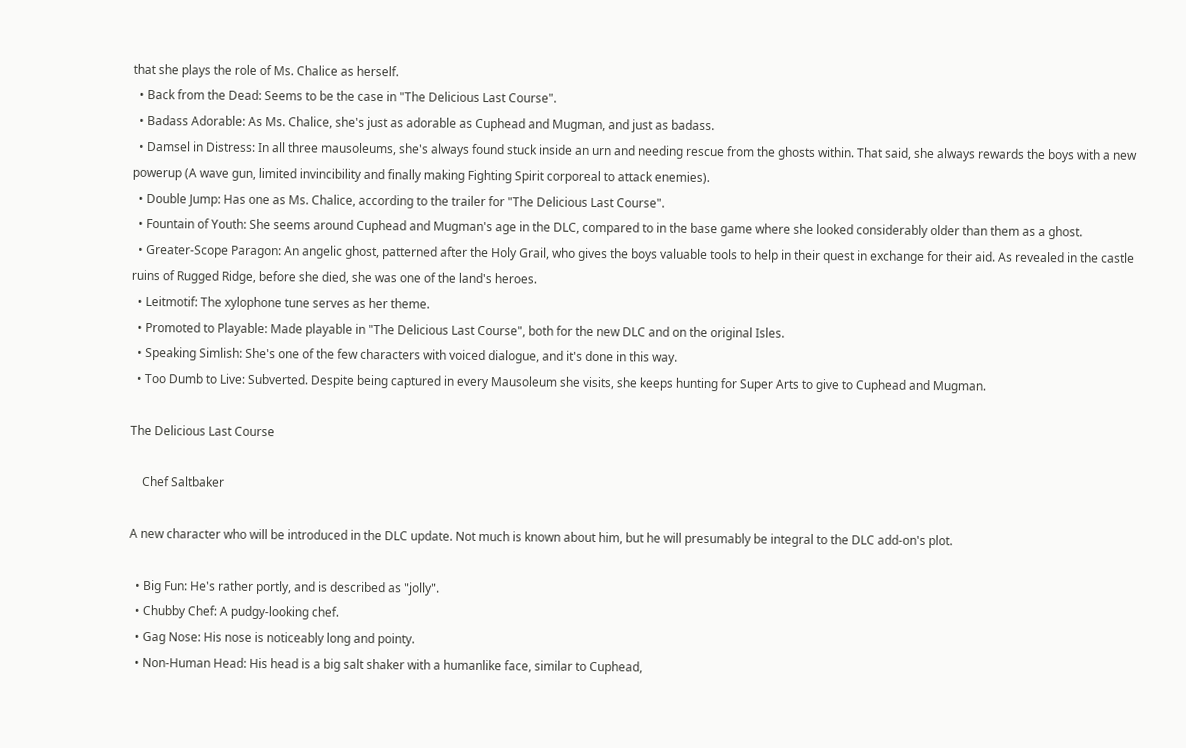that she plays the role of Ms. Chalice as herself.
  • Back from the Dead: Seems to be the case in "The Delicious Last Course".
  • Badass Adorable: As Ms. Chalice, she's just as adorable as Cuphead and Mugman, and just as badass.
  • Damsel in Distress: In all three mausoleums, she's always found stuck inside an urn and needing rescue from the ghosts within. That said, she always rewards the boys with a new powerup (A wave gun, limited invincibility and finally making Fighting Spirit corporeal to attack enemies).
  • Double Jump: Has one as Ms. Chalice, according to the trailer for "The Delicious Last Course".
  • Fountain of Youth: She seems around Cuphead and Mugman's age in the DLC, compared to in the base game where she looked considerably older than them as a ghost.
  • Greater-Scope Paragon: An angelic ghost, patterned after the Holy Grail, who gives the boys valuable tools to help in their quest in exchange for their aid. As revealed in the castle ruins of Rugged Ridge, before she died, she was one of the land's heroes.
  • Leitmotif: The xylophone tune serves as her theme.
  • Promoted to Playable: Made playable in "The Delicious Last Course", both for the new DLC and on the original Isles.
  • Speaking Simlish: She's one of the few characters with voiced dialogue, and it's done in this way.
  • Too Dumb to Live: Subverted. Despite being captured in every Mausoleum she visits, she keeps hunting for Super Arts to give to Cuphead and Mugman.

The Delicious Last Course

    Chef Saltbaker

A new character who will be introduced in the DLC update. Not much is known about him, but he will presumably be integral to the DLC add-on's plot.

  • Big Fun: He's rather portly, and is described as "jolly".
  • Chubby Chef: A pudgy-looking chef.
  • Gag Nose: His nose is noticeably long and pointy.
  • Non-Human Head: His head is a big salt shaker with a humanlike face, similar to Cuphead,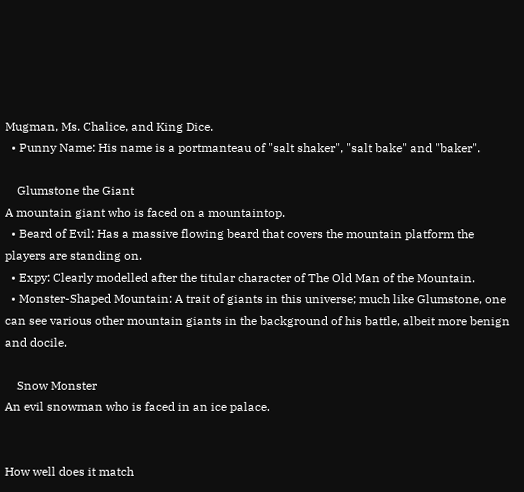Mugman, Ms. Chalice, and King Dice.
  • Punny Name: His name is a portmanteau of "salt shaker", "salt bake" and "baker".

    Glumstone the Giant
A mountain giant who is faced on a mountaintop.
  • Beard of Evil: Has a massive flowing beard that covers the mountain platform the players are standing on.
  • Expy: Clearly modelled after the titular character of The Old Man of the Mountain.
  • Monster-Shaped Mountain: A trait of giants in this universe; much like Glumstone, one can see various other mountain giants in the background of his battle, albeit more benign and docile.

    Snow Monster
An evil snowman who is faced in an ice palace.


How well does it match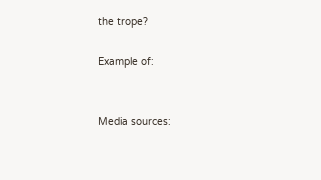the trope?

Example of:


Media sources: